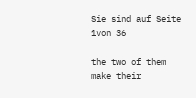Sie sind auf Seite 1von 36

the two of them make their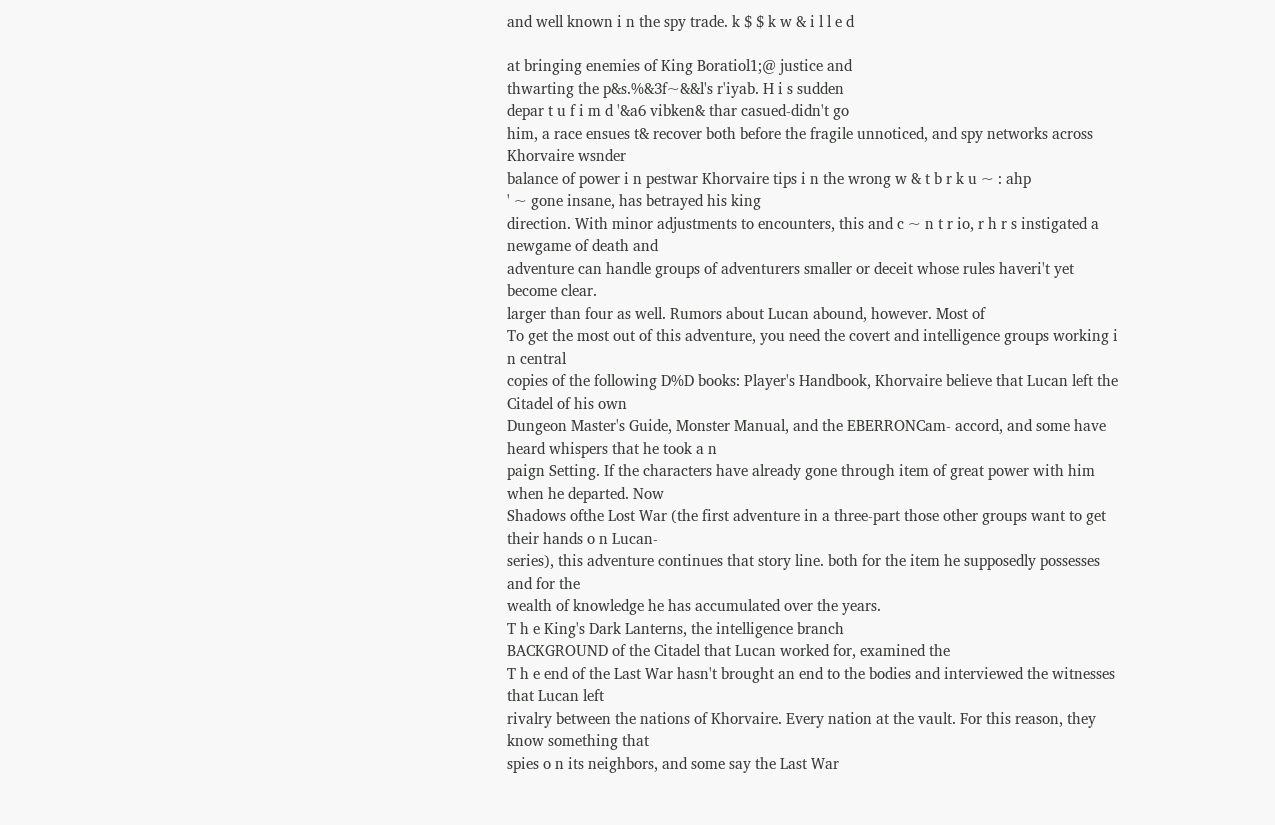and well known i n the spy trade. k $ $ k w & i l l e d

at bringing enemies of King Boratiol1;@ justice and
thwarting the p&s.%&3f~&&l's r'iyab. H i s sudden
depar t u f i m d '&a6 vibken& thar casued-didn't go
him, a race ensues t& recover both before the fragile unnoticed, and spy networks across Khorvaire wsnder
balance of power i n pestwar Khorvaire tips i n the wrong w & t b r k u ~ : ahp
' ~ gone insane, has betrayed his king
direction. With minor adjustments to encounters, this and c ~ n t r io, r h r s instigated a newgame of death and
adventure can handle groups of adventurers smaller or deceit whose rules haveri't yet become clear.
larger than four as well. Rumors about Lucan abound, however. Most of
To get the most out of this adventure, you need the covert and intelligence groups working i n central
copies of the following D%D books: Player's Handbook, Khorvaire believe that Lucan left the Citadel of his own
Dungeon Master's Guide, Monster Manual, and the EBERRONCam- accord, and some have heard whispers that he took a n
paign Setting. If the characters have already gone through item of great power with him when he departed. Now
Shadows ofthe Lost War (the first adventure in a three-part those other groups want to get their hands o n Lucan-
series), this adventure continues that story line. both for the item he supposedly possesses and for the
wealth of knowledge he has accumulated over the years.
T h e King's Dark Lanterns, the intelligence branch
BACKGROUND of the Citadel that Lucan worked for, examined the
T h e end of the Last War hasn't brought an end to the bodies and interviewed the witnesses that Lucan left
rivalry between the nations of Khorvaire. Every nation at the vault. For this reason, they know something that
spies o n its neighbors, and some say the Last War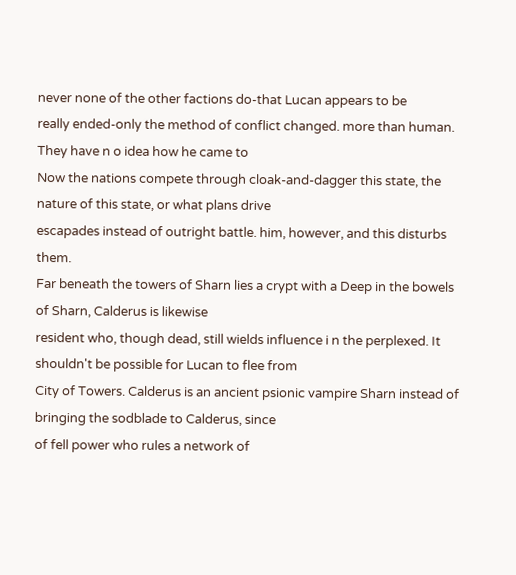never none of the other factions do-that Lucan appears to be
really ended-only the method of conflict changed. more than human. They have n o idea how he came to
Now the nations compete through cloak-and-dagger this state, the nature of this state, or what plans drive
escapades instead of outright battle. him, however, and this disturbs them.
Far beneath the towers of Sharn lies a crypt with a Deep in the bowels of Sharn, Calderus is likewise
resident who, though dead, still wields influence i n the perplexed. It shouldn't be possible for Lucan to flee from
City of Towers. Calderus is an ancient psionic vampire Sharn instead of bringing the sodblade to Calderus, since
of fell power who rules a network of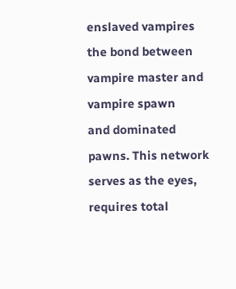enslaved vampires the bond between vampire master and vampire spawn
and dominated pawns. This network serves as the eyes, requires total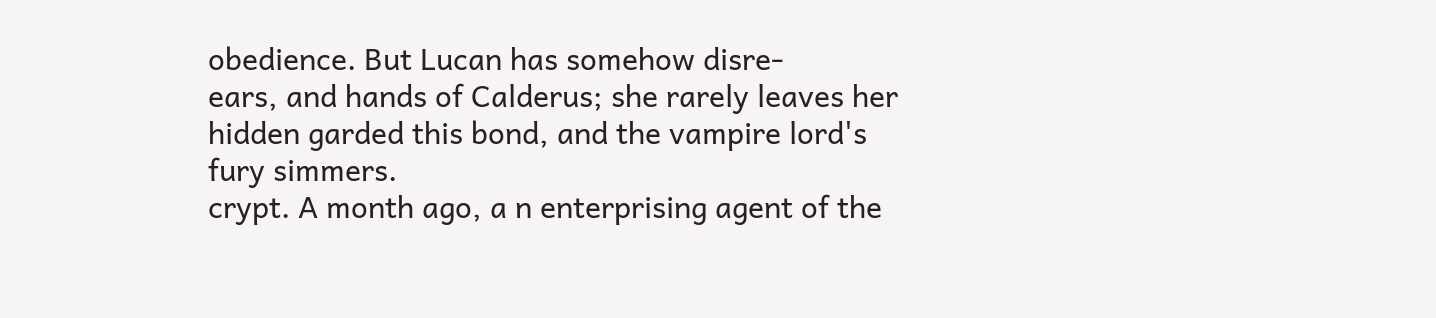obedience. But Lucan has somehow disre-
ears, and hands of Calderus; she rarely leaves her hidden garded this bond, and the vampire lord's fury simmers.
crypt. A month ago, a n enterprising agent of the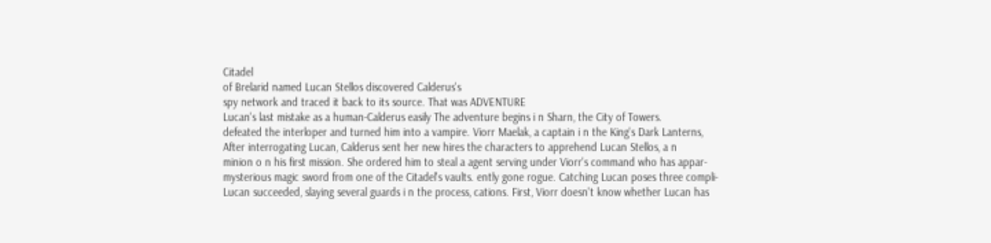Citadel
of Brelarid named Lucan Stellos discovered Calderus's
spy network and traced it back to its source. That was ADVENTURE
Lucan's last mistake as a human-Calderus easily The adventure begins i n Sharn, the City of Towers.
defeated the interloper and turned him into a vampire. Viorr Maelak, a captain i n the King's Dark Lanterns,
After interrogating Lucan, Calderus sent her new hires the characters to apprehend Lucan Stellos, a n
minion o n his first mission. She ordered him to steal a agent serving under Viorr's command who has appar-
mysterious magic sword from one of the Citadel's vaults. ently gone rogue. Catching Lucan poses three compli-
Lucan succeeded, slaying several guards i n the process, cations. First, Viorr doesn't know whether Lucan has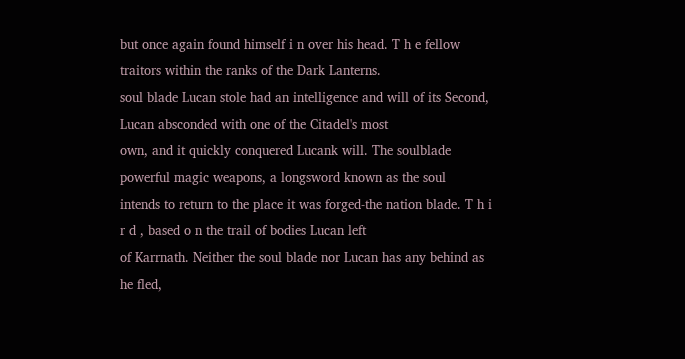but once again found himself i n over his head. T h e fellow traitors within the ranks of the Dark Lanterns.
soul blade Lucan stole had an intelligence and will of its Second, Lucan absconded with one of the Citadel's most
own, and it quickly conquered Lucank will. The soulblade powerful magic weapons, a longsword known as the soul
intends to return to the place it was forged-the nation blade. T h i r d , based o n the trail of bodies Lucan left
of Karrnath. Neither the soul blade nor Lucan has any behind as he fled,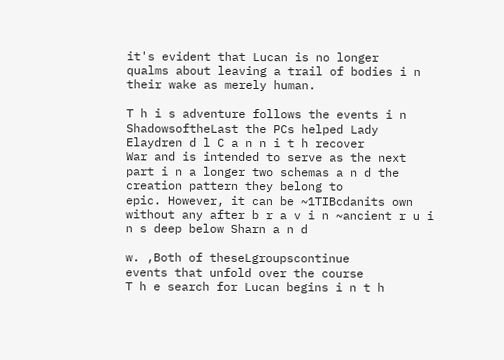it's evident that Lucan is no longer
qualms about leaving a trail of bodies i n their wake as merely human.

T h i s adventure follows the events i n ShadowsoftheLast the PCs helped Lady Elaydren d l C a n n i t h recover
War and is intended to serve as the next part i n a longer two schemas a n d the creation pattern they belong to
epic. However, it can be ~1TIBcdanits own without any after b r a v i n ~ancient r u i n s deep below Sharn a n d

w. ,Both of theseLgroupscontinue
events that unfold over the course
T h e search for Lucan begins i n t h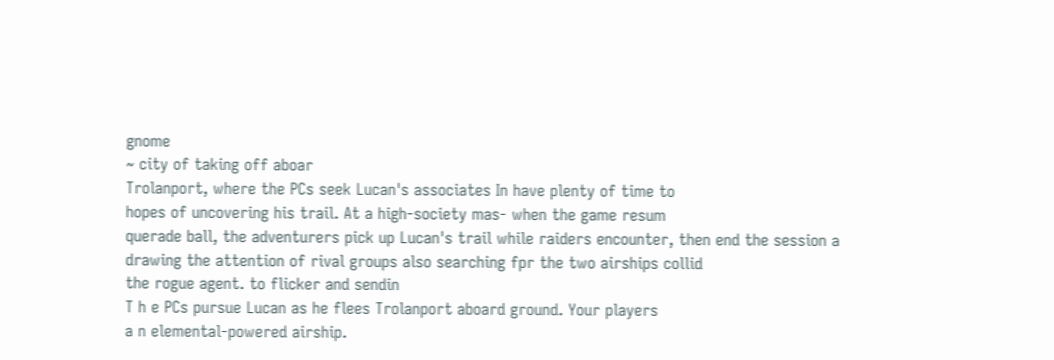gnome
~ city of taking off aboar
Trolanport, where the PCs seek Lucan's associates In have plenty of time to
hopes of uncovering his trail. At a high-society mas- when the game resum
querade ball, the adventurers pick up Lucan's trail while raiders encounter, then end the session a
drawing the attention of rival groups also searching fpr the two airships collid
the rogue agent. to flicker and sendin
T h e PCs pursue Lucan as he flees Trolanport aboard ground. Your players
a n elemental-powered airship.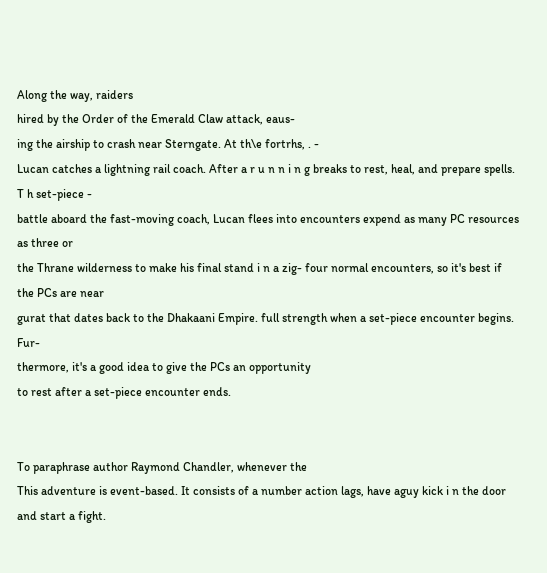Along the way, raiders
hired by the Order of the Emerald Claw attack, eaus-
ing the airship to crash near Sterngate. At th\e fortrhs, . -
Lucan catches a lightning rail coach. After a r u n n i n g breaks to rest, heal, and prepare spells. T h set-piece -
battle aboard the fast-moving coach, Lucan flees into encounters expend as many PC resources as three or
the Thrane wilderness to make his final stand i n a zig- four normal encounters, so it's best if the PCs are near
gurat that dates back to the Dhakaani Empire. full strength when a set-piece encounter begins. Fur-
thermore, it's a good idea to give the PCs an opportunity
to rest after a set-piece encounter ends.


To paraphrase author Raymond Chandler, whenever the
This adventure is event-based. It consists of a number action lags, have aguy kick i n the door and start a fight.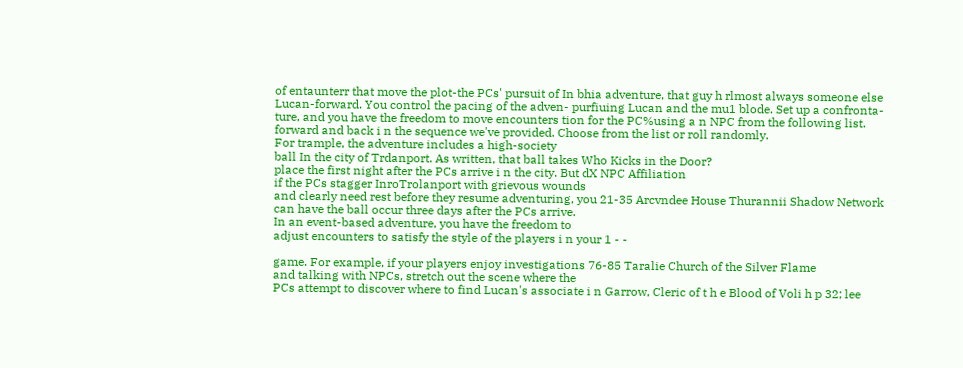of entaunterr that move the plot-the PCs' pursuit of In bhia adventure, that guy h rlmost always someone else
Lucan-forward. You control the pacing of the adven- purfiuing Lucan and the mu1 blode. Set up a confronta-
ture, and you have the freedom to move encounters tion for the PC%using a n NPC from the following list.
forward and back i n the sequence we've provided. Choose from the list or roll randomly.
For trample, the adventure includes a high-society
ball In the city of Trdanport. As written, that ball takes Who Kicks in the Door?
place the first night after the PCs arrive i n the city. But dX NPC Affiliation
if the PCs stagger InroTrolanport with grievous wounds
and clearly need rest before they resume adventuring, you 21-35 Arcvndee House Thurannii Shadow Network
can have the ball occur three days after the PCs arrive.
In an event-based adventure, you have the freedom to
adjust encounters to satisfy the style of the players i n your 1 - -

game. For example, if your players enjoy investigations 76-85 Taralie Church of the Silver Flame
and talking with NPCs, stretch out the scene where the
PCs attempt to discover where to find Lucan's associate i n Garrow, Cleric of t h e Blood of Voli h p 32; lee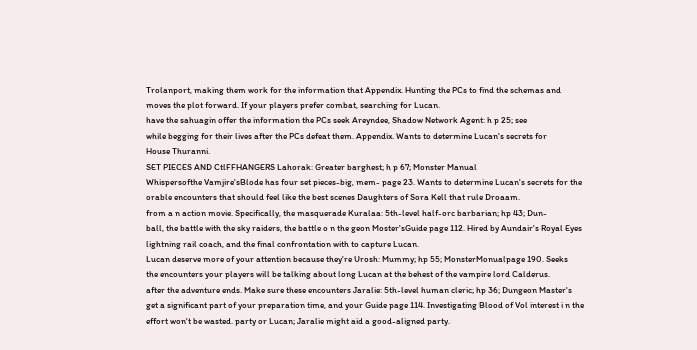Trolanport, making them work for the information that Appendix. Hunting the PCs to find the schemas and
moves the plot forward. If your players prefer combat, searching for Lucan.
have the sahuagin offer the information the PCs seek Areyndee, Shadow Network Agent: h p 25; see
while begging for their lives after the PCs defeat them. Appendix. Wants to determine Lucan's secrets for
House Thuranni.
SET PIECES AND CtlFFHANGERS Lahorak: Greater barghest; h p 67; Monster Manual
Whispersofthe Vamjire'sBlode has four set pieces-big, mem- page 23. Wants to determine Lucan's secrets for the
orable encounters that should feel like the best scenes Daughters of Sora Kell that rule Droaam.
from a n action movie. Specifically, the masquerade Kuralaa: 5th-level half-orc barbarian; hp 43; Dun-
ball, the battle with the sky raiders, the battle o n the geon Moster'sGuide page 112. Hired by Aundair's Royal Eyes
lightning rail coach, and the final confrontation with to capture Lucan.
Lucan deserve more of your attention because they're Urosh: Mummy; hp 55; MonsterMonualpage 190. Seeks
the encounters your players will be talking about long Lucan at the behest of the vampire lord Calderus.
after the adventure ends. Make sure these encounters Jaralie: 5th-level human cleric; hp 36; Dungeon Master's
get a significant part of your preparation time, and your Guide page 114. Investigating Blood of Vol interest i n the
effort won't be wasted. party or Lucan; Jaralie might aid a good-aligned party.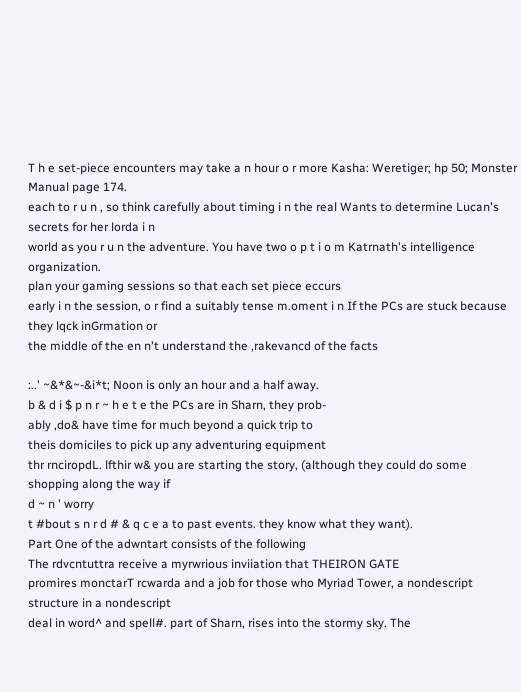T h e set-piece encounters may take a n hour o r more Kasha: Weretiger; hp 50; Monster Manual page 174.
each to r u n , so think carefully about timing i n the real Wants to determine Lucan's secrets for her lorda i n
world as you r u n the adventure. You have two o p t i o m Katrnath's intelligence organization.
plan your gaming sessions so that each set piece eccurs
early i n the session, o r find a suitably tense m.oment i n If the PCs are stuck because they lqck inGrmation or
the middle of the en n't understand the ,rakevancd of the facts

:..' ~&*&~-&i*t; Noon is only an hour and a half away.
b & d i $ p n r ~ h e t e the PCs are in Sharn, they prob-
ably ,do& have time for much beyond a quick trip to
theis domiciles to pick up any adventuring equipment
thr rnciropdL. lfthir w& you are starting the story, (although they could do some shopping along the way if
d ~ n ' worry
t #bout s n r d # & q c e a to past events. they know what they want).
Part One of the adwntart consists of the following
The rdvcntuttra receive a myrwrious inviiation that THEIRON GATE
promires monctarT rcwarda and a job for those who Myriad Tower, a nondescript structure in a nondescript
deal in word^ and spell#. part of Sharn, rises into the stormy sky. The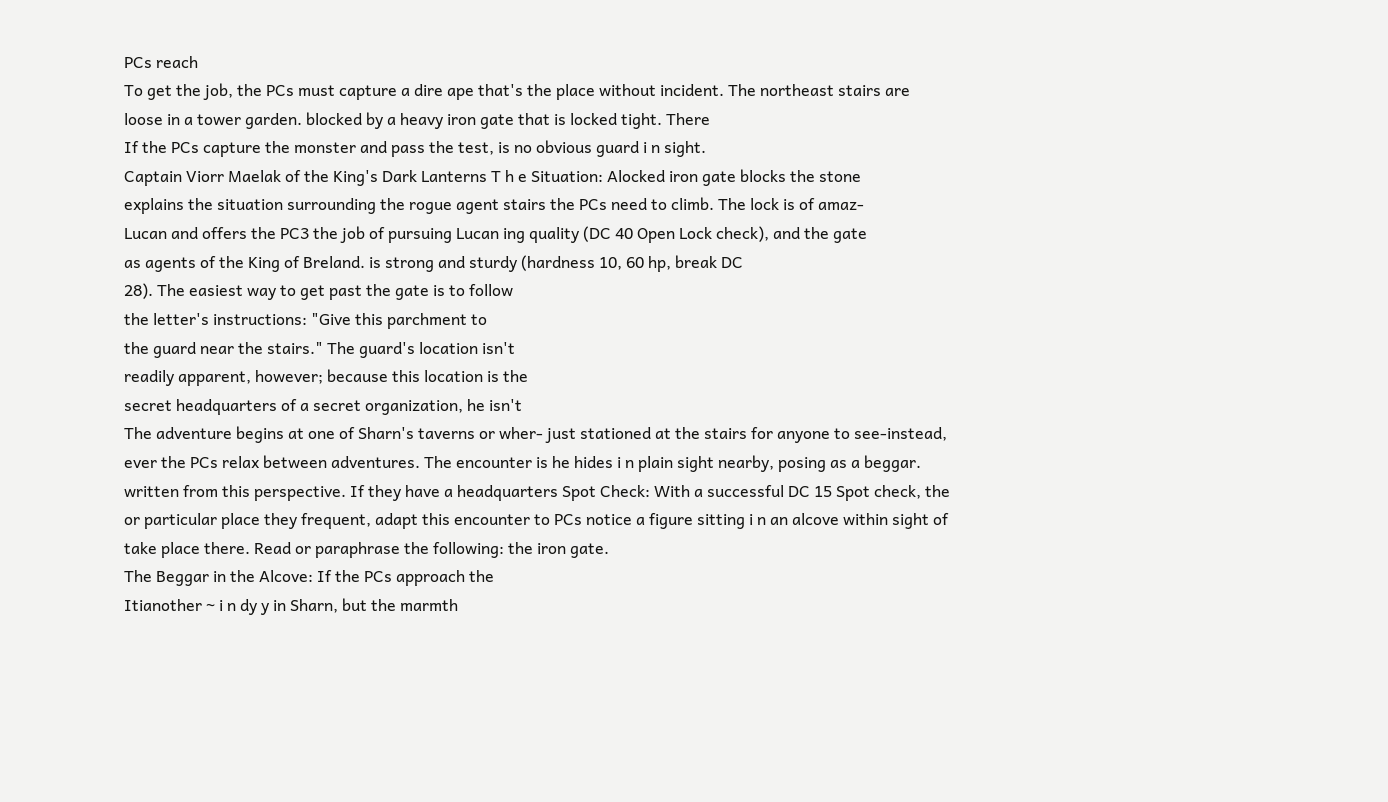PCs reach
To get the job, the PCs must capture a dire ape that's the place without incident. The northeast stairs are
loose in a tower garden. blocked by a heavy iron gate that is locked tight. There
If the PCs capture the monster and pass the test, is no obvious guard i n sight.
Captain Viorr Maelak of the King's Dark Lanterns T h e Situation: Alocked iron gate blocks the stone
explains the situation surrounding the rogue agent stairs the PCs need to climb. The lock is of amaz-
Lucan and offers the PC3 the job of pursuing Lucan ing quality (DC 40 Open Lock check), and the gate
as agents of the King of Breland. is strong and sturdy (hardness 10, 60 hp, break DC
28). The easiest way to get past the gate is to follow
the letter's instructions: "Give this parchment to
the guard near the stairs." The guard's location isn't
readily apparent, however; because this location is the
secret headquarters of a secret organization, he isn't
The adventure begins at one of Sharn's taverns or wher- just stationed at the stairs for anyone to see-instead,
ever the PCs relax between adventures. The encounter is he hides i n plain sight nearby, posing as a beggar.
written from this perspective. If they have a headquarters Spot Check: With a successful DC 15 Spot check, the
or particular place they frequent, adapt this encounter to PCs notice a figure sitting i n an alcove within sight of
take place there. Read or paraphrase the following: the iron gate.
The Beggar in the Alcove: If the PCs approach the
Itianother ~ i n dy y in Sharn, but the marmth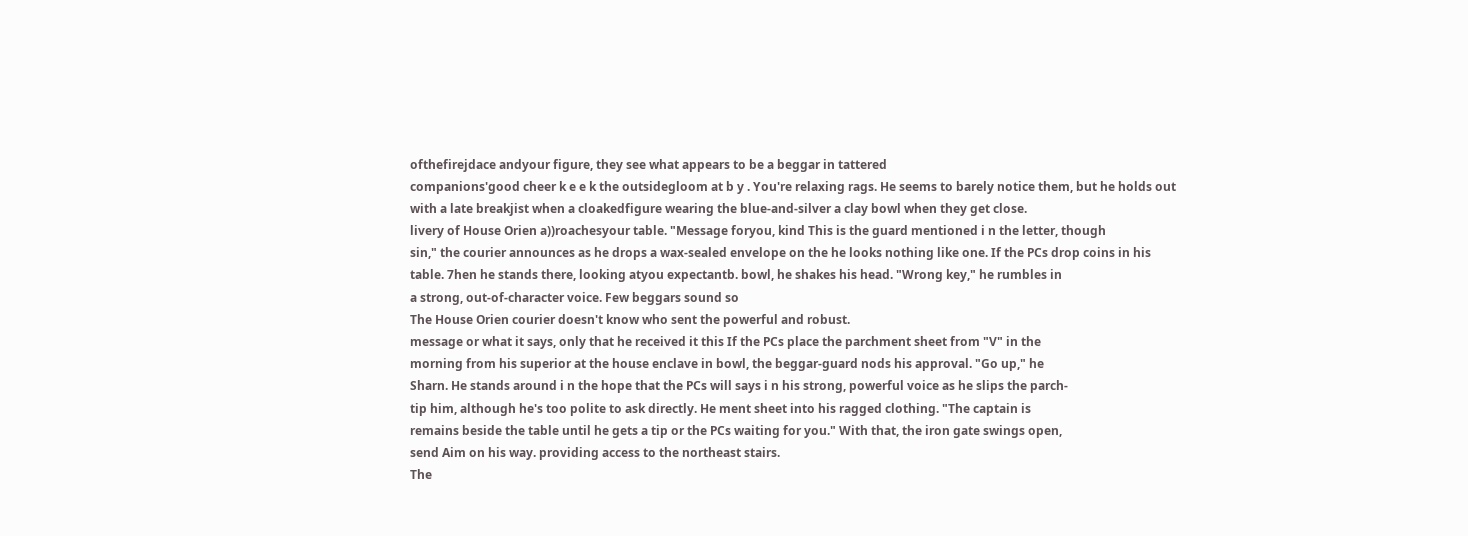ofthefirejdace andyour figure, they see what appears to be a beggar in tattered
companions'good cheer k e e k the outsidegloom at b y . You're relaxing rags. He seems to barely notice them, but he holds out
with a late breakjist when a cloakedfigure wearing the blue-and-silver a clay bowl when they get close.
livery of House Orien a))roachesyour table. "Message foryou, kind This is the guard mentioned i n the letter, though
sin," the courier announces as he drops a wax-sealed envelope on the he looks nothing like one. If the PCs drop coins in his
table. 7hen he stands there, looking atyou expectantb. bowl, he shakes his head. "Wrong key," he rumbles in
a strong, out-of-character voice. Few beggars sound so
The House Orien courier doesn't know who sent the powerful and robust.
message or what it says, only that he received it this If the PCs place the parchment sheet from "V" in the
morning from his superior at the house enclave in bowl, the beggar-guard nods his approval. "Go up," he
Sharn. He stands around i n the hope that the PCs will says i n his strong, powerful voice as he slips the parch-
tip him, although he's too polite to ask directly. He ment sheet into his ragged clothing. "The captain is
remains beside the table until he gets a tip or the PCs waiting for you." With that, the iron gate swings open,
send Aim on his way. providing access to the northeast stairs.
The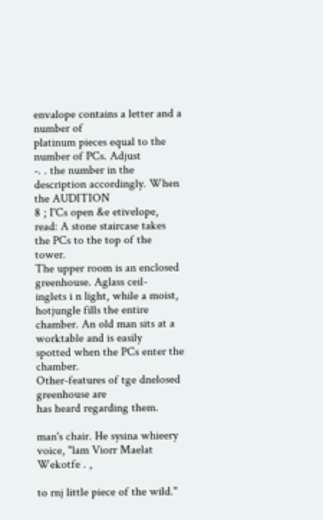envalope contains a letter and a number of
platinum pieces equal to the number of PCs. Adjust
-. . the number in the description accordingly. When the AUDITION
8 ; I'Cs open &e etivelope, read: A stone staircase takes the PCs to the top of the tower.
The upper room is an enclosed greenhouse. Aglass ceil-
inglets i n light, while a moist, hotjungle fills the entire
chamber. An old man sits at a worktable and is easily
spotted when the PCs enter the chamber.
Other-features of tge dnelosed greenhouse are
has heard regarding them.

man's chair. He sysina whieery voice, "lam Viorr Maelat Wekotfe . ,

to rnj little piece of the wild."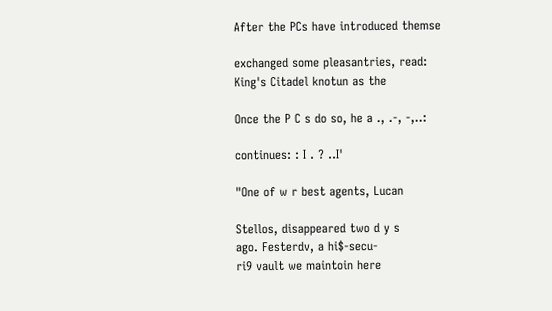After the PCs have introduced themse

exchanged some pleasantries, read:
King's Citadel knotun as the

Once the P C s do so, he a ., .-, -,..:

continues: : I . ? ..I'

"One of w r best agents, Lucan

Stellos, disappeared two d y s
ago. Festerdv, a hi$-secu-
ri9 vault we maintoin here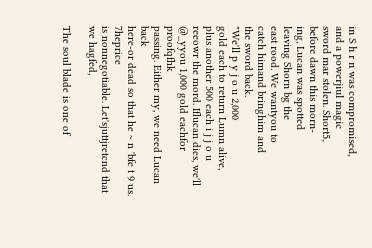in S h r n was compromised,
and a powerjiul magic
sword mar stolen. Short5,
before dawn this morn-
ing, Lucan was spotted
leaving Shorn bg the
east rood. We wantyou to
catch himand bringhim and
the sword back.
"We'll p y j o u 2,000
gold each to return Lumn alive,
plus another 500 each i j j o u
reeowr the mord. Iflucan dies, we'll
@_yyou 1,000 gold eachfor proofqfhk
passing. Either my, we need Lucan back
here-or dead so that he ~ n 'bfe t 9 us. 7heprice
is nonnegotiable. Let'sjuttjretcnd that we hagfed,

The soul blade is one of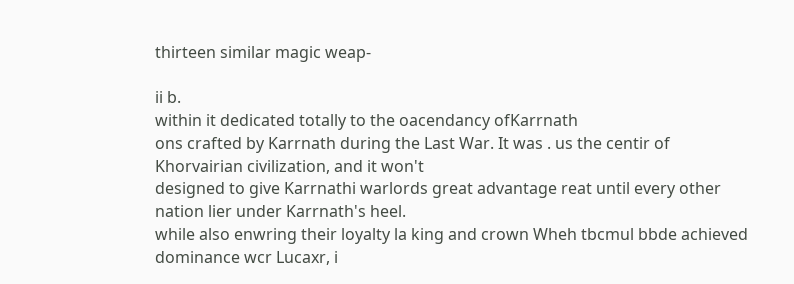thirteen similar magic weap-

ii b.
within it dedicated totally to the oacendancy ofKarrnath
ons crafted by Karrnath during the Last War. It was . us the centir of Khorvairian civilization, and it won't
designed to give Karrnathi warlords great advantage reat until every other nation lier under Karrnath's heel.
while also enwring their loyalty la king and crown Wheh tbcmul bbde achieved dominance wcr Lucaxr, i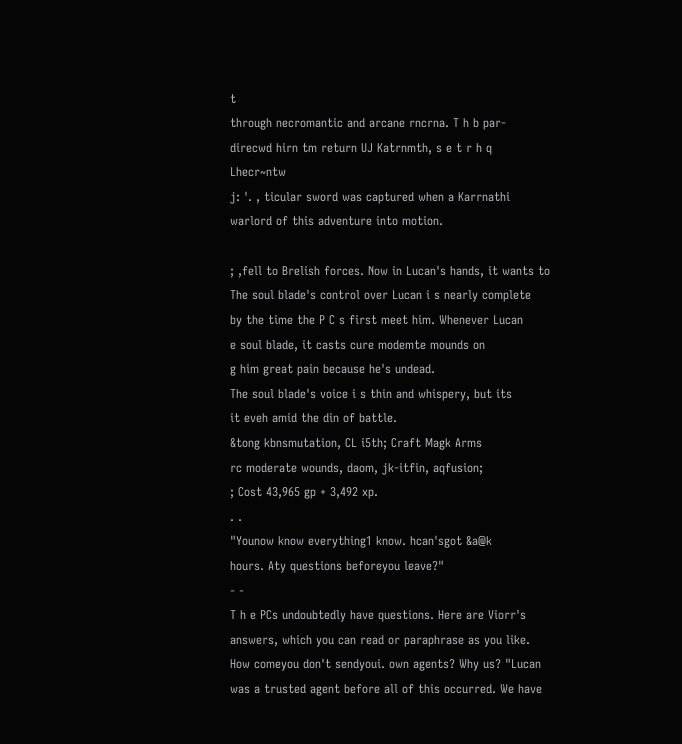t
through necromantic and arcane rncrna. T h b par- direcwd hirn tm return UJ Katrnmth, s e t r h q Lhecr~ntw
j: '. , ticular sword was captured when a Karrnathi warlord of this adventure into motion.

; ,fell to Brelish forces. Now in Lucan's hands, it wants to The soul blade's control over Lucan i s nearly complete
by the time the P C s first meet him. Whenever Lucan
e soul blade, it casts cure modemte mounds on
g him great pain because he's undead.
The soul blade's voice i s thin and whispery, but its
it eveh amid the din of battle.
&tong kbnsmutation, CL i5th; Craft Magk Arms
rc moderate wounds, daom, jk-itfin, aqfusion;
; Cost 43,965 gp + 3,492 xp.
. .
"Younow know everything1 know. hcan'sgot &a@k
hours. Aty questions beforeyou leave?"
- -
T h e PCs undoubtedly have questions. Here are Viorr's
answers, which you can read or paraphrase as you like.
How comeyou don't sendyoui. own agents? Why us? "Lucan
was a trusted agent before all of this occurred. We have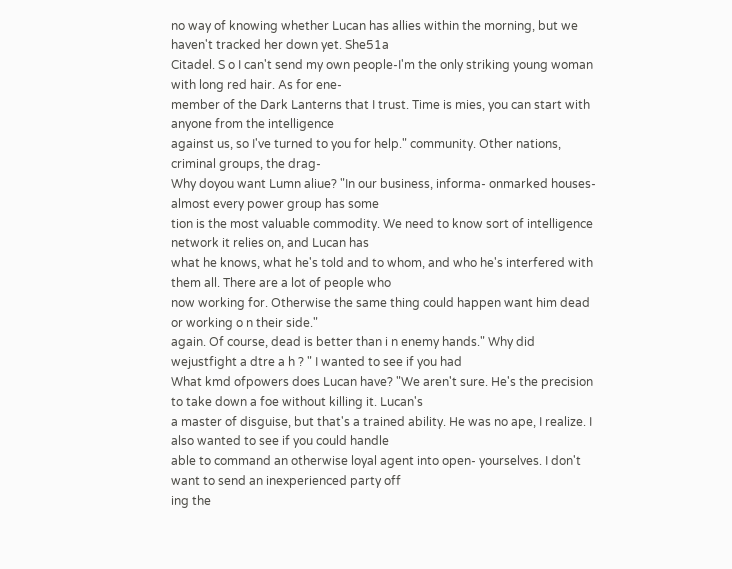no way of knowing whether Lucan has allies within the morning, but we haven't tracked her down yet. She51a
Citadel. S o I can't send my own people-I'm the only striking young woman with long red hair. As for ene-
member of the Dark Lanterns that I trust. Time is mies, you can start with anyone from the intelligence
against us, so I've turned to you for help." community. Other nations, criminal groups, the drag-
Why doyou want Lumn aliue? "In our business, informa- onmarked houses-almost every power group has some
tion is the most valuable commodity. We need to know sort of intelligence network it relies on, and Lucan has
what he knows, what he's told and to whom, and who he's interfered with them all. There are a lot of people who
now working for. Otherwise the same thing could happen want him dead or working o n their side."
again. Of course, dead is better than i n enemy hands." Why did wejustfight a dtre a h ? " I wanted to see if you had
What kmd ofpowers does Lucan have? "We aren't sure. He's the precision to take down a foe without killing it. Lucan's
a master of disguise, but that's a trained ability. He was no ape, I realize. I also wanted to see if you could handle
able to command an otherwise loyal agent into open- yourselves. I don't want to send an inexperienced party off
ing the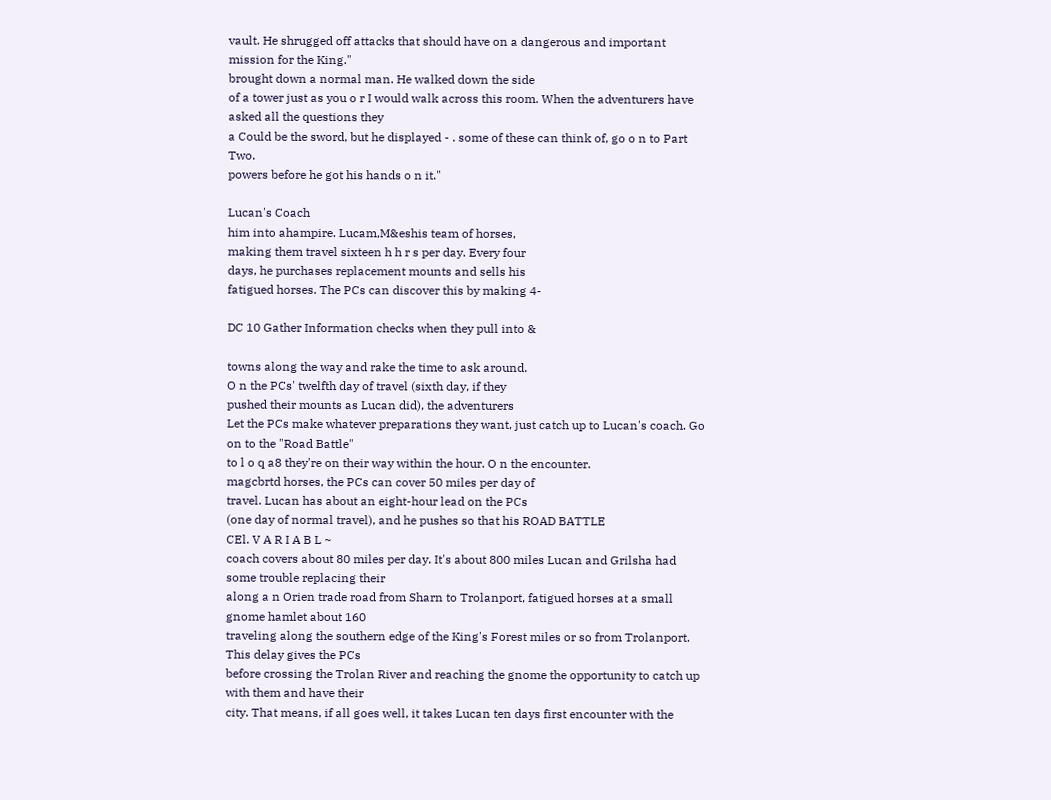vault. He shrugged off attacks that should have on a dangerous and important mission for the King."
brought down a normal man. He walked down the side
of a tower just as you o r I would walk across this room. When the adventurers have asked all the questions they
a Could be the sword, but he displayed - . some of these can think of, go o n to Part Two.
powers before he got his hands o n it."

Lucan's Coach
him into ahampire. Lucam,M&eshis team of horses,
making them travel sixteen h h r s per day. Every four
days, he purchases replacement mounts and sells his
fatigued horses. The PCs can discover this by making 4-

DC 10 Gather Information checks when they pull into &

towns along the way and rake the time to ask around.
O n the PCs' twelfth day of travel (sixth day, if they
pushed their mounts as Lucan did), the adventurers
Let the PCs make whatever preparations they want, just catch up to Lucan's coach. Go on to the "Road Battle"
to l o q a8 they're on their way within the hour. O n the encounter.
magcbrtd horses, the PCs can cover 50 miles per day of
travel. Lucan has about an eight-hour lead on the PCs
(one day of normal travel), and he pushes so that his ROAD BATTLE
CEl. V A R I A B L ~
coach covers about 80 miles per day. It's about 800 miles Lucan and Grilsha had some trouble replacing their
along a n Orien trade road from Sharn to Trolanport, fatigued horses at a small gnome hamlet about 160
traveling along the southern edge of the King's Forest miles or so from Trolanport. This delay gives the PCs
before crossing the Trolan River and reaching the gnome the opportunity to catch up with them and have their
city. That means, if all goes well, it takes Lucan ten days first encounter with the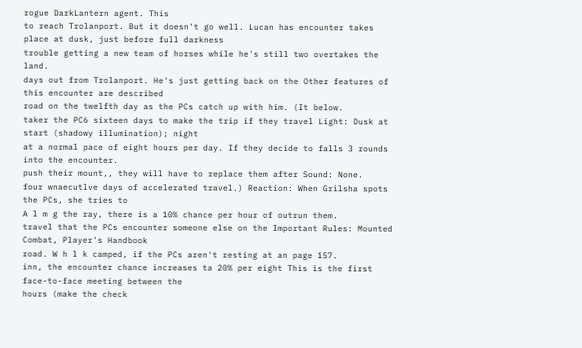rogue DarkLantern agent. This
to reach Trolanport. But it doesn't go well. Lucan has encounter takes place at dusk, just before full darkness
trouble getting a new team of horses while he's still two overtakes the land.
days out from Trolanport. He's just getting back on the Other features of this encounter are described
road on the twelfth day as the PCs catch up with him. (It below.
taker the PC6 sixteen days to make the trip if they travel Light: Dusk at start (shadowy illumination); night
at a normal pace of eight hours per day. If they decide to falls 3 rounds into the encounter.
push their mount,, they will have to replace them after Sound: None.
four wnaecutlve days of accelerated travel.) Reaction: When Grilsha spots the PCs, she tries to
A l m g the ray, there is a 10% chance per hour of outrun them.
travel that the PCs encounter someone else on the Important Rules: Mounted Combat, Player's Handbook
road. W h l k camped, if the PCs aren't resting at an page 157.
inn, the encounter chance increases ta 20% per eight This is the first face-to-face meeting between the
hours (make the check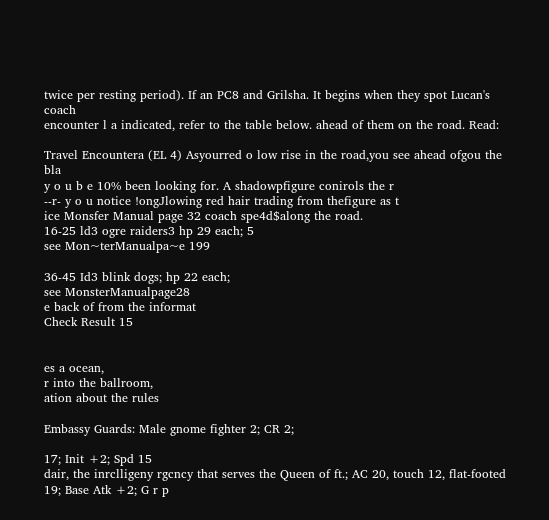twice per resting period). If an PC8 and Grilsha. It begins when they spot Lucan's coach
encounter l a indicated, refer to the table below. ahead of them on the road. Read:

Travel Encountera (EL 4) Asyourred o low rise in the road,you see ahead ofgou the bla
y o u b e 10% been looking for. A shadowpfigure conirols the r
--r- y o u notice !ongJlowing red hair trading from thefigure as t
ice Monsfer Manual page 32 coach spe4d$along the road.
16-25 ld3 ogre raiders3 hp 29 each; 5
see Mon~terManualpa~e 199

36-45 Id3 blink dogs; hp 22 each;
see MonsterManualpage28
e back of from the informat
Check Result 15


es a ocean,
r into the ballroom,
ation about the rules

Embassy Guards: Male gnome fighter 2; CR 2;

17; Init +2; Spd 15
dair, the inrclligeny rgcncy that serves the Queen of ft.; AC 20, touch 12, flat-footed 19; Base Atk +2; G r p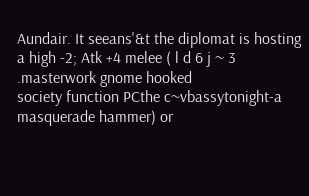Aundair. It seeans'&t the diplomat is hosting a high -2; Atk +4 melee ( l d 6 j ~ 3 .masterwork gnome hooked
society function PCthe c~vbassytonight-a masquerade hammer) or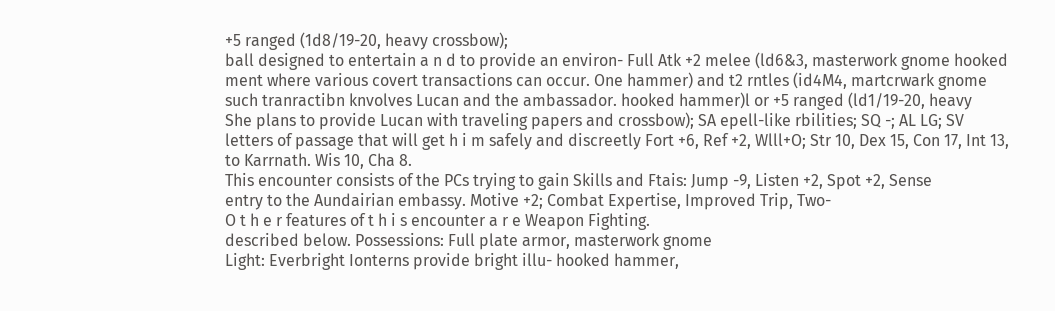+5 ranged (1d8/19-20, heavy crossbow);
ball designed to entertain a n d to provide an environ- Full Atk +2 melee (ld6&3, masterwork gnome hooked
ment where various covert transactions can occur. One hammer) and t2 rntles (id4M4, martcrwark gnome
such tranractibn knvolves Lucan and the ambassador. hooked hammer)l or +5 ranged (ld1/19-20, heavy
She plans to provide Lucan with traveling papers and crossbow); SA epell-like rbilities; SQ -; AL LG; SV
letters of passage that will get h i m safely and discreetly Fort +6, Ref +2, Wlll+O; Str 10, Dex 15, Con 17, Int 13,
to Karrnath. Wis 10, Cha 8.
This encounter consists of the PCs trying to gain Skills and Ftais: Jump -9, Listen +2, Spot +2, Sense
entry to the Aundairian embassy. Motive +2; Combat Expertise, Improved Trip, Two-
O t h e r features of t h i s encounter a r e Weapon Fighting.
described below. Possessions: Full plate armor, masterwork gnome
Light: Everbright Ionterns provide bright illu- hooked hammer,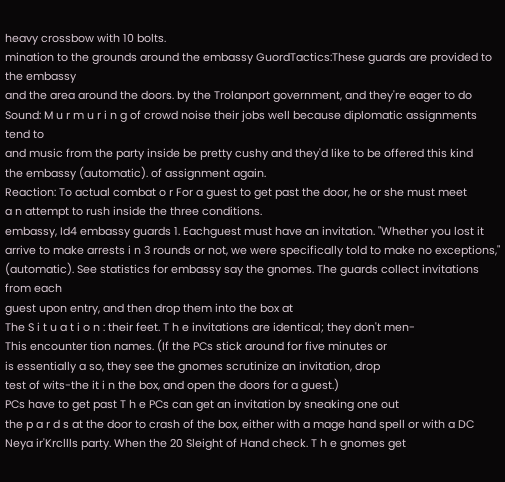heavy crossbow with 10 bolts.
mination to the grounds around the embassy GuordTactics:These guards are provided to the embassy
and the area around the doors. by the Trolanport government, and they're eager to do
Sound: M u r m u r i n g of crowd noise their jobs well because diplomatic assignments tend to
and music from the party inside be pretty cushy and they'd like to be offered this kind
the embassy (automatic). of assignment again.
Reaction: To actual combat o r For a guest to get past the door, he or she must meet
a n attempt to rush inside the three conditions.
embassy, Id4 embassy guards 1. Eachguest must have an invitation. "Whether you lost it
arrive to make arrests i n 3 rounds or not, we were specifically told to make no exceptions,"
(automatic). See statistics for embassy say the gnomes. The guards collect invitations from each
guest upon entry, and then drop them into the box at
The S i t u a t i o n : their feet. T h e invitations are identical; they don't men-
This encounter tion names. (If the PCs stick around for five minutes or
is essentially a so, they see the gnomes scrutinize an invitation, drop
test of wits-the it i n the box, and open the doors for a guest.)
PCs have to get past T h e PCs can get an invitation by sneaking one out
the p a r d s at the door to crash of the box, either with a mage hand spell or with a DC
Neya ir'Krcllls party. When the 20 Sleight of Hand check. T h e gnomes get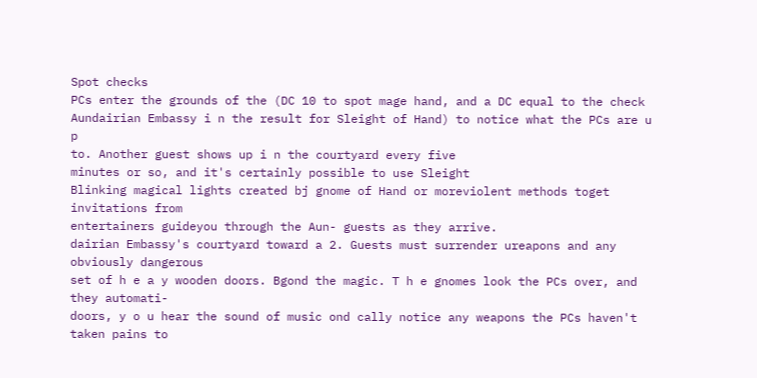Spot checks
PCs enter the grounds of the (DC 10 to spot mage hand, and a DC equal to the check
Aundairian Embassy i n the result for Sleight of Hand) to notice what the PCs are u p
to. Another guest shows up i n the courtyard every five
minutes or so, and it's certainly possible to use Sleight
Blinking magical lights created bj gnome of Hand or moreviolent methods toget invitations from
entertainers guideyou through the Aun- guests as they arrive.
dairian Embassy's courtyard toward a 2. Guests must surrender ureapons and any obviously dangerous
set of h e a y wooden doors. Bgond the magic. T h e gnomes look the PCs over, and they automati-
doors, y o u hear the sound of music ond cally notice any weapons the PCs haven't taken pains to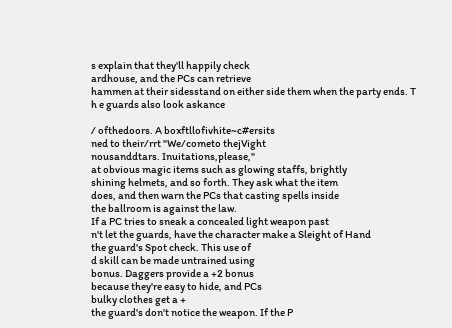s explain that they'll happily check
ardhouse, and the PCs can retrieve
hammen at their sidesstand on either side them when the party ends. T h e guards also look askance

/ ofthedoors. A boxftllofivhite~c#ersits
ned to their/rrt "We/cometo thejVight
nousanddtars. Inuitations,please,"
at obvious magic items such as glowing staffs, brightly
shining helmets, and so forth. They ask what the item
does, and then warn the PCs that casting spells inside
the ballroom is against the law.
If a PC tries to sneak a concealed light weapon past
n't let the guards, have the character make a Sleight of Hand
the guard's Spot check. This use of
d skill can be made untrained using
bonus. Daggers provide a +2 bonus
because they're easy to hide, and PCs
bulky clothes get a +
the guard's don't notice the weapon. If the P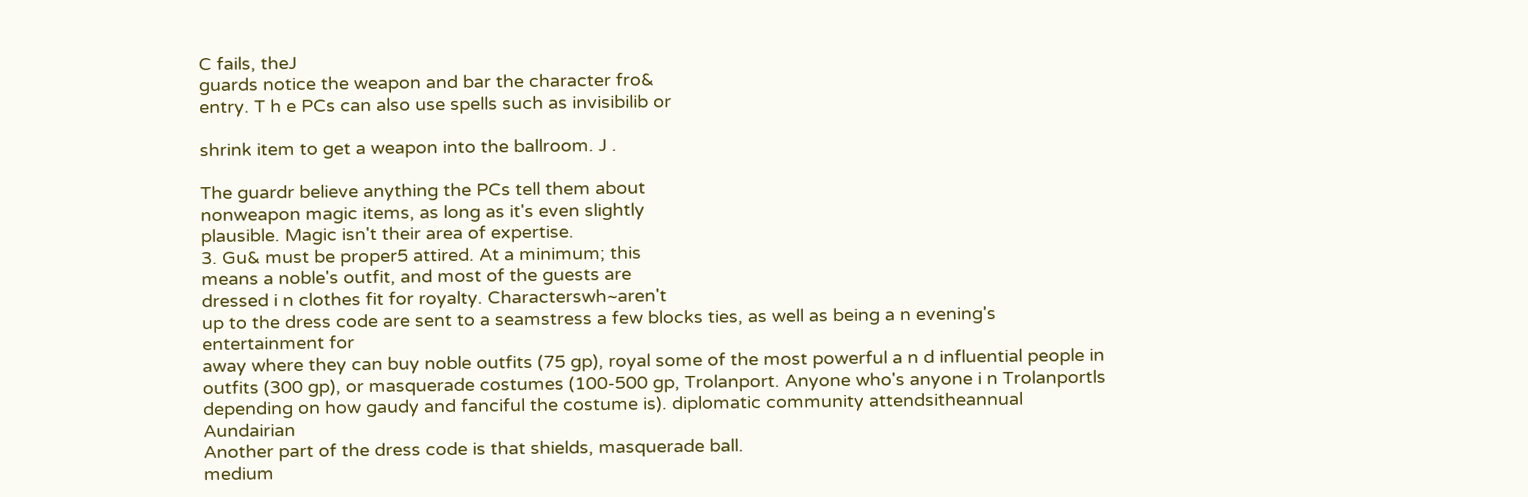C fails, theJ
guards notice the weapon and bar the character fro&
entry. T h e PCs can also use spells such as invisibilib or

shrink item to get a weapon into the ballroom. J .

The guardr believe anything the PCs tell them about
nonweapon magic items, as long as it's even slightly
plausible. Magic isn't their area of expertise.
3. Gu& must be proper5 attired. At a minimum; this
means a noble's outfit, and most of the guests are
dressed i n clothes fit for royalty. Characterswh~aren't
up to the dress code are sent to a seamstress a few blocks ties, as well as being a n evening's entertainment for
away where they can buy noble outfits (75 gp), royal some of the most powerful a n d influential people in
outfits (300 gp), or masquerade costumes (100-500 gp, Trolanport. Anyone who's anyone i n Trolanportls
depending on how gaudy and fanciful the costume is). diplomatic community attendsitheannual Aundairian
Another part of the dress code is that shields, masquerade ball.
medium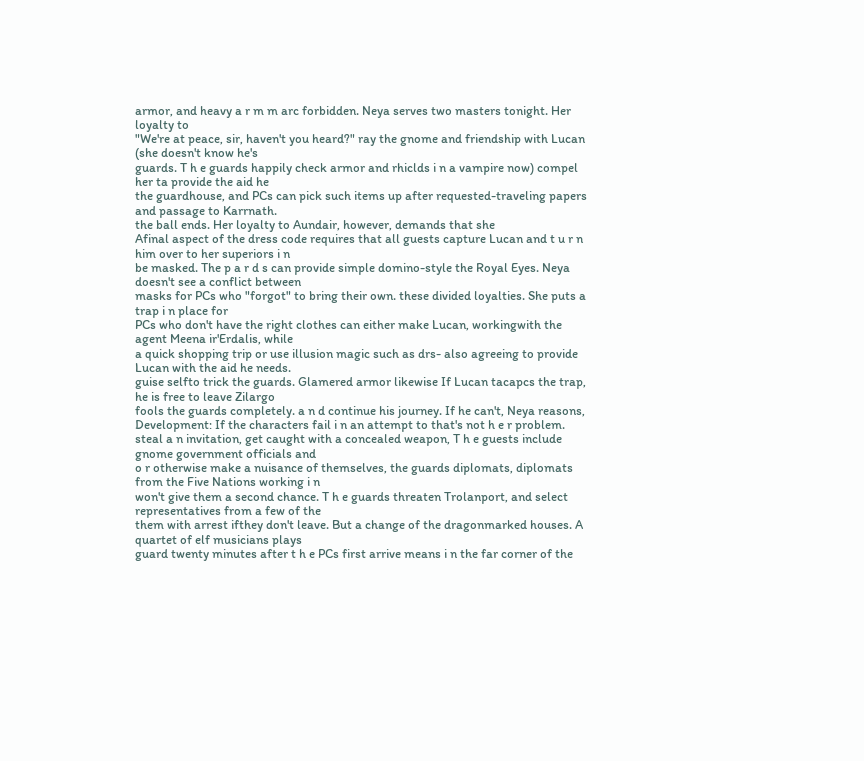armor, and heavy a r m m arc forbidden. Neya serves two masters tonight. Her loyalty to
"We're at peace, sir, haven't you heard?" ray the gnome and friendship with Lucan (she doesn't know he's
guards. T h e guards happily check armor and rhiclds i n a vampire now) compel her ta provide the aid he
the guardhouse, and PCs can pick such items up after requested-traveling papers and passage to Karrnath.
the ball ends. Her loyalty to Aundair, however, demands that she
Afinal aspect of the dress code requires that all guests capture Lucan and t u r n him over to her superiors i n
be masked. The p a r d s can provide simple domino-style the Royal Eyes. Neya doesn't see a conflict between
masks for PCs who "forgot" to bring their own. these divided loyalties. She puts a trap i n place for
PCs who don't have the right clothes can either make Lucan, workingwith the agent Meena ir'Erdalis, while
a quick shopping trip or use illusion magic such as drs- also agreeing to provide Lucan with the aid he needs.
guise selfto trick the guards. Glamered armor likewise If Lucan tacapcs the trap, he is free to leave Zilargo
fools the guards completely. a n d continue his journey. If he can't, Neya reasons,
Development: If the characters fail i n an attempt to that's not h e r problem.
steal a n invitation, get caught with a concealed weapon, T h e guests include gnome government officials and
o r otherwise make a nuisance of themselves, the guards diplomats, diplomats from the Five Nations working i n
won't give them a second chance. T h e guards threaten Trolanport, and select representatives from a few of the
them with arrest ifthey don't leave. But a change of the dragonmarked houses. A quartet of elf musicians plays
guard twenty minutes after t h e PCs first arrive means i n the far corner of the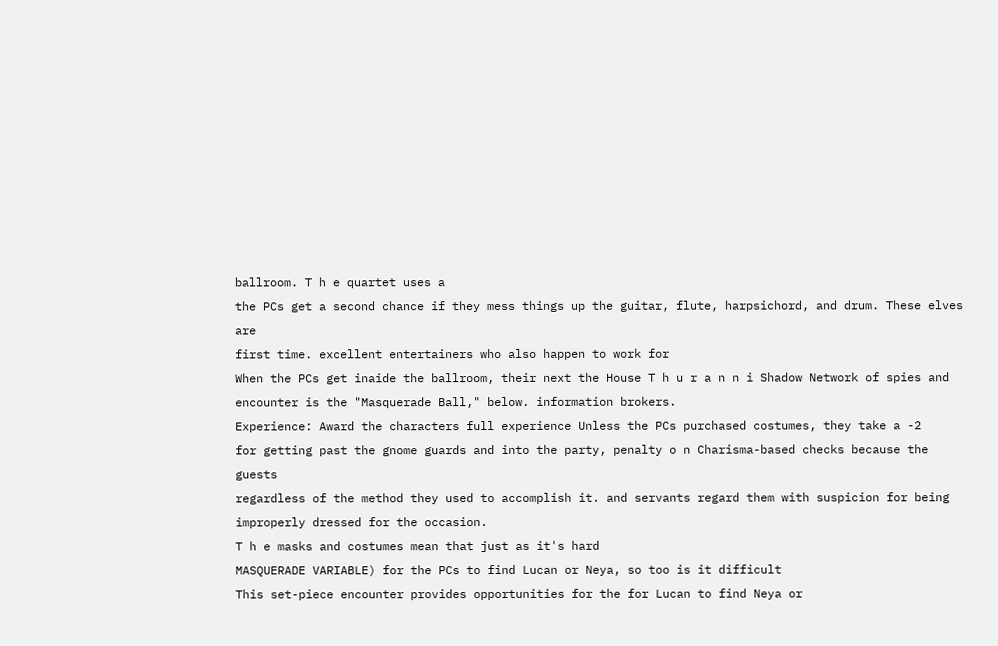ballroom. T h e quartet uses a
the PCs get a second chance if they mess things up the guitar, flute, harpsichord, and drum. These elves are
first time. excellent entertainers who also happen to work for
When the PCs get inaide the ballroom, their next the House T h u r a n n i Shadow Network of spies and
encounter is the "Masquerade Ball," below. information brokers.
Experience: Award the characters full experience Unless the PCs purchased costumes, they take a -2
for getting past the gnome guards and into the party, penalty o n Charisma-based checks because the guests
regardless of the method they used to accomplish it. and servants regard them with suspicion for being
improperly dressed for the occasion.
T h e masks and costumes mean that just as it's hard
MASQUERADE VARIABLE) for the PCs to find Lucan or Neya, so too is it difficult
This set-piece encounter provides opportunities for the for Lucan to find Neya or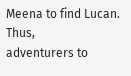Meena to find Lucan. Thus,
adventurers to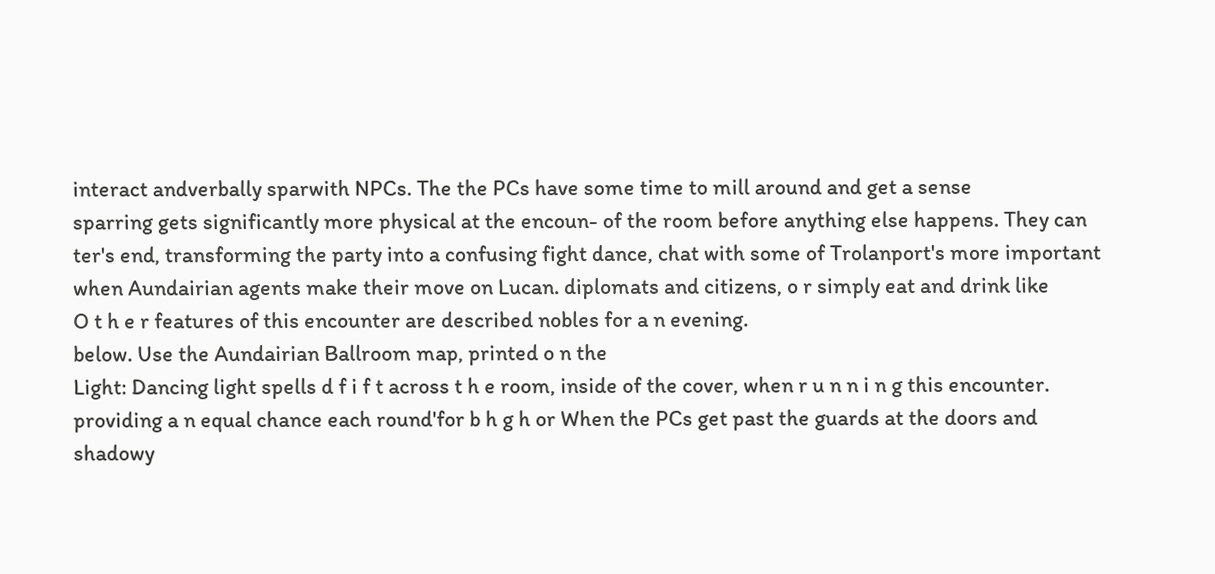interact andverbally sparwith NPCs. The the PCs have some time to mill around and get a sense
sparring gets significantly more physical at the encoun- of the room before anything else happens. They can
ter's end, transforming the party into a confusing fight dance, chat with some of Trolanport's more important
when Aundairian agents make their move on Lucan. diplomats and citizens, o r simply eat and drink like
O t h e r features of this encounter are described nobles for a n evening.
below. Use the Aundairian Ballroom map, printed o n the
Light: Dancing light spells d f i f t across t h e room, inside of the cover, when r u n n i n g this encounter.
providing a n equal chance each round'for b h g h or When the PCs get past the guards at the doors and
shadowy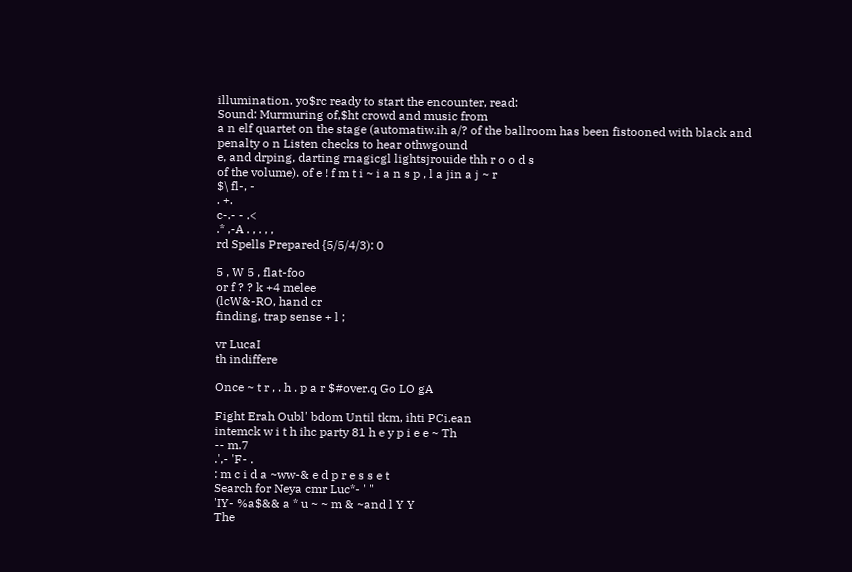illumination. yo$rc ready to start the encounter, read:
Sound: Murmuring of,$ht crowd and music from
a n elf quartet on the stage (automatiw.ih a/? of the ballroom has been fistooned with black and
penalty o n Listen checks to hear othwgound
e, and drping, darting rnagicgl lightsjrouide thh r o o d s
of the volume). of e ! f m t i ~ i a n s p , l a jin a j ~ r
$\ fl-, -
. +.
c-.- - .<
.* ,-A . , . , ,
rd Spells Prepared {5/5/4/3): 0

5 , W 5 , flat-foo
or f ? ? k +4 melee
(lcW&-RO, hand cr
finding, trap sense + l ;

vr LucaI
th indiffere

Once ~ t r , . h . p a r $#over.q Go LO gA

Fight Erah Oubl' bdom Until tkm, ihti PCi.ean
intemck w i t h ihc party 81 h e y p i e e ~ Th
-- m.7
.',- 'F- .
: m c i d a ~ww-& e d p r e s s e t
Search for Neya cmr Luc*- ' "
'IY- %a$&& a * u ~ ~ m & ~and l Y Y
The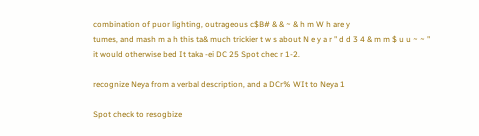combination of puor lighting, outrageous c$B# & & ~ & h m W h are y
tumes, and mash m a h this ta& much trickier t w s about N e y a r " d d 3 4 & m m $ u u ~ ~ "
it would otherwise bed It taka -ei DC 25 Spot chec r 1-2.

recognize Neya from a verbal description, and a DCr% WIt to Neya 1

Spot check to resogbize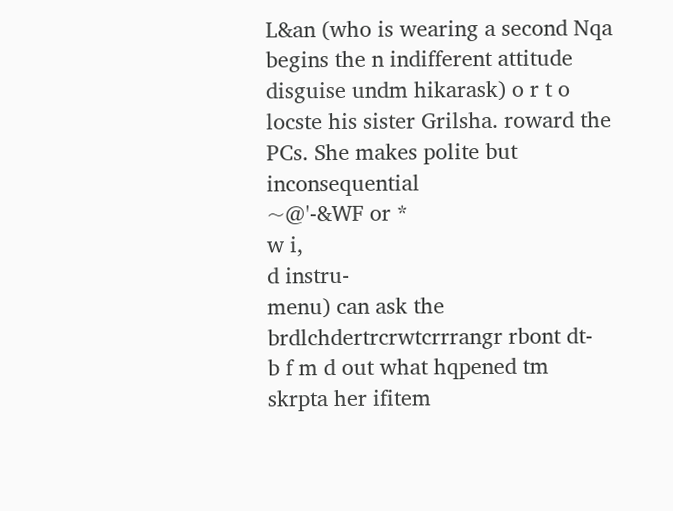L&an (who is wearing a second Nqa begins the n indifferent attitude
disguise undm hikarask) o r t o locste his sister Grilsha. roward the PCs. She makes polite but inconsequential
~@'-&WF or *
w i,
d instru-
menu) can ask the brdlchdertrcrwtcrrrangr rbont dt-
b f m d out what hqpened tm
skrpta her ifitem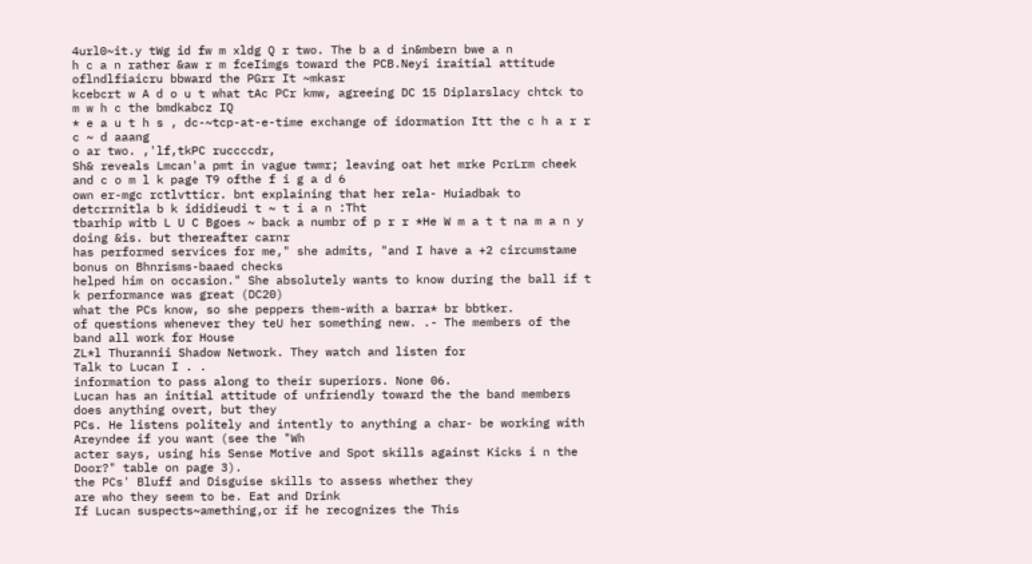4url0~it.y tWg id fw m xldg Q r two. The b a d in&mbern bwe a n
h c a n rather &aw r m fceIimgs toward the PCB.Neyi iraitial attitude oflndlfiaicru bbward the PGrr It ~mkasr
kcebcrt w A d o u t what tAc PCr kmw, agreeing DC 15 Diplarslacy chtck to m w h c the bmdkabcz IQ
* e a u t h s , dc-~tcp-at-e-time exchange of idormation Itt the c h a r r c ~ d aaang
o ar two. ,'lf,tkPC ruccccdr,
Sh& reveals Lmcan'a pmt in vague twmr; leaving oat het mrke PcrLrm cheek and c o m l k page T9 ofthe f i g a d 6
own er-mgc rctlvtticr. bnt explaining that her rela- Huiadbak to detcrrnitla b k ididieudi t ~ t i a n :Tht
tbarhip witb L U C Bgoes ~ back a numbr of p r r *He W m a t t na m a n y doing &is. but thereafter carnr
has performed services for me," she admits, "and I have a +2 circumstame bonus on Bhnrisms-baaed checks
helped him on occasion." She absolutely wants to know during the ball if t k performance was great (DC20)
what the PCs know, so she peppers them-with a barra* br bbtker.
of questions whenever they teU her something new. .- The members of the band all work for House
ZL*l Thurannii Shadow Network. They watch and listen for
Talk to Lucan I . .
information to pass along to their superiors. None 06.
Lucan has an initial attitude of unfriendly toward the the band members does anything overt, but they
PCs. He listens politely and intently to anything a char- be working with Areyndee if you want (see the "Wh
acter says, using his Sense Motive and Spot skills against Kicks i n the Door?" table on page 3).
the PCs' Bluff and Disguise skills to assess whether they
are who they seem to be. Eat and Drink
If Lucan suspects~amething,or if he recognizes the This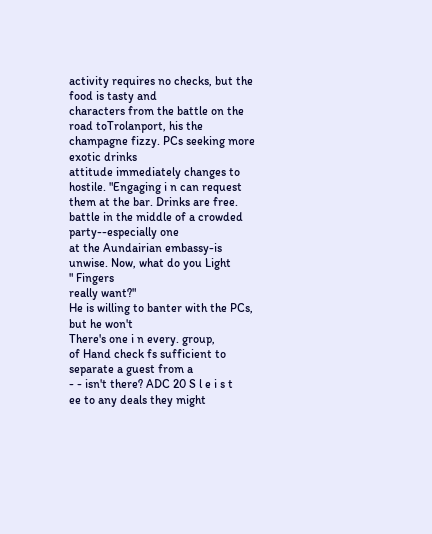activity requires no checks, but the food is tasty and
characters from the battle on the road toTrolanport, his the champagne fizzy. PCs seeking more exotic drinks
attitude immediately changes to hostile. "Engaging i n can request them at the bar. Drinks are free.
battle in the middle of a crowded party--especially one
at the Aundairian embassy-is unwise. Now, what do you Light
" Fingers
really want?"
He is willing to banter with the PCs, but he won't
There's one i n every. group,
of Hand check fs sufficient to separate a guest from a
- - isn't there? ADC 20 S l e i s t
ee to any deals they might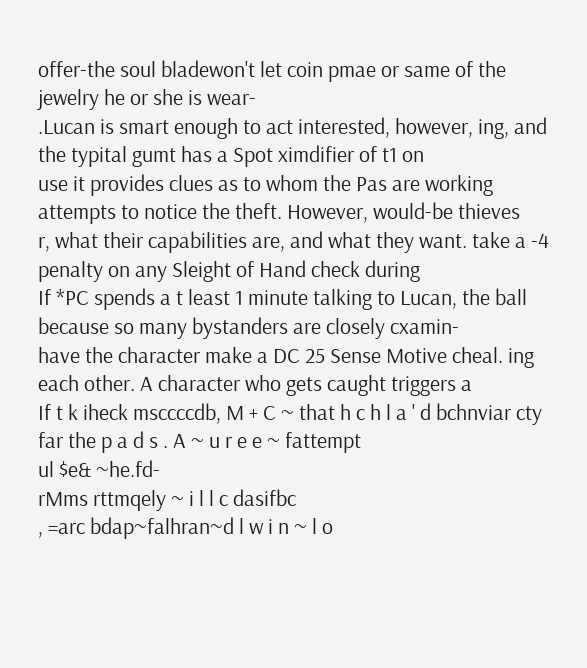offer-the soul bladewon't let coin pmae or same of the jewelry he or she is wear-
.Lucan is smart enough to act interested, however, ing, and the typital gumt has a Spot ximdifier of t1 on
use it provides clues as to whom the Pas are working attempts to notice the theft. However, would-be thieves
r, what their capabilities are, and what they want. take a -4 penalty on any Sleight of Hand check during
If *PC spends a t least 1 minute talking to Lucan, the ball because so many bystanders are closely cxamin-
have the character make a DC 25 Sense Motive cheal. ing each other. A character who gets caught triggers a
If t k iheck msccccdb, M + C ~ that h c h l a ' d bchnviar cty far the p a d s . A ~ u r e e ~ fattempt
ul $e& ~he.fd-
rMms rttmqely ~ i l l c dasifbc
, =arc bdap~falhran~d l w i n ~ l o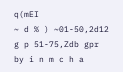q(mEI
~ d % ) ~01-50,2d12 g p 51-75,Zdb gpr
by i n m c h a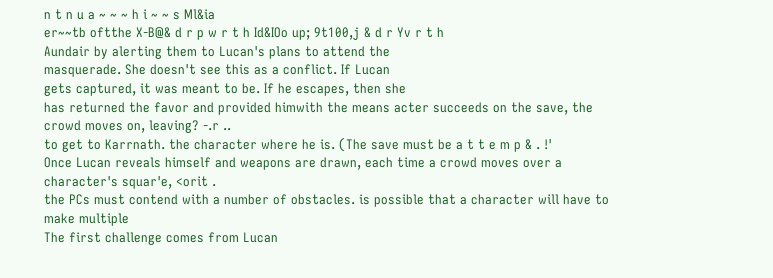n t n u a ~ ~ ~ h i ~ ~ s Ml&ia
er~~tb oftthe X-B@& d r p w r t h Id&IOo up; 9t100,j & d r Yv r t h
Aundair by alerting them to Lucan's plans to attend the
masquerade. She doesn't see this as a conflict. If Lucan
gets captured, it was meant to be. If he escapes, then she
has returned the favor and provided himwith the means acter succeeds on the save, the crowd moves on, leaving? -.r ..
to get to Karrnath. the character where he is. (The save must be a t t e m p & . !'
Once Lucan reveals himself and weapons are drawn, each time a crowd moves over a character's squar'e, <orit .
the PCs must contend with a number of obstacles. is possible that a character will have to make multiple
The first challenge comes from Lucan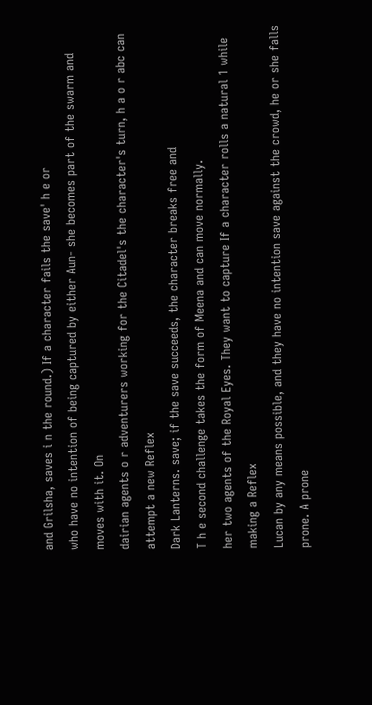and Grilsha, saves i n the round.) If a character fails the save' h e or
who have no intention of being captured by either Aun- she becomes part of the swarm and moves with it. On
dairian agents o r adventurers working for the Citadel's the character's turn, h a o r abc can attempt a new Reflex
Dark Lanterns. save; if the save succeeds, the character breaks free and
T h e second challenge takes the form of Meena and can move normally.
her two agents of the Royal Eyes. They want to capture If a character rolls a natural 1 while making a Reflex
Lucan by any means possible, and they have no intention save against the crowd, he or she falls prone. A prone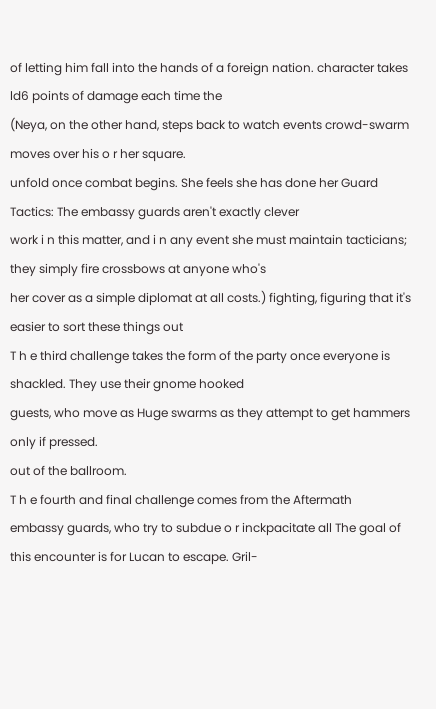of letting him fall into the hands of a foreign nation. character takes ld6 points of damage each time the
(Neya, on the other hand, steps back to watch events crowd-swarm moves over his o r her square.
unfold once combat begins. She feels she has done her Guard Tactics: The embassy guards aren't exactly clever
work i n this matter, and i n any event she must maintain tacticians; they simply fire crossbows at anyone who's
her cover as a simple diplomat at all costs.) fighting, figuring that it's easier to sort these things out
T h e third challenge takes the form of the party once everyone is shackled. They use their gnome hooked
guests, who move as Huge swarms as they attempt to get hammers only if pressed.
out of the ballroom.
T h e fourth and final challenge comes from the Aftermath
embassy guards, who try to subdue o r inckpacitate all The goal of this encounter is for Lucan to escape. Gril-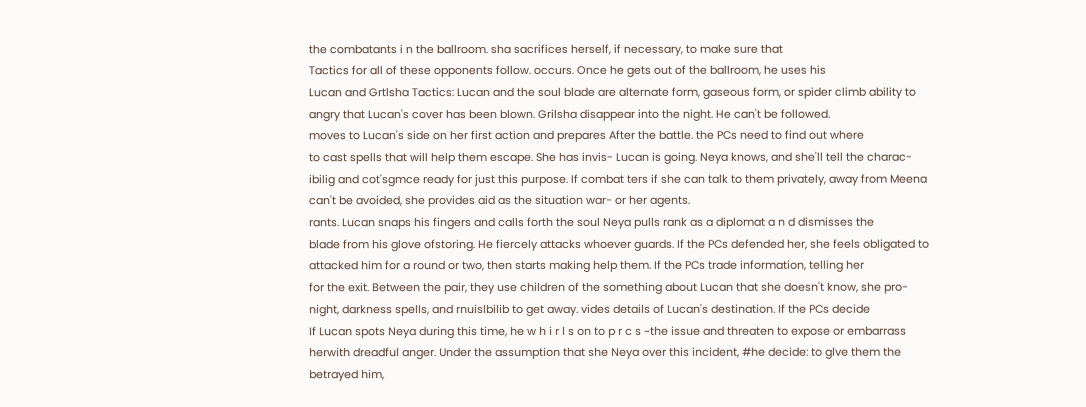the combatants i n the ballroom. sha sacrifices herself, if necessary, to make sure that
Tactics for all of these opponents follow. occurs. Once he gets out of the ballroom, he uses his
Lucan and Grtlsha Tactics: Lucan and the soul blade are alternate form, gaseous form, or spider climb ability to
angry that Lucan's cover has been blown. Grilsha disappear into the night. He can't be followed.
moves to Lucan's side on her first action and prepares After the battle. the PCs need to find out where
to cast spells that will help them escape. She has invis- Lucan is going. Neya knows, and she'll tell the charac-
ibilig and cot'sgmce ready for just this purpose. If combat ters if she can talk to them privately, away from Meena
can't be avoided, she provides aid as the situation war- or her agents.
rants. Lucan snaps his fingers and calls forth the soul Neya pulls rank as a diplomat a n d dismisses the
blade from his glove ofstoring. He fiercely attacks whoever guards. If the PCs defended her, she feels obligated to
attacked him for a round or two, then starts making help them. If the PCs trade information, telling her
for the exit. Between the pair, they use children of the something about Lucan that she doesn't know, she pro-
night, darkness spells, and rnuislbilib to get away. vides details of Lucan's destination. If the PCs decide
If Lucan spots Neya during this time, he w h i r l s on to p r c s ~the issue and threaten to expose or embarrass
herwith dreadful anger. Under the assumption that she Neya over this incident, #he decide: to glve them the
betrayed him,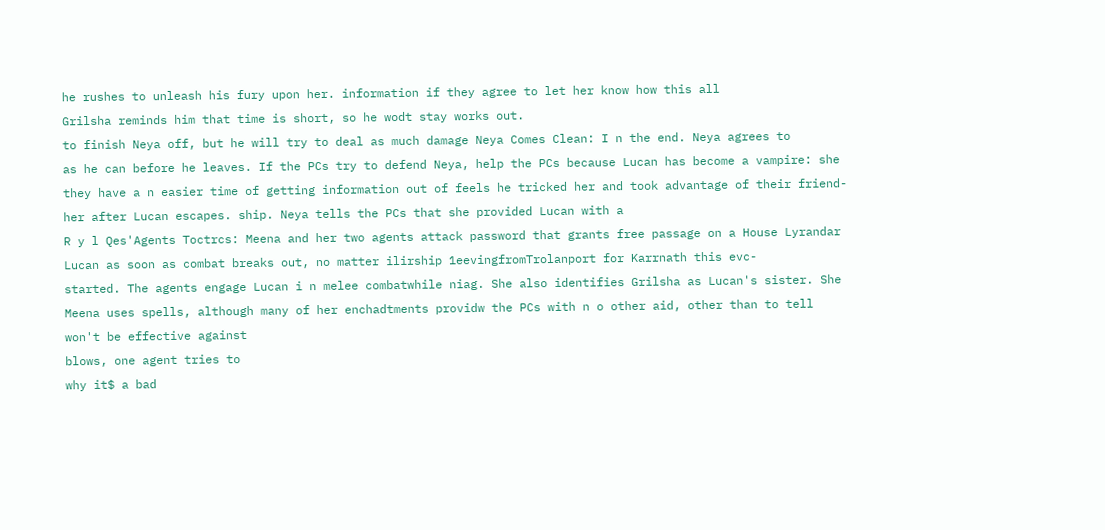he rushes to unleash his fury upon her. information if they agree to let her know how this all
Grilsha reminds him that time is short, so he wodt stay works out.
to finish Neya off, but he will try to deal as much damage Neya Comes Clean: I n the end. Neya agrees to
as he can before he leaves. If the PCs try to defend Neya, help the PCs because Lucan has become a vampire: she
they have a n easier time of getting information out of feels he tricked her and took advantage of their friend-
her after Lucan escapes. ship. Neya tells the PCs that she provided Lucan with a
R y l Qes'Agents Toctrcs: Meena and her two agents attack password that grants free passage on a House Lyrandar
Lucan as soon as combat breaks out, no matter ilirship 1eevingfromTrolanport for Karrnath this evc-
started. The agents engage Lucan i n melee combatwhile niag. She also identifies Grilsha as Lucan's sister. She
Meena uses spells, although many of her enchadtments providw the PCs with n o other aid, other than to tell
won't be effective against
blows, one agent tries to
why it$ a bad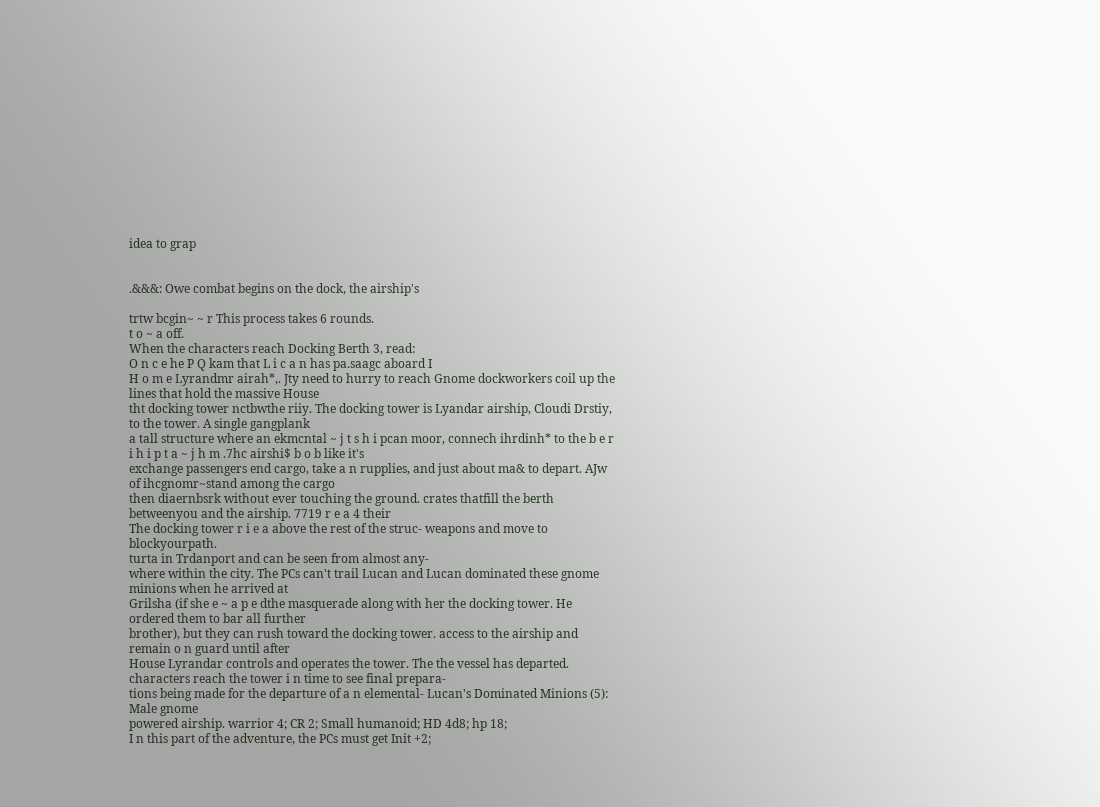idea to grap


.&&&: Owe combat begins on the dock, the airship's

trtw bcgin~ ~ r This process takes 6 rounds.
t o ~ a off.
When the characters reach Docking Berth 3, read:
O n c e he P Q kam that L i c a n has pa.saagc aboard I
H o m e Lyrandmr airah*,. Jty need to hurry to reach Gnome dockworkers coil up the lines that hold the massive House
tht docking tower nctbwthe riiy. The docking tower is Lyandar airship, Cloudi Drstiy, to the tower. A single gangplank
a tall structure where an ekmcntal ~ j t s h i pcan moor, connech ihrdinh* to the b e r i h i p t a ~ j h m .7hc airshi$ b o b like it's
exchange passengers end cargo, take a n rupplies, and just about ma& to depart. AJw of ihcgnomr~stand among the cargo
then diaernbsrk without ever touching the ground. crates thatfill the berth betweenyou and the airship. 7719 r e a 4 their
The docking tower r i e a above the rest of the struc- weapons and move to blockyourpath.
turta in Trdanport and can be seen from almost any-
where within the city. The PCs can't trail Lucan and Lucan dominated these gnome minions when he arrived at
Grilsha (if she e ~ a p e dthe masquerade along with her the docking tower. He ordered them to bar all further
brother), but they can rush toward the docking tower. access to the airship and remain o n guard until after
House Lyrandar controls and operates the tower. The the vessel has departed.
characters reach the tower i n time to see final prepara-
tions being made for the departure of a n elemental- Lucan's Dominated Minions (5): Male gnome
powered airship. warrior 4; CR 2; Small humanoid; HD 4d8; hp 18;
I n this part of the adventure, the PCs must get Init +2;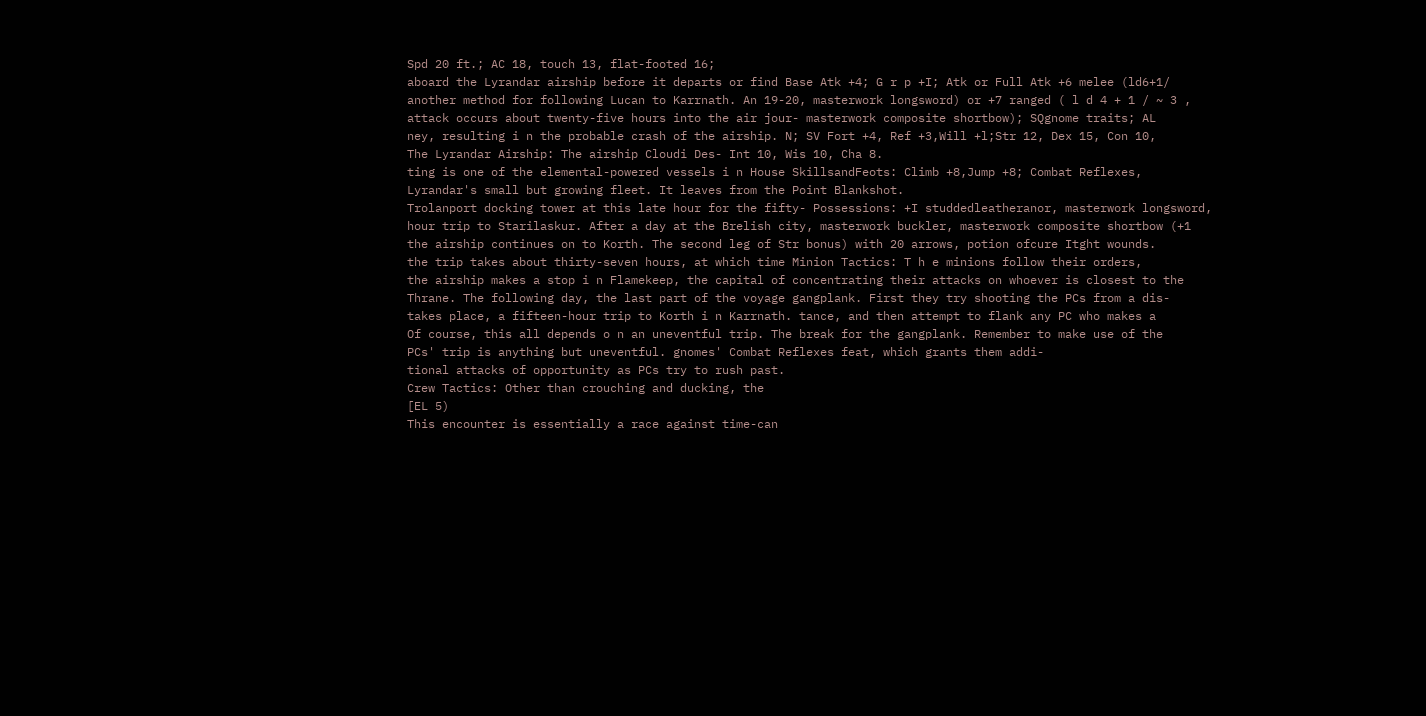Spd 20 ft.; AC 18, touch 13, flat-footed 16;
aboard the Lyrandar airship before it departs or find Base Atk +4; G r p +I; Atk or Full Atk +6 melee (ld6+1/
another method for following Lucan to Karrnath. An 19-20, masterwork longsword) or +7 ranged ( l d 4 + 1 / ~ 3 ,
attack occurs about twenty-five hours into the air jour- masterwork composite shortbow); SQgnome traits; AL
ney, resulting i n the probable crash of the airship. N; SV Fort +4, Ref +3,Will +l;Str 12, Dex 15, Con 10,
The Lyrandar Airship: The airship Cloudi Des- Int 10, Wis 10, Cha 8.
ting is one of the elemental-powered vessels i n House SkillsandFeots: Climb +8,Jump +8; Combat Reflexes,
Lyrandar's small but growing fleet. It leaves from the Point Blankshot.
Trolanport docking tower at this late hour for the fifty- Possessions: +I studdedleatheranor, masterwork longsword,
hour trip to Starilaskur. After a day at the Brelish city, masterwork buckler, masterwork composite shortbow (+1
the airship continues on to Korth. The second leg of Str bonus) with 20 arrows, potion ofcure Itght wounds.
the trip takes about thirty-seven hours, at which time Minion Tactics: T h e minions follow their orders,
the airship makes a stop i n Flamekeep, the capital of concentrating their attacks on whoever is closest to the
Thrane. The following day, the last part of the voyage gangplank. First they try shooting the PCs from a dis-
takes place, a fifteen-hour trip to Korth i n Karrnath. tance, and then attempt to flank any PC who makes a
Of course, this all depends o n an uneventful trip. The break for the gangplank. Remember to make use of the
PCs' trip is anything but uneventful. gnomes' Combat Reflexes feat, which grants them addi-
tional attacks of opportunity as PCs try to rush past.
Crew Tactics: Other than crouching and ducking, the
[EL 5)
This encounter is essentially a race against time-can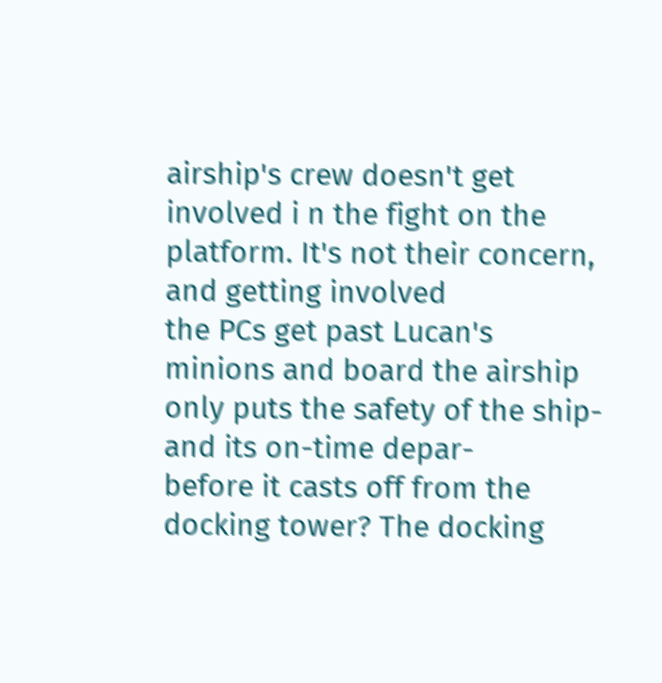airship's crew doesn't get involved i n the fight on the
platform. It's not their concern, and getting involved
the PCs get past Lucan's minions and board the airship only puts the safety of the ship-and its on-time depar-
before it casts off from the docking tower? The docking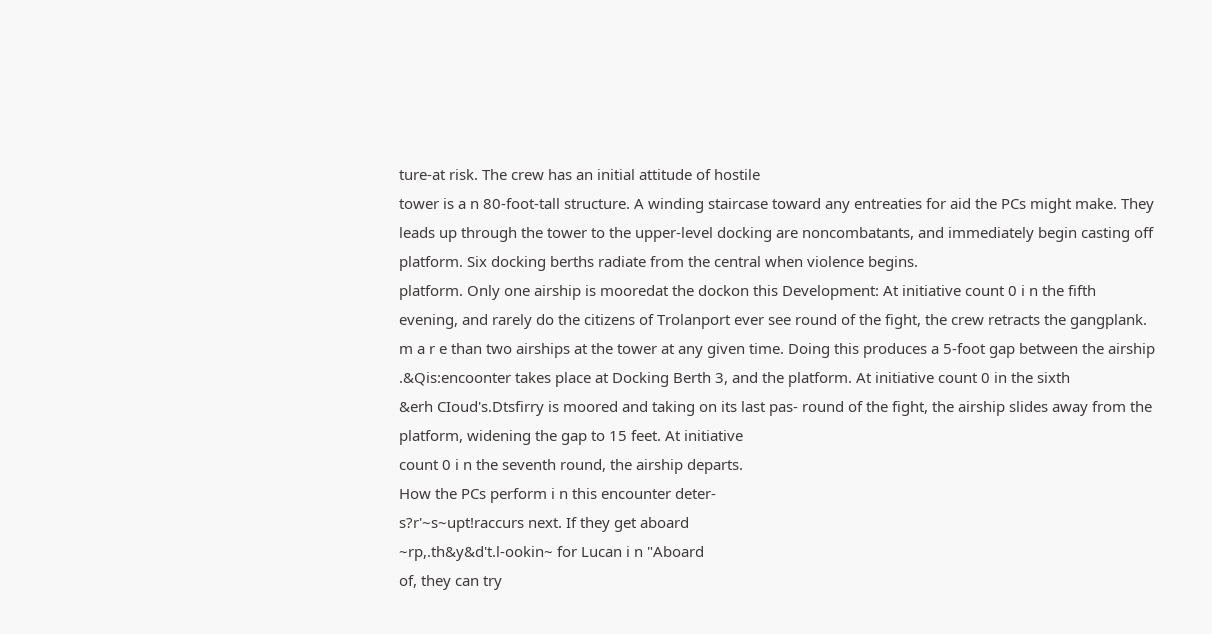ture-at risk. The crew has an initial attitude of hostile
tower is a n 80-foot-tall structure. A winding staircase toward any entreaties for aid the PCs might make. They
leads up through the tower to the upper-level docking are noncombatants, and immediately begin casting off
platform. Six docking berths radiate from the central when violence begins.
platform. Only one airship is mooredat the dockon this Development: At initiative count 0 i n the fifth
evening, and rarely do the citizens of Trolanport ever see round of the fight, the crew retracts the gangplank.
m a r e than two airships at the tower at any given time. Doing this produces a 5-foot gap between the airship
.&Qis:encoonter takes place at Docking Berth 3, and the platform. At initiative count 0 in the sixth
&erh CIoud's.Dtsfirry is moored and taking on its last pas- round of the fight, the airship slides away from the
platform, widening the gap to 15 feet. At initiative
count 0 i n the seventh round, the airship departs.
How the PCs perform i n this encounter deter-
s?r'~s~upt!raccurs next. If they get aboard
~rp,.th&y&d't.l-ookin~ for Lucan i n "Aboard
of, they can try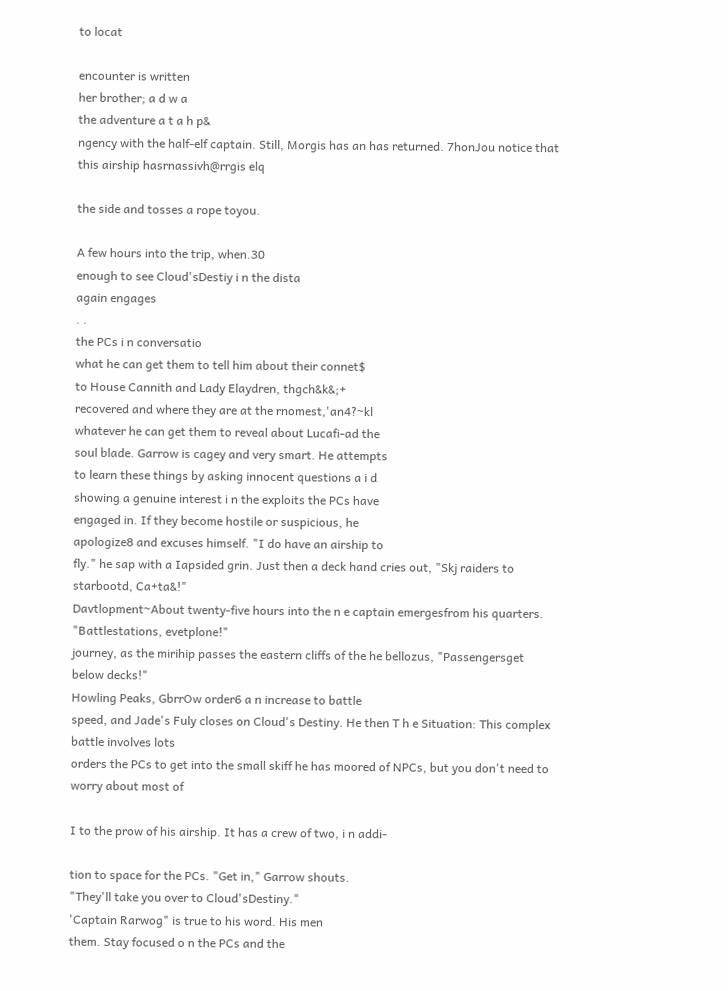to locat

encounter is written
her brother; a d w a
the adventure a t a h p&
ngency with the half-elf captain. Still, Morgis has an has returned. 7honJou notice that this airship hasrnassivh@rrgis elq

the side and tosses a rope toyou.

A few hours into the trip, when.30
enough to see Cloud'sDestiy i n the dista
again engages
. .
the PCs i n conversatio
what he can get them to tell him about their connet$
to House Cannith and Lady Elaydren, thgch&k&;+
recovered and where they are at the rnomest,'an4?~kl
whatever he can get them to reveal about Lucafi-ad the
soul blade. Garrow is cagey and very smart. He attempts
to learn these things by asking innocent questions a i d
showing a genuine interest i n the exploits the PCs have
engaged in. If they become hostile or suspicious, he
apologize8 and excuses himself. "I do have an airship to
fly." he sap with a Iapsided grin. Just then a deck hand cries out, "Skj raiders to starbootd, Ca+ta&!"
Davtlopment~About twenty-five hours into the n e captain emergesfrom his quarters. "Battlestations, evetplone!"
journey, as the mirihip passes the eastern cliffs of the he bellozus, "Passengersget below decks!"
Howling Peaks, GbrrOw order6 a n increase to battle
speed, and Jade's Fuly closes on Cloud's Destiny. He then T h e Situation: This complex battle involves lots
orders the PCs to get into the small skiff he has moored of NPCs, but you don't need to worry about most of

I to the prow of his airship. It has a crew of two, i n addi-

tion to space for the PCs. "Get in," Garrow shouts.
"They'll take you over to Cloud'sDestiny."
'Captain Rarwog" is true to his word. His men
them. Stay focused o n the PCs and the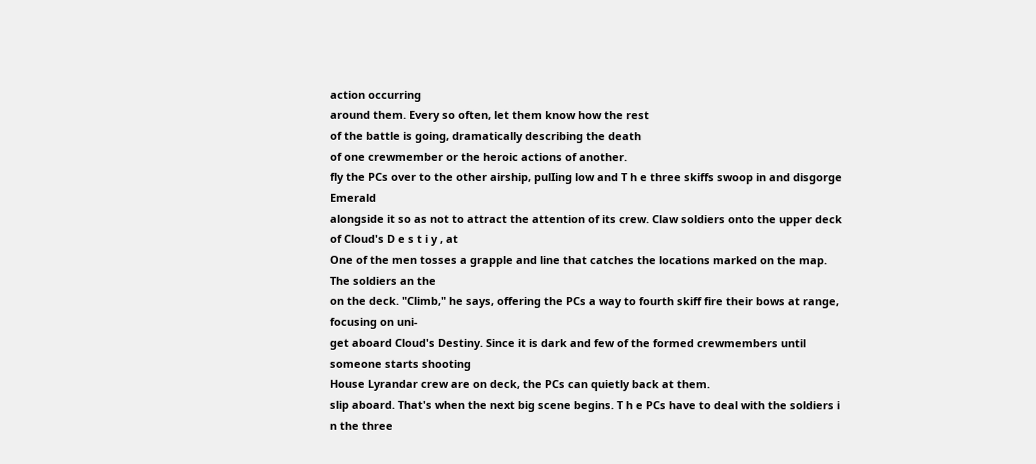action occurring
around them. Every so often, let them know how the rest
of the battle is going, dramatically describing the death
of one crewmember or the heroic actions of another.
fly the PCs over to the other airship, pulIing low and T h e three skiffs swoop in and disgorge Emerald
alongside it so as not to attract the attention of its crew. Claw soldiers onto the upper deck of Cloud's D e s t i y , at
One of the men tosses a grapple and line that catches the locations marked on the map. The soldiers an the
on the deck. "Climb," he says, offering the PCs a way to fourth skiff fire their bows at range, focusing on uni-
get aboard Cloud's Destiny. Since it is dark and few of the formed crewmembers until someone starts shooting
House Lyrandar crew are on deck, the PCs can quietly back at them.
slip aboard. That's when the next big scene begins. T h e PCs have to deal with the soldiers i n the three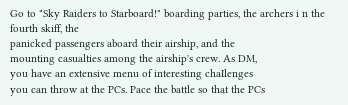Go to "Sky Raiders to Starboard!" boarding parties, the archers i n the fourth skiff, the
panicked passengers aboard their airship, and the
mounting casualties among the airship's crew. As DM,
you have an extensive menu of interesting chaIlenges
you can throw at the PCs. Pace the battle so that the PCs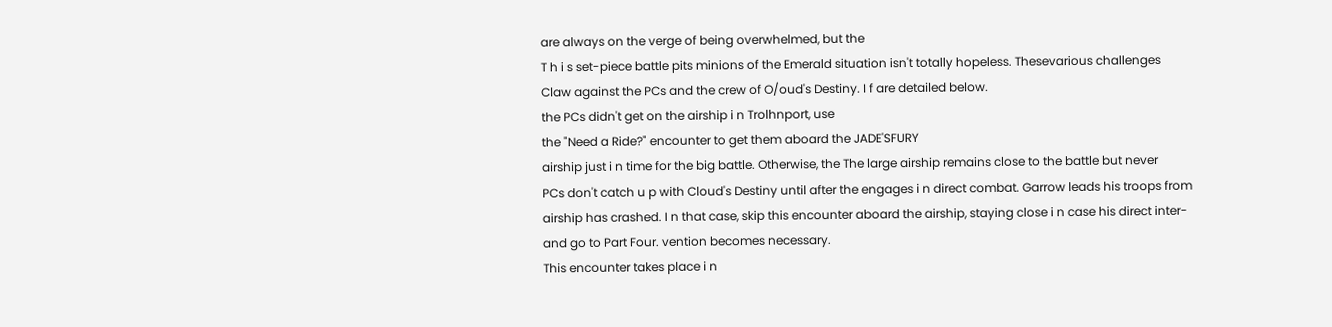are always on the verge of being overwhelmed, but the
T h i s set-piece battle pits minions of the Emerald situation isn't totally hopeless. Thesevarious challenges
Claw against the PCs and the crew of O/oud's Destiny. I f are detailed below.
the PCs didn't get on the airship i n Trolhnport, use
the "Need a Ride?" encounter to get them aboard the JADE'SFURY
airship just i n time for the big battle. Otherwise, the The large airship remains close to the battle but never
PCs don't catch u p with Cloud's Destiny until after the engages i n direct combat. Garrow leads his troops from
airship has crashed. I n that case, skip this encounter aboard the airship, staying close i n case his direct inter-
and go to Part Four. vention becomes necessary.
This encounter takes place i n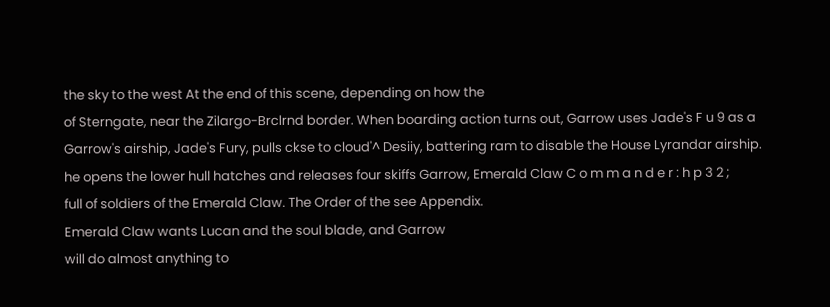the sky to the west At the end of this scene, depending on how the
of Sterngate, near the Zilargo-Brclrnd border. When boarding action turns out, Garrow uses Jade's F u 9 as a
Garrow's airship, Jade's Fury, pulls ckse to cloud'^ Desiiy, battering ram to disable the House Lyrandar airship.
he opens the lower hull hatches and releases four skiffs Garrow, Emerald Claw C o m m a n d e r : h p 3 2 ;
full of soldiers of the Emerald Claw. The Order of the see Appendix.
Emerald Claw wants Lucan and the soul blade, and Garrow
will do almost anything to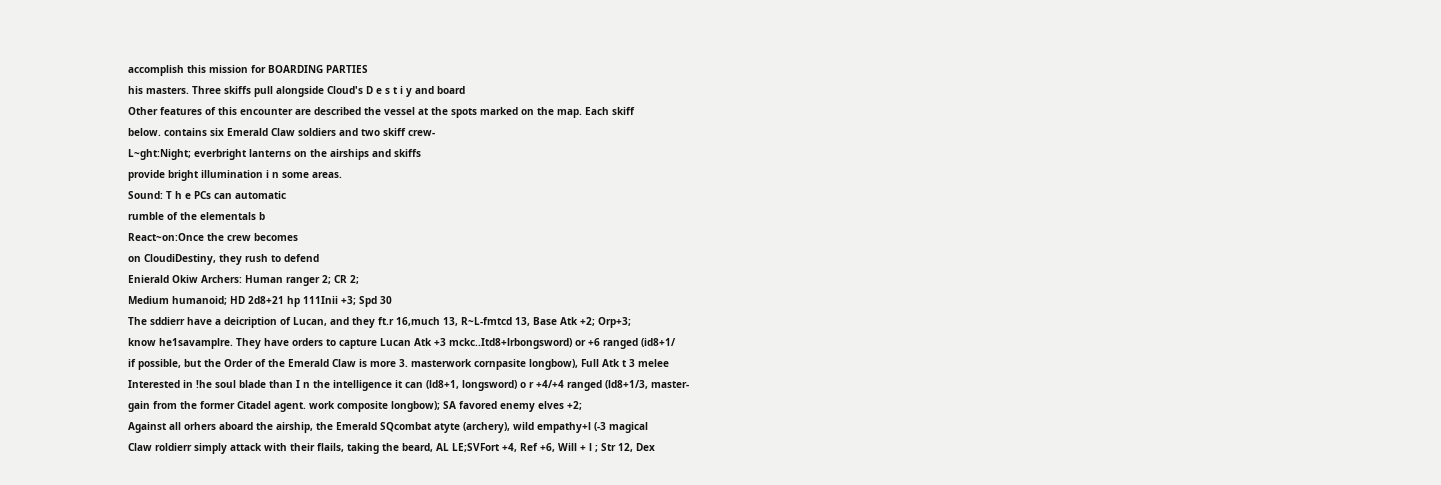accomplish this mission for BOARDING PARTIES
his masters. Three skiffs pull alongside Cloud's D e s t i y and board
Other features of this encounter are described the vessel at the spots marked on the map. Each skiff
below. contains six Emerald Claw soldiers and two skiff crew-
L~ght:Night; everbright lanterns on the airships and skiffs
provide bright illumination i n some areas.
Sound: T h e PCs can automatic
rumble of the elementals b
React~on:Once the crew becomes
on CloudiDestiny, they rush to defend
Enierald Okiw Archers: Human ranger 2; CR 2;
Medium humanoid; HD 2d8+21 hp 111Inii +3; Spd 30
The sddierr have a deicription of Lucan, and they ft.r 16,much 13, R~L-fmtcd 13, Base Atk +2; Orp+3;
know he1savamplre. They have orders to capture Lucan Atk +3 mckc..Itd8+lrbongsword) or +6 ranged (id8+1/
if possible, but the Order of the Emerald Claw is more 3. masterwork cornpasite longbow), Full Atk t 3 melee
Interested in !he soul blade than I n the intelligence it can (ld8+1, longsword) o r +4/+4 ranged (ld8+1/3, master-
gain from the former Citadel agent. work composite longbow); SA favored enemy elves +2;
Against all orhers aboard the airship, the Emerald SQcombat atyte (archery), wild empathy+l (-3 magical
Claw roldierr simply attack with their flails, taking the beard, AL LE;SVFort +4, Ref +6, Will + l ; Str 12, Dex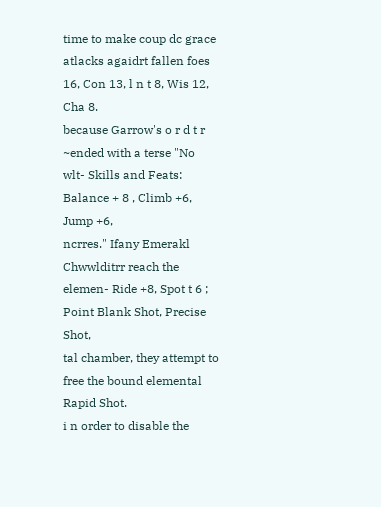time to make coup dc grace atlacks agaidrt fallen foes 16, Con 13, l n t 8, Wis 12, Cha 8.
because Garrow's o r d t r ~ended with a terse "No wlt- Skills and Feats: Balance + 8 , Climb +6, Jump +6,
ncrres." Ifany Emerakl Chwwlditrr reach the elemen- Ride +8, Spot t 6 ; Point Blank Shot, Precise Shot,
tal chamber, they attempt to free the bound elemental Rapid Shot.
i n order to disable the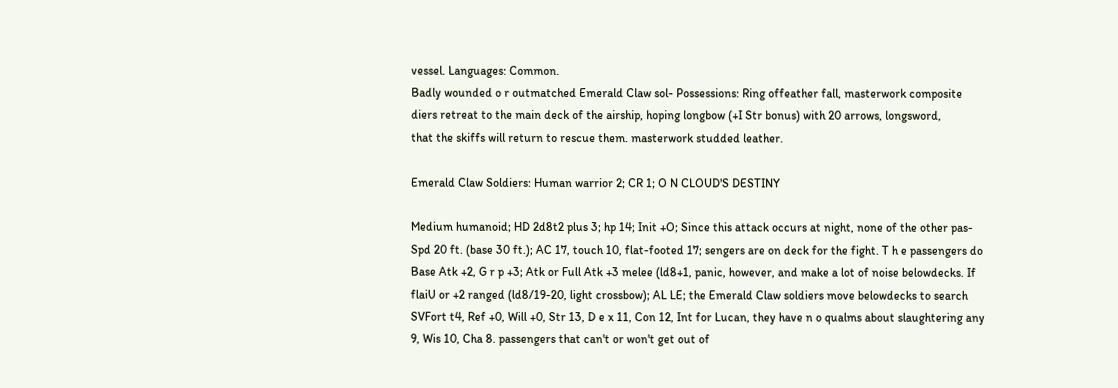vessel. Languages: Common.
Badly wounded o r outmatched Emerald Claw sol- Possessions: Ring offeather fall, masterwork composite
diers retreat to the main deck of the airship, hoping longbow (+I Str bonus) with 20 arrows, longsword,
that the skiffs will return to rescue them. masterwork studded leather.

Emerald Claw Soldiers: Human warrior 2; CR 1; O N CLOUD'S DESTINY

Medium humanoid; HD 2d8t2 plus 3; hp 14; Init +O; Since this attack occurs at night, none of the other pas-
Spd 20 ft. (base 30 ft.); AC 17, touch 10, flat-footed 17; sengers are on deck for the fight. T h e passengers do
Base Atk +2, G r p +3; Atk or Full Atk +3 melee (ld8+1, panic, however, and make a lot of noise belowdecks. If
flaiU or +2 ranged (ld8/19-20, light crossbow); AL LE; the Emerald Claw soldiers move belowdecks to search
SVFort t4, Ref +0, Will +0, Str 13, D e x 11, Con 12, Int for Lucan, they have n o qualms about slaughtering any
9, Wis 10, Cha 8. passengers that can't or won't get out of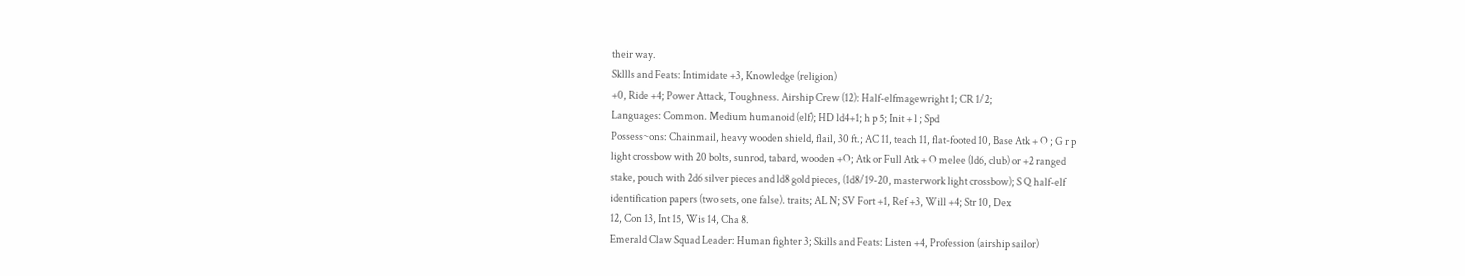their way.
Skllls and Feats: Intimidate +3, Knowledge (religion)
+0, Ride +4; Power Attack, Toughness. Airship Crew (12): Half-elfmagewright 1; CR 1/2;
Languages: Common. Medium humanoid (elf); HD ld4+1; h p 5; Init + l ; Spd
Possess~ons: Chainmail, heavy wooden shield, flail, 30 ft.; AC 11, teach 11, flat-footed 10, Base Atk + O ; G r p
light crossbow with 20 bolts, sunrod, tabard, wooden +O; Atk or Full Atk + O melee (ld6, club) or +2 ranged
stake, pouch with 2d6 silver pieces and ld8 gold pieces, (1d8/19-20, masterwork light crossbow); S Q half-elf
identification papers (two sets, one false). traits; AL N; SV Fort +1, Ref +3, Will +4; Str 10, Dex
12, Con 13, Int 15, Wis 14, Cha 8.
Emerald Claw Squad Leader: Human fighter 3; Skills and Feats: Listen +4, Profession (airship sailor)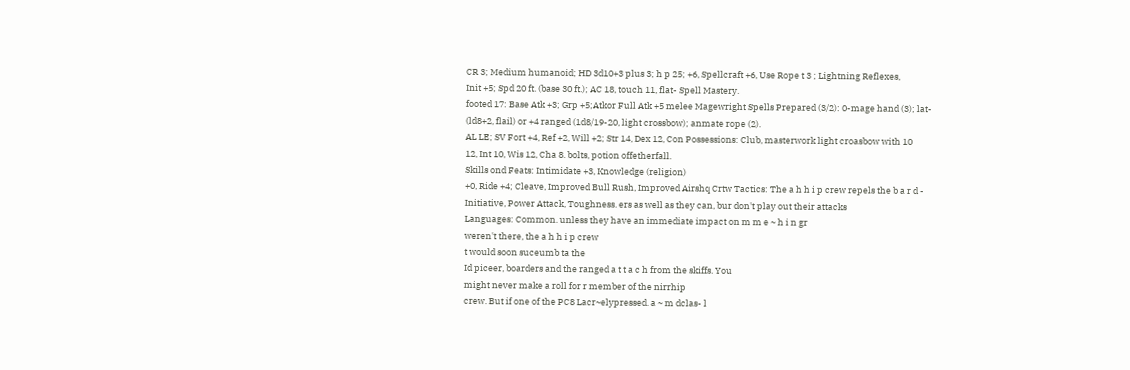CR 3; Medium humanoid; HD 3d10+3 plus 3; h p 25; +6, Spellcraft +6, Use Rope t 3 ; Lightning Reflexes,
Init +5; Spd 20 ft. (base 30 ft.); AC 18, touch 11, flat- Spell Mastery.
footed 17: Base Atk +3; Grp +5;Atkor Full Atk +5 melee Magewright Spells Prepared (3/2): 0-mage hand (3); lat-
(ld8+2, flail) or +4 ranged (1d8/19-20, light crossbow); anmate rope (2).
AL LE; SV Fort +4, Ref +2, Will +2; Str 14, Dex 12, Con Possessions: Club, masterwork light croasbow with 10
12, Int 10, Wis 12, Cha 8. bolts, potion offetherfall.
Skills ond Feats: Intimidate +3, Knowledge (religion)
+0, Ride +4; Cleave, Improved Bull Rush, Improved Airshq Crtw Tactics: The a h h i p crew repels the b a r d -
Initiative, Power Attack, Toughness. ers as well as they can, bur don't play out their attacks
Languages: Common. unless they have an immediate impact on m m e ~ h i n gr
weren't there, the a h h i p crew
t would soon suceumb ta the
Id piceer, boarders and the ranged a t t a c h from the skiffs. You
might never make a roll for r member of the nirrhip
crew. But if one of the PC8 Lacr~elypressed. a ~ m dclas- l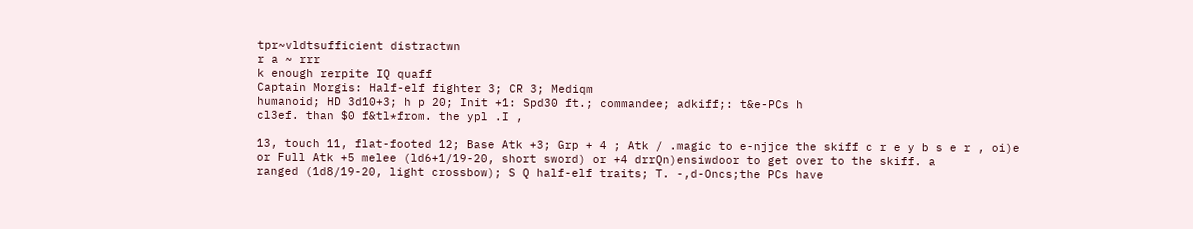tpr~vldtsufficient distractwn
r a ~ rrr
k enough rerpite IQ quaff
Captain Morgis: Half-elf fighter 3; CR 3; Mediqm
humanoid; HD 3d10+3; h p 20; Init +1: Spd30 ft.; commandee; adkiff;: t&e-PCs h
cl3ef. than $0 f&tl*from. the ypl .I ,

13, touch 11, flat-footed 12; Base Atk +3; Grp + 4 ; Atk / .magic to e-njjce the skiff c r e y b s e r , oi)e
or Full Atk +5 melee (ld6+1/19-20, short sword) or +4 drrQn)ensiwdoor to get over to the skiff. a
ranged (1d8/19-20, light crossbow); S Q half-elf traits; T. -,d-Oncs;the PCs have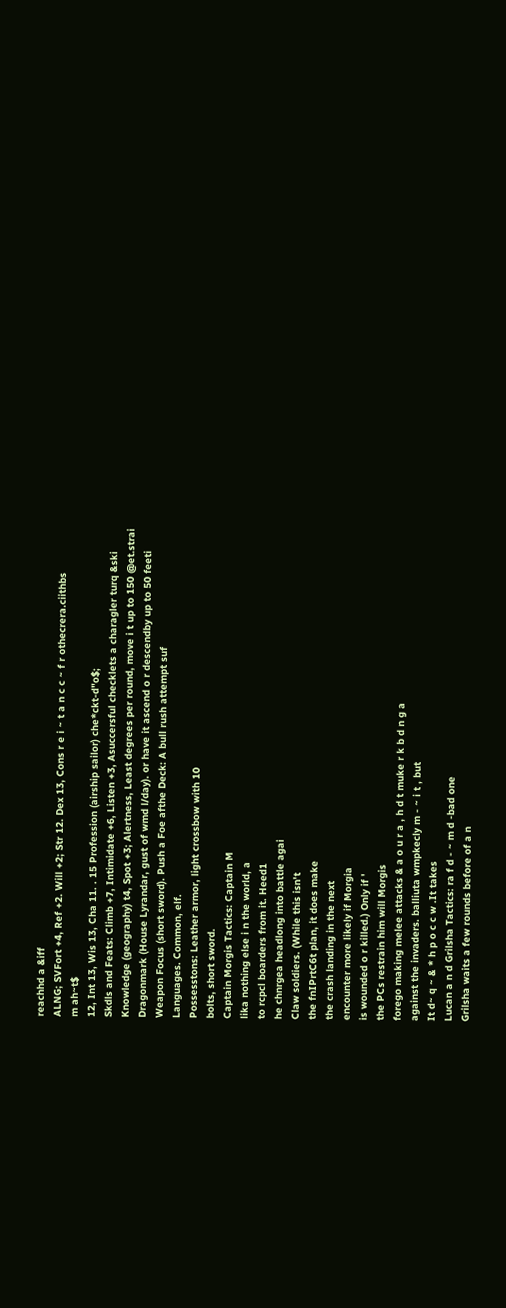reachhd a &iff
ALNG; SVFort +4, Ref +2. Will +2; Str 12. Dex 13, Cons r e i ~ t a n c c ~ f r othecrera.ciithbs
m ah~t$
12, Int 13, Wis 13, Cha 11. . 15 Profession (airship sailor) che*ckt-d"o$;
Skdls and Feats: Climb +7, Intimidate +6, Listen +3, Asuccersful checklets a charagler turq &ski
Knowledge (geography) t4, Spot +3; Alertness, Least degrees per round, move i t up to 150 @et.strai
Dragonmark (House Lyrandar, gust of wmd l/day). or have it ascend o r descendby up to 50 feeti
Weapon Focus (short sword). Push a Foe afthe Deck: A bull rush attempt suf
Languages. Common, elf.
Possesstons: Leather armor, light crossbow with 10
bolts, short sword.
Captain Morgis Tactics: Captain M
lika nothing else i n the world, a
to rcpcl boarders from it. Heed1
he chnrgea headlong into battle agai
Claw soldiers. (While this isn't
the fnIPrtC6t plan, it does make
the crash landing in the next
encounter more likely if Morgia
is wounded o r killed.) Only if '
the PCs restrain him will Morgis
forego making melee attacks & a o u r a , h d t muke r k b d n g a
against the invaders. balliuta wmpkecly m - ~ i t , but
It d~ q ~ & * h p o c c w .It takes
Lucan a n d Grilsha Tactics: ra f d - ~ m d -bad one
Grilsha waits a few rounds before of a n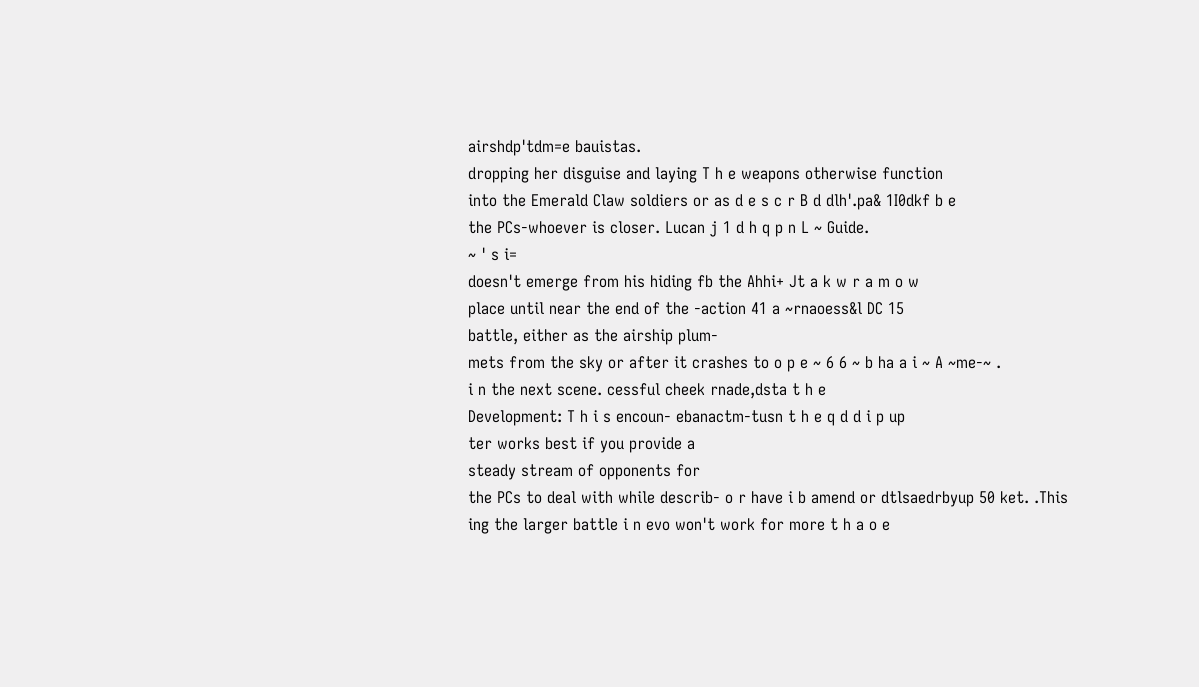airshdp'tdm=e bauistas.
dropping her disguise and laying T h e weapons otherwise function
into the Emerald Claw soldiers or as d e s c r B d dlh'.pa& 1I0dkf b e
the PCs-whoever is closer. Lucan j 1 d h q p n L ~ Guide.
~ ' s i=
doesn't emerge from his hiding fb the Ahhi+ Jt a k w r a m o w
place until near the end of the -action 41 a ~rnaoess&l DC 15
battle, either as the airship plum-
mets from the sky or after it crashes to o p e ~ 6 6 ~ b ha a i ~ A ~me-~ .
i n the next scene. cessful cheek rnade,dsta t h e
Development: T h i s encoun- ebanactm-tusn t h e q d d i p up
ter works best if you provide a
steady stream of opponents for
the PCs to deal with while describ- o r have i b amend or dtlsaedrbyup 50 ket. .This
ing the larger battle i n evo won't work for more t h a o e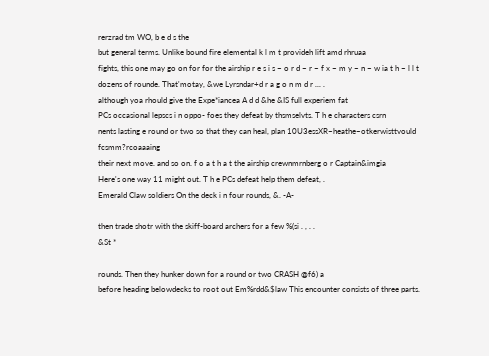rerzrad tm WO, b e d s the
but general terms. Unlike bound fire elemental k l m t provideh lift amd rhruaa
fights, this one may go on for for the airship r e s i s ~ o r d ~ r ~ f x ~ m y ~ n ~ w ia t h ~ l l t
dozens of rounde. That'motay, &we Lyrsndar+d r a g o n m d r ... .
although yoa rhould give the Expe*iancea A d d &he &IS full experiem fat
PCs occasional lepscs i n oppo- foes they defeat by thsmselvts. T h e characters csrn
nents lasting e round or two so that they can heal, plan 10U3essXR~heathe~otkerwisttvould fcsmm?rcoaaaing
their next move. and so on. f o a t h a t the airship crewnmrnberg o r Captain&imgia
Here's one way 11 might out. T h e PCs defeat help them defeat, .
Emerald Claw soldiers On the deck i n four rounds, &. -A-

then trade shotr with the skiff-board archers for a few %(si . , . .
&St *

rounds. Then they hunker down for a round or two CRASH @f6) a
before heading belowdecks to root out Em%rdd&$law This encounter consists of three parts.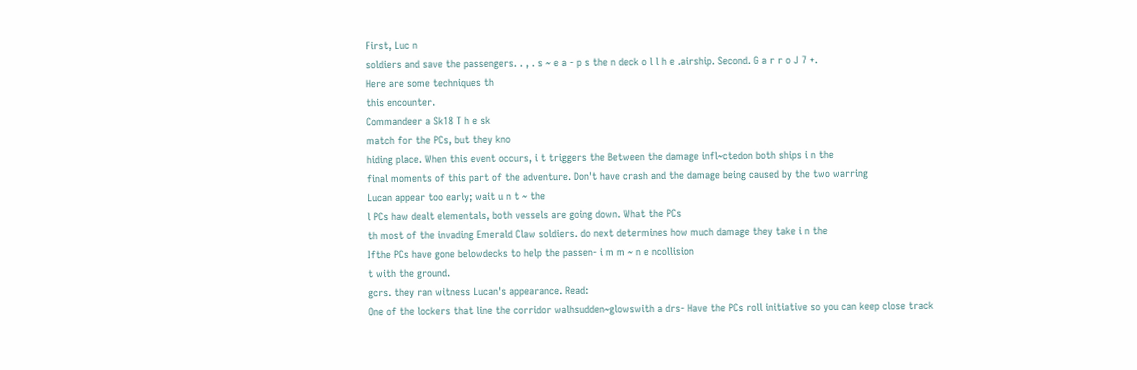First, Luc n
soldiers and save the passengers. . , . s ~ e a - p s the n deck o l l h e .airship. Second. G a r r o J 7 +.
Here are some techniques th
this encounter.
Commandeer a Sk18 T h e sk
match for the PCs, but they kno
hiding place. When this event occurs, i t triggers the Between the damage infl~ctedon both ships i n the
final moments of this part of the adventure. Don't have crash and the damage being caused by the two warring
Lucan appear too early; wait u n t ~ the
l PCs haw dealt elementals, both vessels are going down. What the PCs
th most of the invading Emerald Claw soldiers. do next determines how much damage they take i n the
Ifthe PCs have gone belowdecks to help the passen- i m m ~ n e ncollision
t with the ground.
gcrs. they ran witness Lucan's appearance. Read:
One of the lockers that line the corridor walhsudden~glowswith a drs- Have the PCs roll initiative so you can keep close track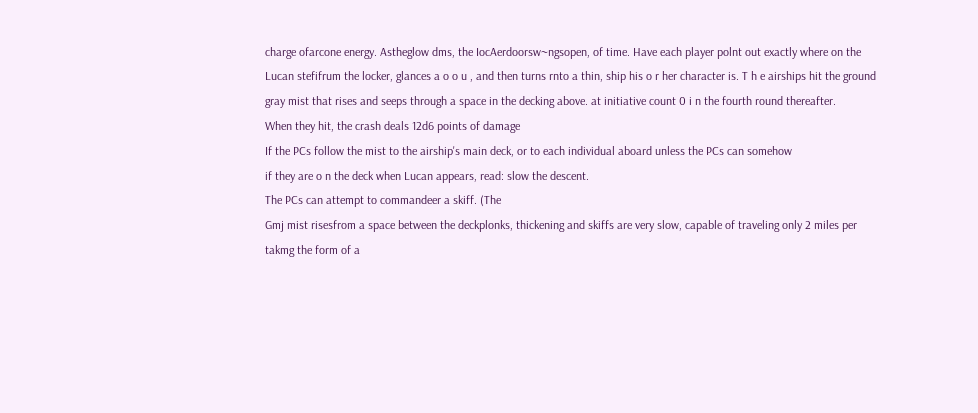charge ofarcone energy. Astheglow dms, the IocAerdoorsw~ngsopen, of time. Have each player polnt out exactly where on the
Lucan stefifrum the locker, glances a o o u , and then turns rnto a thin, ship his o r her character is. T h e airships hit the ground
gray mist that rises and seeps through a space in the decking above. at initiative count 0 i n the fourth round thereafter.
When they hit, the crash deals 12d6 points of damage
If the PCs follow the mist to the airship's main deck, or to each individual aboard unless the PCs can somehow
if they are o n the deck when Lucan appears, read: slow the descent.
The PCs can attempt to commandeer a skiff. (The
Gmj mist risesfrom a space between the deckplonks, thickening and skiffs are very slow, capable of traveling only 2 miles per
takmg the form of a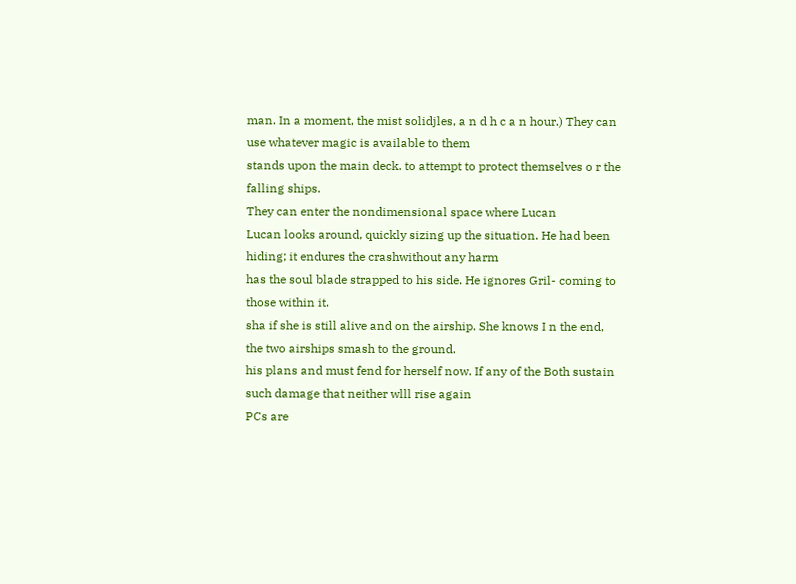man. In a moment, the mist solidjles, a n d h c a n hour.) They can use whatever magic is available to them
stands upon the main deck. to attempt to protect themselves o r the falling ships.
They can enter the nondimensional space where Lucan
Lucan looks around, quickly sizing up the situation. He had been hiding; it endures the crashwithout any harm
has the soul blade strapped to his side. He ignores Gril- coming to those within it.
sha if she is still alive and on the airship. She knows I n the end, the two airships smash to the ground.
his plans and must fend for herself now. If any of the Both sustain such damage that neither wlll rise again
PCs are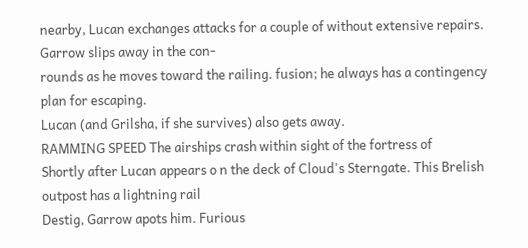nearby, Lucan exchanges attacks for a couple of without extensive repairs. Garrow slips away in the con-
rounds as he moves toward the railing. fusion; he always has a contingency plan for escaping.
Lucan (and Grilsha, if she survives) also gets away.
RAMMING SPEED The airships crash within sight of the fortress of
Shortly after Lucan appears o n the deck of Cloud's Sterngate. This Brelish outpost has a lightning rail
Destig, Garrow apots him. Furious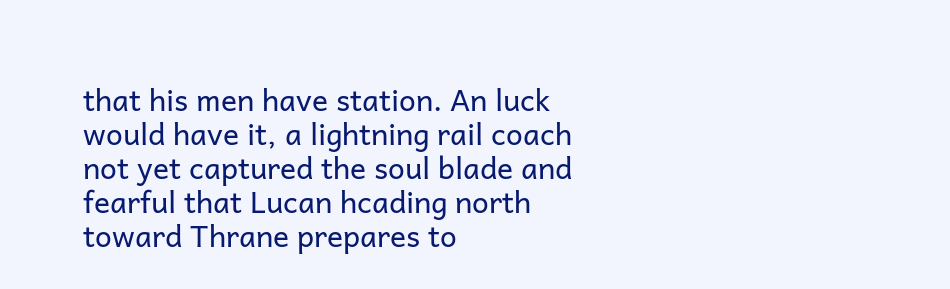that his men have station. An luck would have it, a lightning rail coach
not yet captured the soul blade and fearful that Lucan hcading north toward Thrane prepares to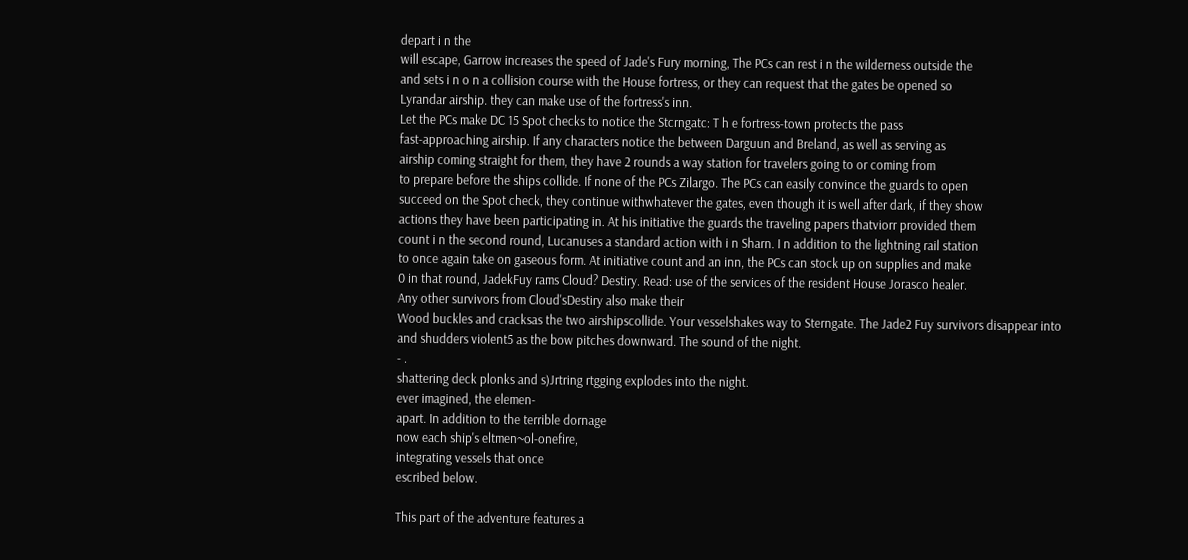depart i n the
will escape, Garrow increases the speed of Jade's Fury morning, The PCs can rest i n the wilderness outside the
and sets i n o n a collision course with the House fortress, or they can request that the gates be opened so
Lyrandar airship. they can make use of the fortress's inn.
Let the PCs make DC 15 Spot checks to notice the Stcrngatc: T h e fortress-town protects the pass
fast-approaching airship. If any characters notice the between Darguun and Breland, as well as serving as
airship coming straight for them, they have 2 rounds a way station for travelers going to or coming from
to prepare before the ships collide. If none of the PCs Zilargo. The PCs can easily convince the guards to open
succeed on the Spot check, they continue withwhatever the gates, even though it is well after dark, if they show
actions they have been participating in. At his initiative the guards the traveling papers thatviorr provided them
count i n the second round, Lucanuses a standard action with i n Sharn. I n addition to the lightning rail station
to once again take on gaseous form. At initiative count and an inn, the PCs can stock up on supplies and make
0 in that round, JadekFuy rams Cloud? Destiry. Read: use of the services of the resident House Jorasco healer.
Any other survivors from Cloud'sDestiry also make their
Wood buckles and cracksas the two airshipscollide. Your vesselshakes way to Sterngate. The Jade2 Fuy survivors disappear into
and shudders violent5 as the bow pitches downward. The sound of the night.
- .
shattering deck plonks and s)Jrtring rtgging explodes into the night.
ever imagined, the elemen-
apart. In addition to the terrible dornage
now each ship's eltmen~ol-onefire,
integrating vessels that once
escribed below.

This part of the adventure features a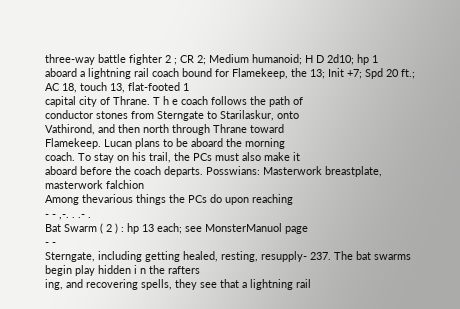three-way battle fighter 2 ; CR 2; Medium humanoid; H D 2d10; hp 1
aboard a lightning rail coach bound for Flamekeep, the 13; Init +7; Spd 20 ft.; AC 18, touch 13, flat-footed 1
capital city of Thrane. T h e coach follows the path of
conductor stones from Sterngate to Starilaskur, onto
Vathirond, and then north through Thrane toward
Flamekeep. Lucan plans to be aboard the morning
coach. To stay on his trail, the PCs must also make it
aboard before the coach departs. Posswians: Masterwork breastplate, masterwork falchion
Among thevarious things the PCs do upon reaching
- - ,-. . .- .
Bat Swarm ( 2 ) : hp 13 each; see MonsterManuol page
- -
Sterngate, including getting healed, resting, resupply- 237. The bat swarms begin play hidden i n the rafters
ing, and recovering spells, they see that a lightning rail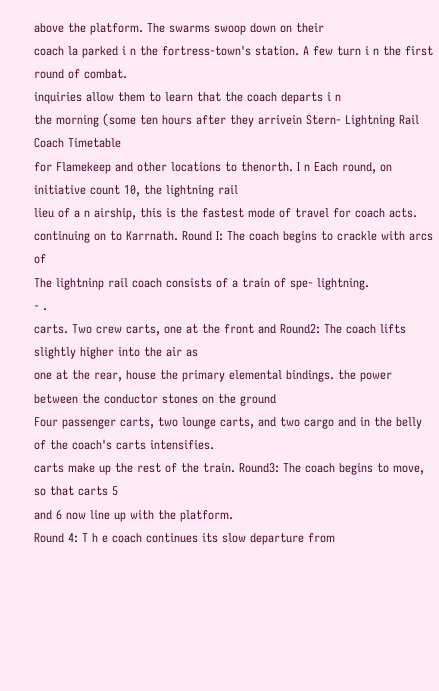above the platform. The swarms swoop down on their
coach la parked i n the fortress-town's station. A few turn i n the first round of combat.
inquiries allow them to learn that the coach departs i n
the morning (some ten hours after they arrivein Stern- Lightning Rail Coach Timetable
for Flamekeep and other locations to thenorth. I n Each round, on initiative count 10, the lightning rail
lieu of a n airship, this is the fastest mode of travel for coach acts.
continuing on to Karrnath. Round I: The coach begins to crackle with arcs of
The lightninp rail coach consists of a train of spe- lightning.
- .
carts. Two crew carts, one at the front and Round2: The coach lifts slightly higher into the air as
one at the rear, house the primary elemental bindings. the power between the conductor stones on the ground
Four passenger carts, two lounge carts, and two cargo and in the belly of the coach's carts intensifies.
carts make up the rest of the train. Round3: The coach begins to move, so that carts 5
and 6 now line up with the platform.
Round 4: T h e coach continues its slow departure from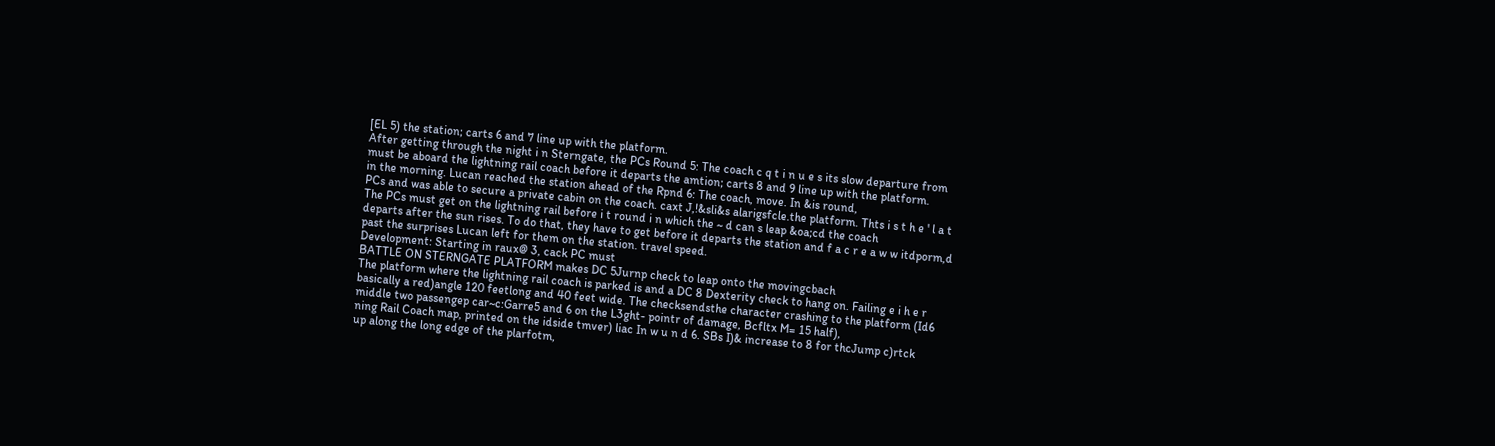[EL 5) the station; carts 6 and 7 line up with the platform.
After getting through the night i n Sterngate, the PCs Round 5: The coach c q t i n u e s its slow departure from
must be aboard the lightning rail coach before it departs the amtion; carts 8 and 9 line up with the platform.
in the morning. Lucan reached the station ahead of the Rpnd 6: The coach, move. In &is round,
PCs and was able to secure a private cabin on the coach. caxt J,!&sli&s alarigsfcle.the platform. Thts i s t h e ' l a t
The PCs must get on the lightning rail before i t round i n which the ~ d can s leap &oa;cd the coach
departs after the sun rises. To do that, they have to get before it departs the station and f a c r e a w w itdporm,d
past the surprises Lucan left for them on the station. travel speed.
Development: Starting in raux@ 3, cack PC must
BATTLE ON STERNGATE PLATFORM makes DC 5Jurnp check to leap onto the movingcbach
The platform where the lightning rail coach is parked is and a DC 8 Dexterity check to hang on. Failing e i h e r
basically a red)angle 120 feetlong and 40 feet wide. The checksendsthe character crashing to the platform (Id6
middle two passengep car~c:Garre5 and 6 on the L3ght- pointr of damage, Bcfltx M= 15 half),
ning Rail Coach map, printed on the idside tmver) liac In w u n d 6. SBs I)& increase to 8 for thcJump c)rtck
up along the long edge of the plarfotm,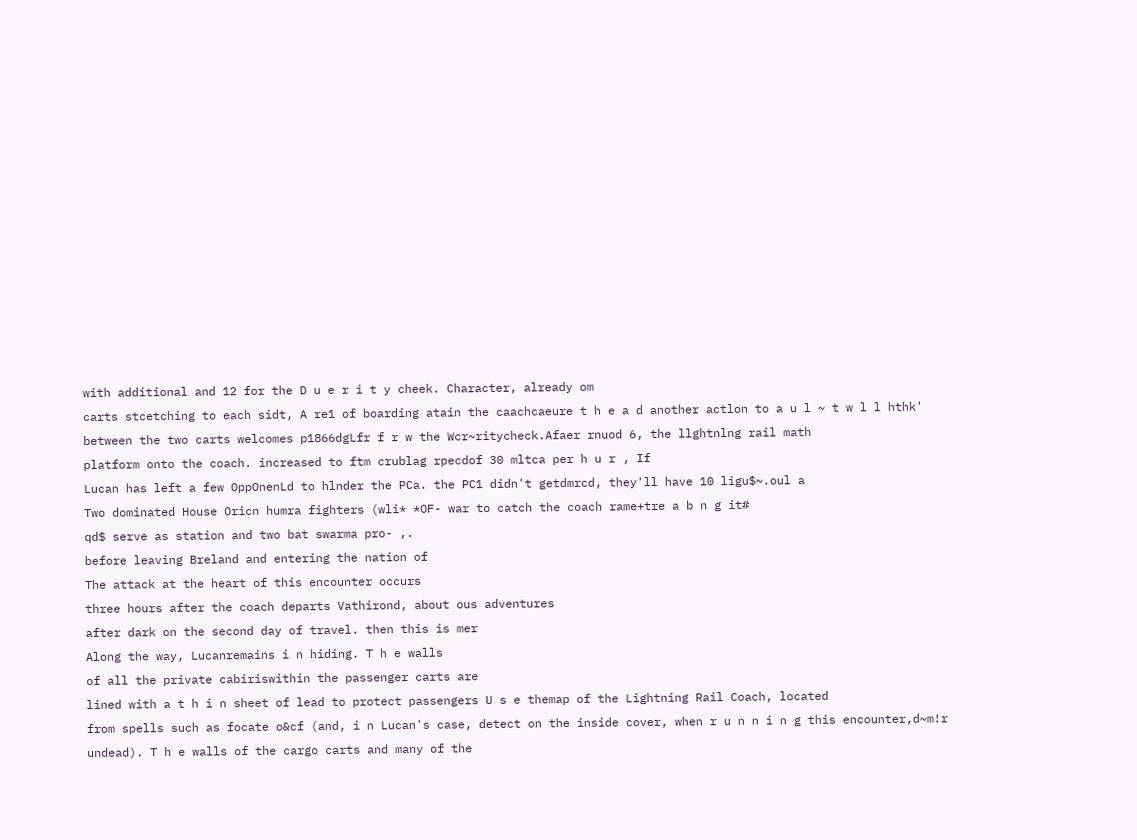with additional and 12 for the D u e r i t y cheek. Character, already om
carts stcetching to each sidt, A re1 of boarding atain the caachcaeure t h e a d another actlon to a u l ~ t w l l hthk'
between the two carts welcomes p1866dgLfr f r w the Wcr~ritycheck.Afaer rnuod 6, the llghtnlng rail math
platform onto the coach. increased to ftm crublag rpecdof 30 mltca per h u r , If
Lucan has left a few OppOnenLd to hlnder the PCa. the PC1 didn't getdmrcd, they'll have 10 ligu$~.oul a
Two dominated House Oricn humra fighters (wli* *OF- war to catch the coach rame+tre a b n g it#
qd$ serve as station and two bat swarma pro- ,.
before leaving Breland and entering the nation of
The attack at the heart of this encounter occurs
three hours after the coach departs Vathirond, about ous adventures
after dark on the second day of travel. then this is mer
Along the way, Lucanremains i n hiding. T h e walls
of all the private cabiriswithin the passenger carts are
lined with a t h i n sheet of lead to protect passengers U s e themap of the Lightning Rail Coach, located
from spells such as focate o&cf (and, i n Lucan's case, detect on the inside cover, when r u n n i n g this encounter,d~m!r
undead). T h e walls of the cargo carts and many of the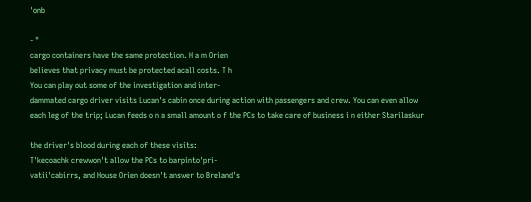'onb

- "
cargo containers have the same protection. H a m Orien
believes that privacy must be protected acall costs. T h
You can play out some of the investigation and inter-
dammated cargo driver visits Lucan's cabin once during action with passengers and crew. You can even allow
each leg of the trip; Lucan feeds o n a small amount o f the PCs to take care of business i n either Starilaskur

the driver's blood during each of these visits:
T'kecoachk crewwon't allow the PCs to barpinto'pri-
vatii'cabirrs, and House Orien doesn't answer to Breland's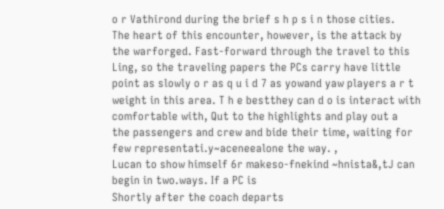o r Vathirond during the brief s h p s i n those cities.
The heart of this encounter, however, is the attack by
the warforged. Fast-forward through the travel to this
Ling, so the traveling papers the PCs carry have little point as slowly o r as q u i d 7 as yowand yaw players a r t
weight in this area. T h e bestthey can d o is interact with comfortable with, Qut to the highlights and play out a
the passengers and crew and bide their time, waiting for few representati.y~aceneealone the way. ,
Lucan to show himself 6r makeso-fnekind ~hnista&,tJ can begin in two.ways. If a PC is
Shortly after the coach departs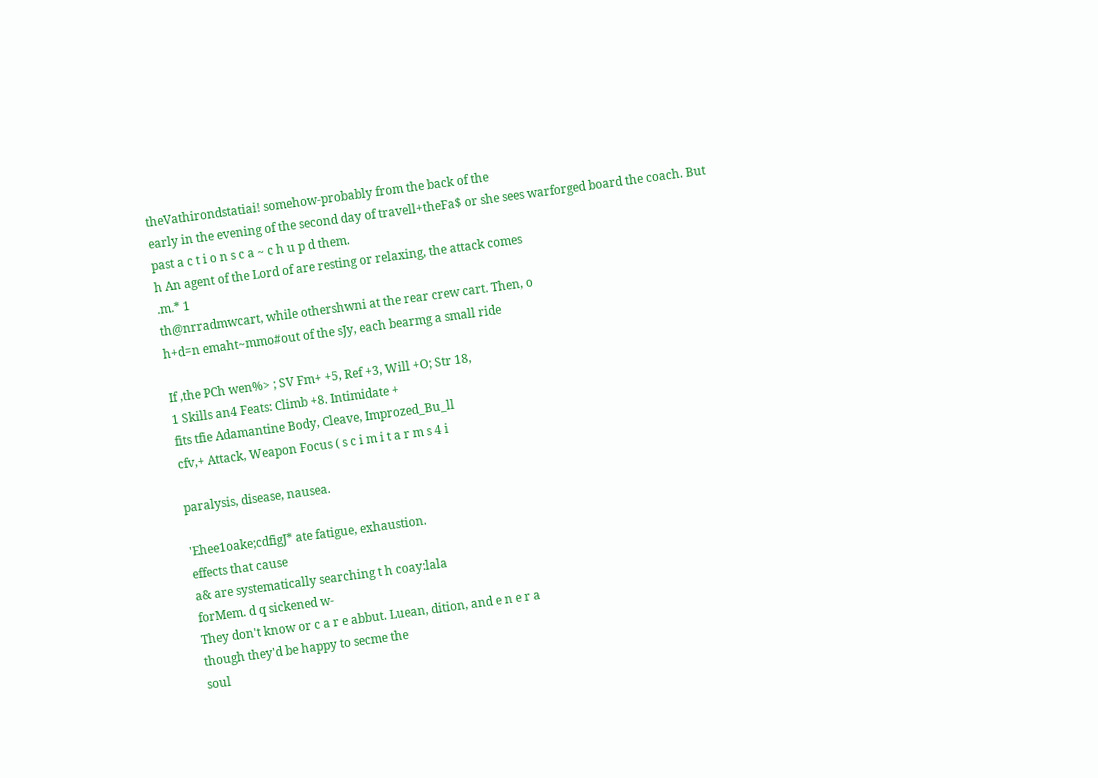theVathirondstatiai! somehow-probably from the back of the
early in the evening of the second day of travell+theFa$ or she sees warforged board the coach. But
past a c t i o n s c a ~ c h u p d them.
h An agent of the Lord of are resting or relaxing, the attack comes
.m.* 1
th@nrradmwcart, while othershwni at the rear crew cart. Then, o
h+d=n emaht~mmo#out of the sJy, each bearmg a small ride

If ,the PCh wen%> ; SV Fm+ +5, Ref +3, Will +O; Str 18,
1 Skills an4 Feats: Climb +8. Intimidate +
fits tfie Adamantine Body, Cleave, Improzed_Bu_ll
cfv,+ Attack, Weapon Focus ( s c i m i t a r m s 4 i

paralysis, disease, nausea.

'Ehee1oake;cdfigJ* ate fatigue, exhaustion.
effects that cause
a& are systematically searching t h coay:lala
forMem. d q sickened w-
They don't know or c a r e abbut. Luean, dition, and e n e r a
though they'd be happy to secme the
soul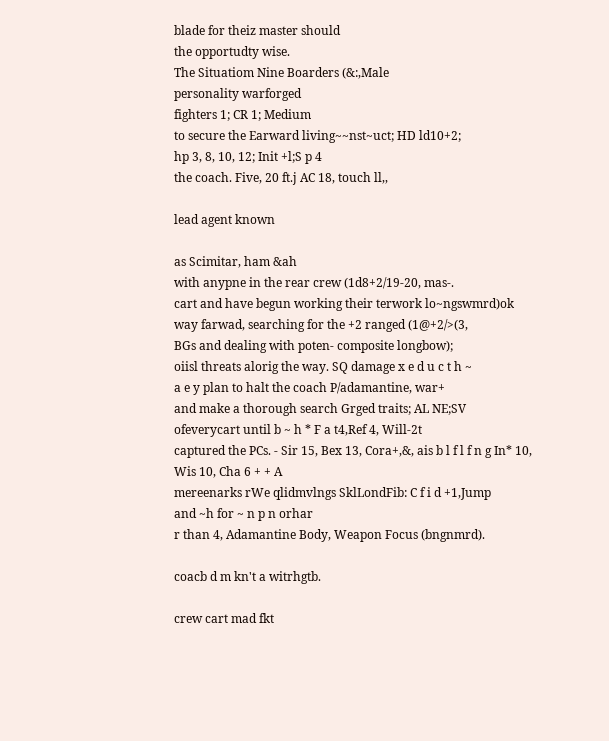blade for theiz master should
the opportudty wise.
The Situatiom Nine Boarders (&:,Male
personality warforged
fighters 1; CR 1; Medium
to secure the Earward living~~nst~uct; HD ld10+2;
hp 3, 8, 10, 12; Init +l;S p 4
the coach. Five, 20 ft.j AC 18, touch ll,,

lead agent known

as Scimitar, ham &ah
with anypne in the rear crew (1d8+2/19-20, mas-.
cart and have begun working their terwork lo~ngswmrd)ok
way farwad, searching for the +2 ranged (1@+2/>(3,
BGs and dealing with poten- composite longbow);
oiisl threats alorig the way. SQ damage x e d u c t h ~
a e y plan to halt the coach P/adamantine, war+
and make a thorough search Grged traits; AL NE;SV
ofeverycart until b ~ h * F a t4,Ref 4, Will-2t
captured the PCs. - Sir 15, Bex 13, Cora+,&, ais b l f l f n g In* 10, Wis 10, Cha 6 + + A
mereenarks rWe qlidmvlngs SklLondFib: C f i d +1,Jump
and ~h for ~ n p n orhar
r than 4, Adamantine Body, Weapon Focus (bngnmrd).

coacb d m kn't a witrhgtb.

crew cart mad fkt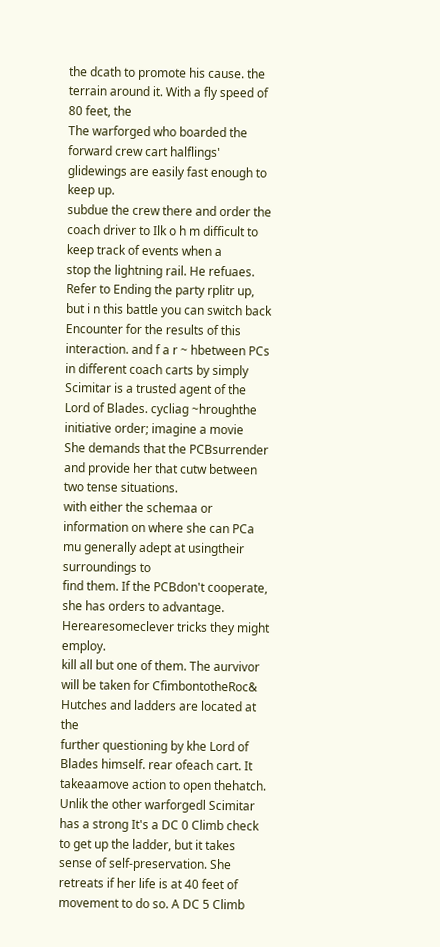the dcath to promote his cause. the terrain around it. With a fly speed of 80 feet, the
The warforged who boarded the forward crew cart halflings' glidewings are easily fast enough to keep up.
subdue the crew there and order the coach driver to Ilk o h m difficult to keep track of events when a
stop the lightning rail. He refuaes. Refer to Ending the party rplitr up, but i n this battle you can switch back
Encounter for the results of this interaction. and f a r ~ hbetween PCs in different coach carts by simply
Scimitar is a trusted agent of the Lord of Blades. cycliag ~hroughthe initiative order; imagine a movie
She demands that the PCBsurrender and provide her that cutw between two tense situations.
with either the schemaa or information on where she can PCa mu generally adept at usingtheir surroundings to
find them. If the PCBdon't cooperate, she has orders to advantage. Herearesomeclever tricks they might employ.
kill all but one of them. The aurvivor will be taken for CfimbontotheRoc& Hutches and ladders are located at the
further questioning by khe Lord of Blades himself. rear ofeach cart. It takeaamove action to open thehatch.
Unlik the other warforgedl Scimitar has a strong It's a DC 0 Climb check to get up the ladder, but it takes
sense of self-preservation. She retreats if her life is at 40 feet of movement to do so. A DC 5 Climb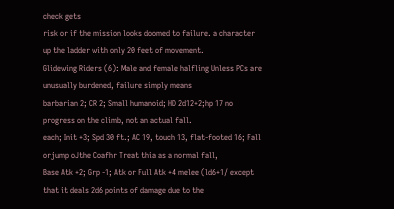check gets
risk or if the mission looks doomed to failure. a character up the ladder with only 20 feet of movement.
Glidewing Riders (6): Male and female halfling Unless PCs are unusually burdened, failure simply means
barbarian 2; CR 2; Small humanoid; HD 2d12+2;hp 17 no progress on the climb, not an actual fall.
each; Init +3; Spd 30 ft.; AC 19, touch 13, flat-footed 16; Fall orjump oJthe Coafhr Treat thia as a normal fall,
Base Atk +2; Grp -1; Atk or Full Atk +4 melee (ld6+1/ except that it deals 2d6 points of damage due to the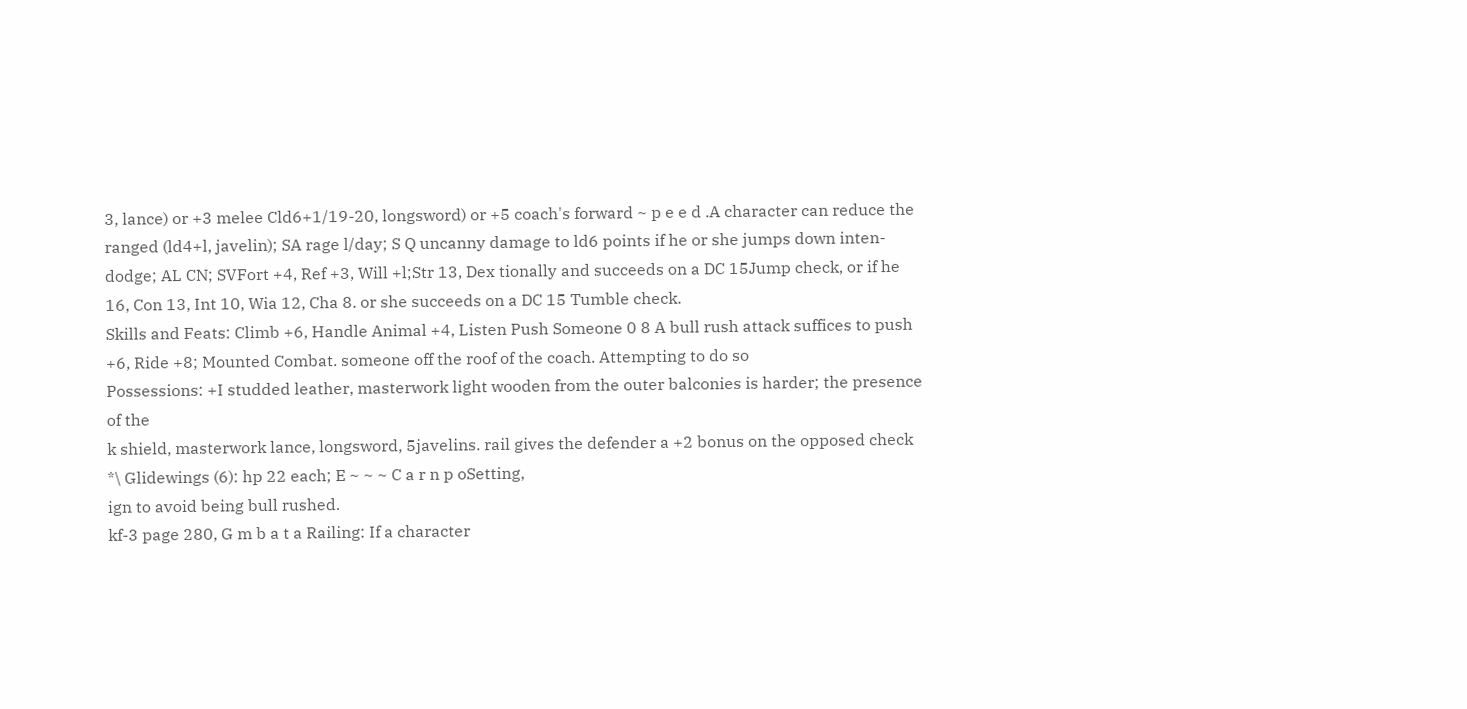3, lance) or +3 melee Cld6+1/19-20, longsword) or +5 coach's forward ~ p e e d .A character can reduce the
ranged (ld4+l, javelin); SA rage l/day; S Q uncanny damage to ld6 points if he or she jumps down inten-
dodge; AL CN; SVFort +4, Ref +3, Will +l;Str 13, Dex tionally and succeeds on a DC 15Jump check, or if he
16, Con 13, Int 10, Wia 12, Cha 8. or she succeeds on a DC 15 Tumble check.
Skills and Feats: Climb +6, Handle Animal +4, Listen Push Someone 0 8 A bull rush attack suffices to push
+6, Ride +8; Mounted Combat. someone off the roof of the coach. Attempting to do so
Possessions: +I studded leather, masterwork light wooden from the outer balconies is harder; the presence of the
k shield, masterwork lance, longsword, 5javelins. rail gives the defender a +2 bonus on the opposed check
*\ Glidewings (6): hp 22 each; E ~ ~ ~ C a r n p oSetting,
ign to avoid being bull rushed.
kf-3 page 280, G m b a t a Railing: If a character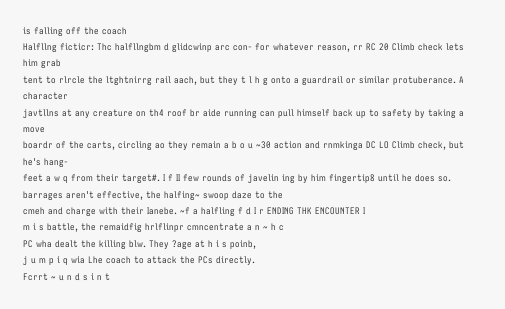is falling off the coach
Halfllng ficticr: Thc halfllngbm d glidcwinp arc con- for whatever reason, rr RC 20 Climb check lets him grab
tent to rlrcle the ltghtnirrg rail aach, but they t l h g onto a guardrail or similar protuberance. A character
javtllns at any creature on th4 roof br aide running can pull himself back up to safety by taking a move
boardr of the carts, circling ao they remain a b o u ~30 action and rnmkinga DC LO Climb check, but he's hang-
feet a w q from their target#. I f II few rounds of javelin ing by him fingertip8 until he does so.
barrages aren't effective, the halfing~ swoop daze to the
cmeh and charge with their Ianebe. ~f a halfling f d I r ENDING THK ENCOUNTER I
m i s battle, the remaidfig hrlflinpr cmncentrate a n ~ h c
PC wha dealt the killing blw. They ?age at h i s poinb,
j u m p i q wia Lhe coach to attack the PCs directly.
Fcrrt ~ u n d s i n t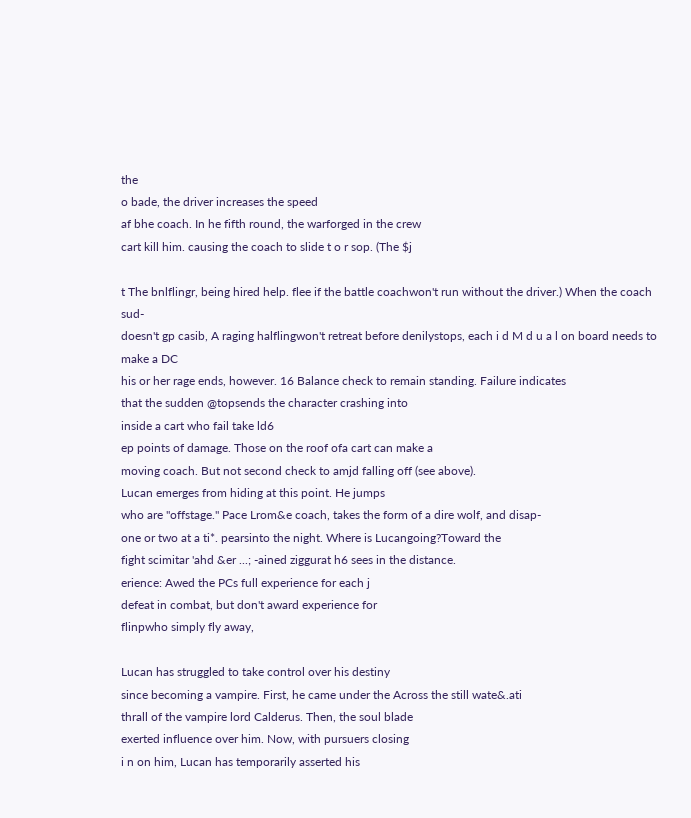the
o bade, the driver increases the speed
af bhe coach. In he fifth round, the warforged in the crew
cart kill him. causing the coach to slide t o r sop. (The $j

t The bnlflingr, being hired help. flee if the battle coachwon't run without the driver.) When the coach sud-
doesn't gp casib, A raging halflingwon't retreat before denilystops, each i d M d u a l on board needs to make a DC
his or her rage ends, however. 16 Balance check to remain standing. Failure indicates
that the sudden @topsends the character crashing into
inside a cart who fail take ld6
ep points of damage. Those on the roof ofa cart can make a
moving coach. But not second check to amjd falling off (see above).
Lucan emerges from hiding at this point. He jumps
who are "offstage." Pace Lrom&e coach, takes the form of a dire wolf, and disap-
one or two at a ti*. pearsinto the night. Where is Lucangoing?Toward the
fight scimitar 'ahd &er ...; -ained ziggurat h6 sees in the distance.
erience: Awed the PCs full experience for each j
defeat in combat, but don't award experience for
flinpwho simply fly away,

Lucan has struggled to take control over his destiny
since becoming a vampire. First, he came under the Across the still wate&.ati
thrall of the vampire lord Calderus. Then, the soul blade
exerted influence over him. Now, with pursuers closing
i n on him, Lucan has temporarily asserted his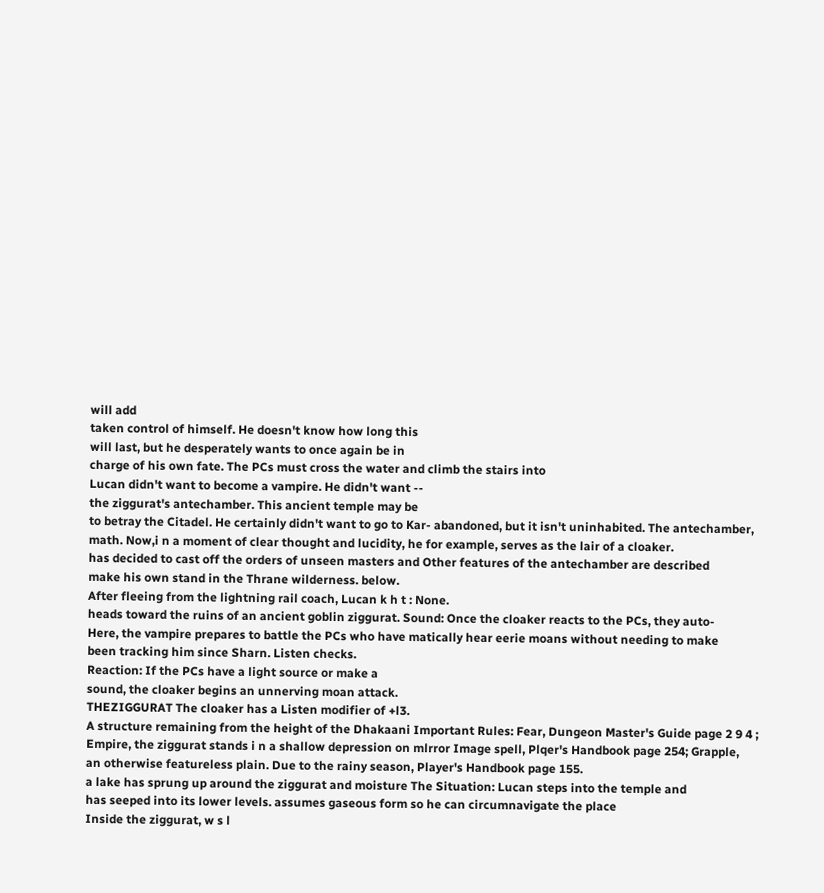will add
taken control of himself. He doesn't know how long this
will last, but he desperately wants to once again be in
charge of his own fate. The PCs must cross the water and climb the stairs into
Lucan didn't want to become a vampire. He didn't want --
the ziggurat's antechamber. This ancient temple may be
to betray the Citadel. He certainly didn't want to go to Kar- abandoned, but it isn't uninhabited. The antechamber,
math. Now,i n a moment of clear thought and lucidity, he for example, serves as the lair of a cloaker.
has decided to cast off the orders of unseen masters and Other features of the antechamber are described
make his own stand in the Thrane wilderness. below.
After fleeing from the lightning rail coach, Lucan k h t : None.
heads toward the ruins of an ancient goblin ziggurat. Sound: Once the cloaker reacts to the PCs, they auto-
Here, the vampire prepares to battle the PCs who have matically hear eerie moans without needing to make
been tracking him since Sharn. Listen checks.
Reaction: If the PCs have a light source or make a
sound, the cloaker begins an unnerving moan attack.
THEZIGGURAT The cloaker has a Listen modifier of +l3.
A structure remaining from the height of the Dhakaani Important Rules: Fear, Dungeon Master's Guide page 2 9 4 ;
Empire, the ziggurat stands i n a shallow depression on mlrror Image spell, Plqer's Handbook page 254; Grapple,
an otherwise featureless plain. Due to the rainy season, Player's Handbook page 155.
a lake has sprung up around the ziggurat and moisture The Situation: Lucan steps into the temple and
has seeped into its lower levels. assumes gaseous form so he can circumnavigate the place
Inside the ziggurat, w s l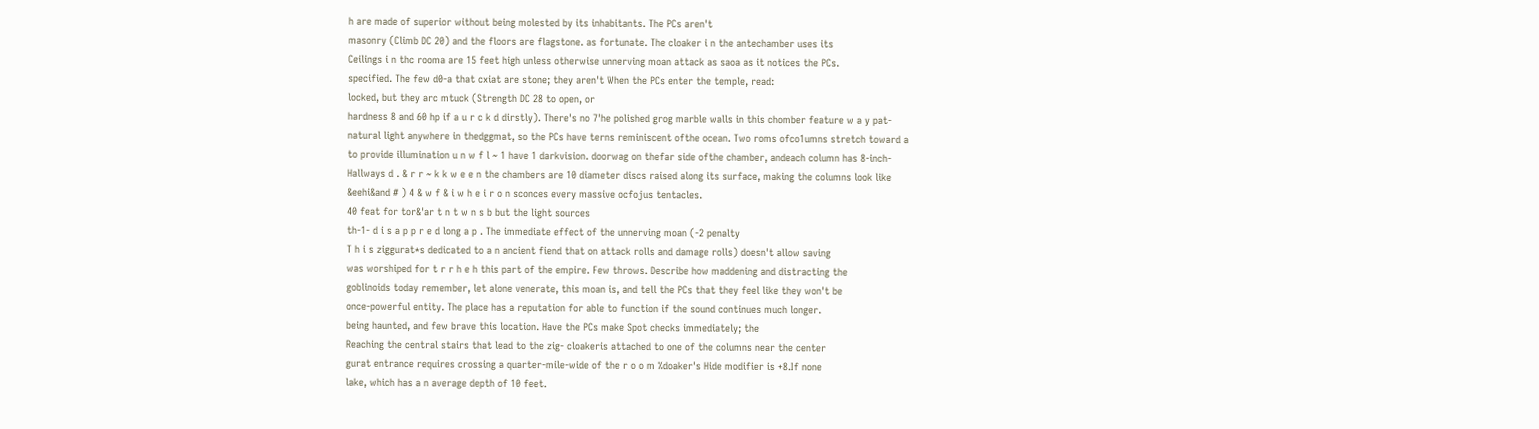h are made of superior without being molested by its inhabitants. The PCs aren't
masonry (Climb DC 20) and the floors are flagstone. as fortunate. The cloaker i n the antechamber uses its
Ceilings i n thc rooma are 15 feet high unless otherwise unnerving moan attack as saoa as it notices the PCs.
specified. The few d0-a that cxiat are stone; they aren't When the PCs enter the temple, read:
locked, but they arc mtuck (Strength DC 28 to open, or
hardness 8 and 60 hp if a u r c k d dirstly). There's no 7'he polished grog marble walls in this chomber feature w a y pat-
natural light anywhere in thedggmat, so the PCs have terns reminiscent ofthe ocean. Two roms ofco1umns stretch toward a
to provide illumination u n w f l ~ 1 have 1 darkvision. doorwag on thefar side ofthe chamber, andeach column has 8-inch-
Hallways d . & r r ~ k k w e e n the chambers are 10 diameter discs raised along its surface, making the columns look like
&eehi&and # ) 4 & w f & i w h e i r o n sconces every massive ocfojus tentacles.
40 feat for tor&'ar t n t w n s b but the light sources
th-1- d i s a p p r e d long a p . The immediate effect of the unnerving moan (-2 penalty
T h i s ziggurat*s dedicated to a n ancient fiend that on attack rolls and damage rolls) doesn't allow saving
was worshiped for t r r h e h this part of the empire. Few throws. Describe how maddening and distracting the
goblinoids today remember, let alone venerate, this moan is, and tell the PCs that they feel like they won't be
once-powerful entity. The place has a reputation for able to function if the sound continues much longer.
being haunted, and few brave this location. Have the PCs make Spot checks immediately; the
Reaching the central stairs that lead to the zig- cloakeris attached to one of the columns near the center
gurat entrance requires crossing a quarter-mile-wide of the r o o m %doaker's Hide modifier is +8.If none
lake, which has a n average depth of 10 feet.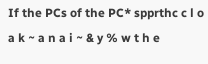If the PCs of the PC* spprthc c l o a k ~ a n a i ~ & y % w t h e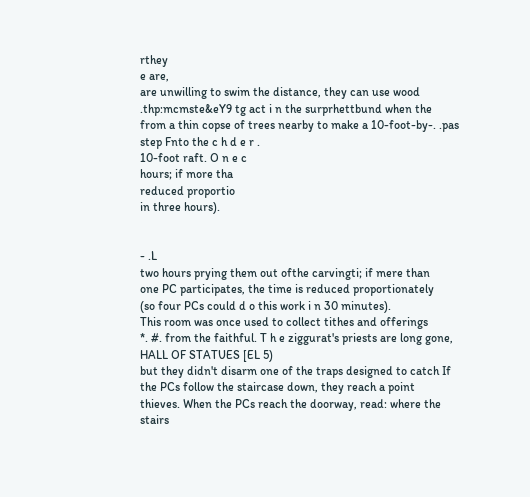rthey
e are,
are unwilling to swim the distance, they can use wood .thp:mcmste&eY9 tg act i n the surprhettbund when the
from a thin copse of trees nearby to make a 10-foot-by-. .pas step Fnto the c h d e r .
10-foot raft. O n e c
hours; if more tha
reduced proportio
in three hours).


- .L
two hours prying them out ofthe carvingti; if mere than
one PC participates, the time is reduced proportionately
(so four PCs could d o this work i n 30 minutes).
This room was once used to collect tithes and offerings
*. #. from the faithful. T h e ziggurat's priests are long gone, HALL OF STATUES [EL 5)
but they didn't disarm one of the traps designed to catch If the PCs follow the staircase down, they reach a point
thieves. When the PCs reach the doorway, read: where the stairs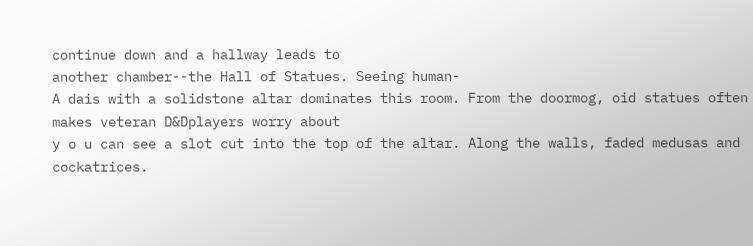continue down and a hallway leads to
another chamber--the Hall of Statues. Seeing human-
A dais with a solidstone altar dominates this room. From the doormog, oid statues often makes veteran D&Dplayers worry about
y o u can see a slot cut into the top of the altar. Along the walls, faded medusas and cockatrices.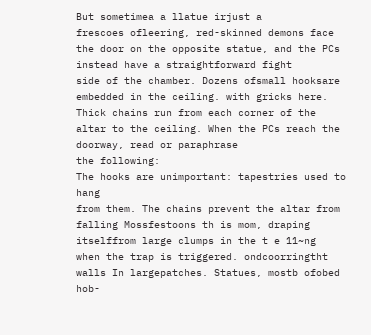But sometimea a llatue irjust a
frescoes ofleering, red-skinned demons face the door on the opposite statue, and the PCs instead have a straightforward fight
side of the chamber. Dozens ofsmall hooksare embedded in the ceiling. with gricks here.
Thick chains run from each corner of the altar to the ceiling. When the PCs reach the doorway, read or paraphrase
the following:
The hooks are unimportant: tapestries used to hang
from them. The chains prevent the altar from falling Mossfestoons th is mom, draping itselffrom large clumps in the t e 11~ng
when the trap is triggered. ondcoorringtht walls In largepatches. Statues, mostb ofobed hob-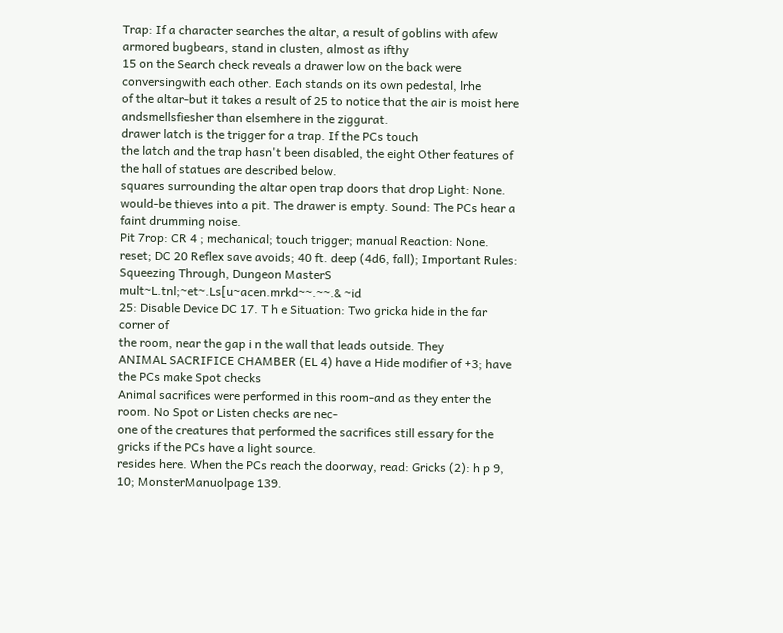Trap: If a character searches the altar, a result of goblins with afew armored bugbears, stand in clusten, almost as ifthy
15 on the Search check reveals a drawer low on the back were conversingwith each other. Each stands on its own pedestal, lrhe
of the altar-but it takes a result of 25 to notice that the air is moist here andsmellsfiesher than elsemhere in the ziggurat.
drawer latch is the trigger for a trap. If the PCs touch
the latch and the trap hasn't been disabled, the eight Other features of the hall of statues are described below.
squares surrounding the altar open trap doors that drop Light: None.
would-be thieves into a pit. The drawer is empty. Sound: The PCs hear a faint drumming noise.
Pit 7rop: CR 4 ; mechanical; touch trigger; manual Reaction: None.
reset; DC 20 Reflex save avoids; 40 ft. deep (4d6, fall); Important Rules: Squeezing Through, Dungeon MasterS
mult~L.tnl;~et~.Ls[u~acen.mrkd~~.~~.& ~id
25: Disable Device DC 17. T h e Situation: Two gricka hide in the far corner of
the room, near the gap i n the wall that leads outside. They
ANIMAL SACRIFICE CHAMBER (EL 4) have a Hide modifier of +3; have the PCs make Spot checks
Animal sacrifices were performed in this room-and as they enter the room. No Spot or Listen checks are nec-
one of the creatures that performed the sacrifices still essary for the gricks if the PCs have a light source.
resides here. When the PCs reach the doorway, read: Gricks (2): h p 9, 10; MonsterManuolpage 139.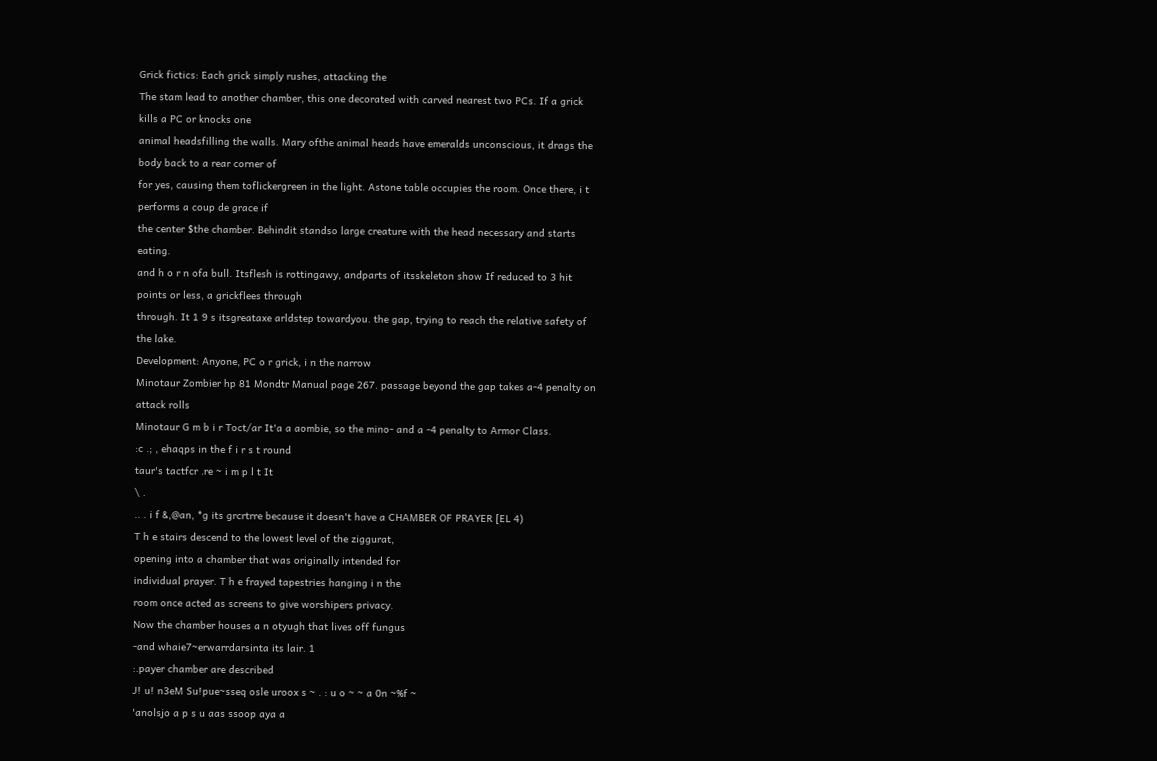Grick fictics: Each grick simply rushes, attacking the
The stam lead to another chamber, this one decorated with carved nearest two PCs. If a grick kills a PC or knocks one
animal headsfilling the walls. Mary ofthe animal heads have emeralds unconscious, it drags the body back to a rear corner of
for yes, causing them toflickergreen in the light. Astone table occupies the room. Once there, i t performs a coup de grace if
the center $the chamber. Behindit standso large creature with the head necessary and starts eating.
and h o r n ofa bull. Itsflesh is rottingawy, andparts of itsskeleton show If reduced to 3 hit points or less, a grickflees through
through. It 1 9 s itsgreataxe arldstep towardyou. the gap, trying to reach the relative safety of the lake.
Development: Anyone, PC o r grick, i n the narrow
Minotaur Zombier hp 81 Mondtr Manual page 267. passage beyond the gap takes a-4 penalty on attack rolls
Minotaur G m b i r Toct/ar It'a a aombie, so the mino- and a -4 penalty to Armor Class.
:c .; , ehaqps in the f i r s t round
taur's tactfcr .re ~ i m p l t It
\ .
.. . i f &,@an, *g its grcrtrre because it doesn't have a CHAMBER OF PRAYER [EL 4)
T h e stairs descend to the lowest level of the ziggurat,
opening into a chamber that was originally intended for
individual prayer. T h e frayed tapestries hanging i n the
room once acted as screens to give worshipers privacy.
Now the chamber houses a n otyugh that lives off fungus
-and whaie7~erwarrdarsinta its lair. 1
:.payer chamber are described
J! u! n3eM Su!pue~sseq osle uroox s ~ . : u o ~ ~ a 0n ~%f ~
'anolsjo a p s u aas ssoop aya a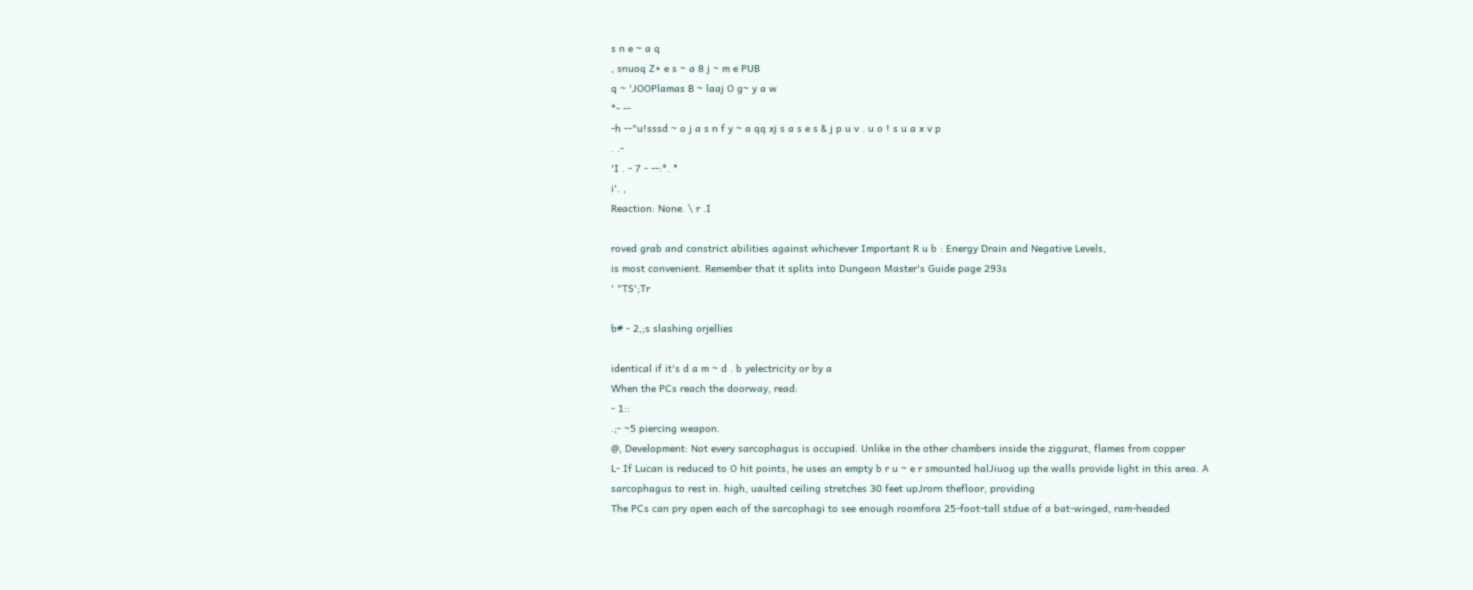s n e ~ a q
, snuoq Z+ e s ~ a 8 j ~ m e PUB
q ~ 'JOOPlamas B ~ laaj O g~ y a w
*- --
-h --"u!sssd ~ o j a s n f y ~ a qq xj s a s e s & j p u v . u o ! s u a x v p
. .-
'I . - 7 - --:*. *
i'. ,
Reaction: None. \ r .I

roved grab and constrict abilities against whichever Important R u b : Energy Drain and Negative Levels,
is most convenient. Remember that it splits into Dungeon Master's Guide page 293s
' "TS';Tr

b# - 2,;s slashing orjellies

identical if it's d a m ~ d . b yelectricity or by a
When the PCs reach the doorway, read:
- 1::
.;- ~5 piercing weapon.
@, Development: Not every sarcophagus is occupied. Unlike in the other chambers inside the ziggurat, flames from copper
L- If Lucan is reduced to O hit points, he uses an empty b r u ~ e r smounted halJiuog up the walls provide light in this area. A
sarcophagus to rest in. high, uaulted ceiling stretches 30 feet upJrorn thefloor, providing
The PCs can pry open each of the sarcophagi to see enough roomfora 25-foot-tall stdue of a bat-winged, ram-headed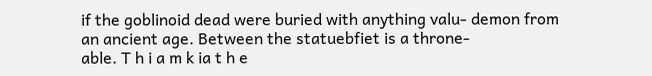if the goblinoid dead were buried with anything valu- demon from an ancient age. Between the statuebfiet is a throne-
able. T h i a m k ia t h e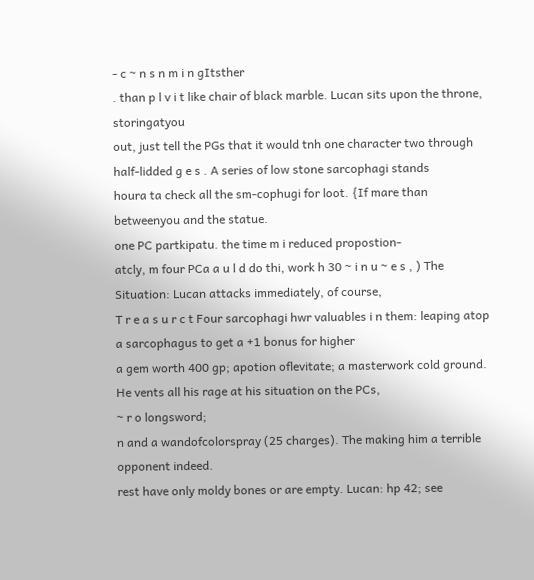- c ~ n s n m i n gItsther
. than p l v i t like chair of black marble. Lucan sits upon the throne, storingatyou
out, just tell the PGs that it would tnh one character two through half-lidded g e s . A series of low stone sarcophagi stands
houra ta check all the sm-cophugi for loot. {If mare than betweenyou and the statue.
one PC partkipatu. the time m i reduced propostion-
atcly, m four PCa a u l d do thi, work h 30 ~ i n u ~ e s , ) The Situation: Lucan attacks immediately, of course,
T r e a s u r c t Four sarcophagi hwr valuables i n them: leaping atop a sarcophagus to get a +1 bonus for higher
a gem worth 400 gp; apotion oflevitate; a masterwork cold ground. He vents all his rage at his situation on the PCs,
~ r o longsword;
n and a wandofcolorspray (25 charges). The making him a terrible opponent indeed.
rest have only moldy bones or are empty. Lucan: hp 42; see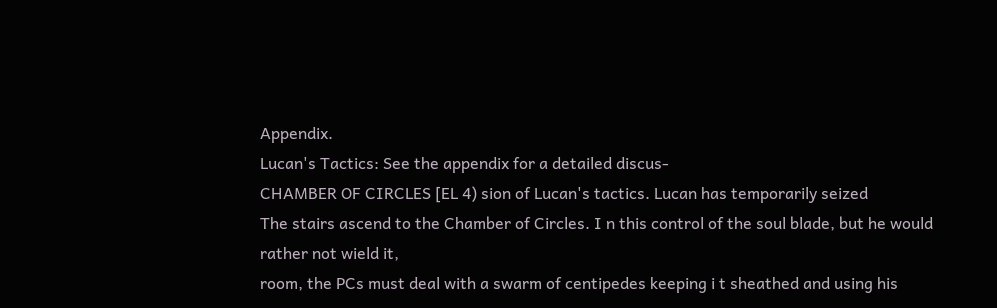Appendix.
Lucan's Tactics: See the appendix for a detailed discus-
CHAMBER OF CIRCLES [EL 4) sion of Lucan's tactics. Lucan has temporarily seized
The stairs ascend to the Chamber of Circles. I n this control of the soul blade, but he would rather not wield it,
room, the PCs must deal with a swarm of centipedes keeping i t sheathed and using his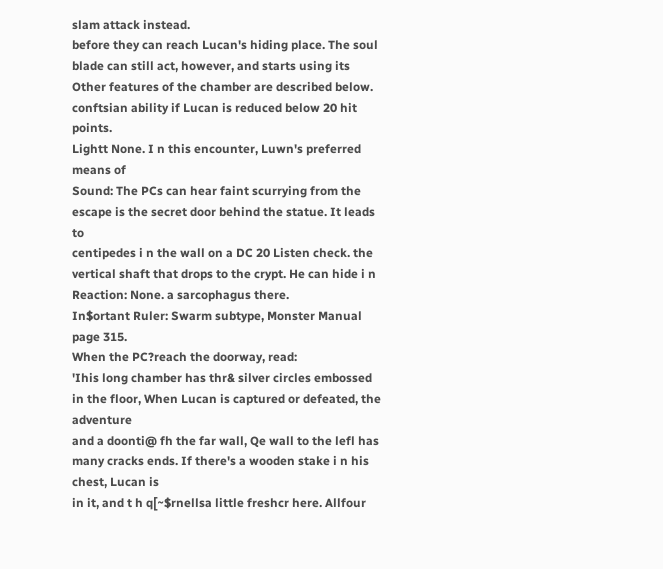slam attack instead.
before they can reach Lucan's hiding place. The soul blade can still act, however, and starts using its
Other features of the chamber are described below. conftsian ability if Lucan is reduced below 20 hit points.
Lightt None. I n this encounter, Luwn's preferred means of
Sound: The PCs can hear faint scurrying from the escape is the secret door behind the statue. It leads to
centipedes i n the wall on a DC 20 Listen check. the vertical shaft that drops to the crypt. He can hide i n
Reaction: None. a sarcophagus there.
In$ortant Ruler: Swarm subtype, Monster Manual page 315.
When the PC?reach the doorway, read:
'Ihis long chamber has thr& silver circles embossed in the floor, When Lucan is captured or defeated, the adventure
and a doonti@ fh the far wall, Qe wall to the lefl has many cracks ends. If there's a wooden stake i n his chest, Lucan is
in it, and t h q[~$rnellsa little freshcr here. Allfour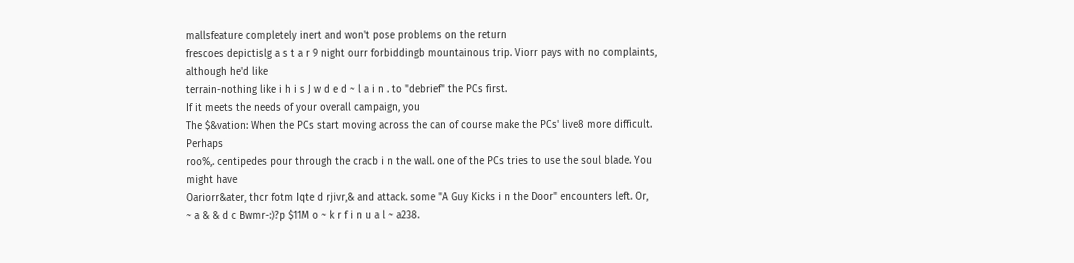mallsfeature completely inert and won't pose problems on the return
frescoes depictislg a s t a r 9 night ourr forbiddingb mountainous trip. Viorr pays with no complaints, although he'd like
terrain-nothing like i h i s J w d e d ~ l a i n . to "debrief" the PCs first.
If it meets the needs of your overall campaign, you
The $&vation: When the PCs start moving across the can of course make the PCs' live8 more difficult. Perhaps
roo%,. centipedes pour through the cracb i n the wall. one of the PCs tries to use the soul blade. You might have
Oariorr&ater, thcr fotm Iqte d rjivr,& and attack. some "A Guy Kicks i n the Door" encounters left. Or,
~ a & & d c Bwmr-:)?p $11M o ~ k r f i n u a l ~ a238.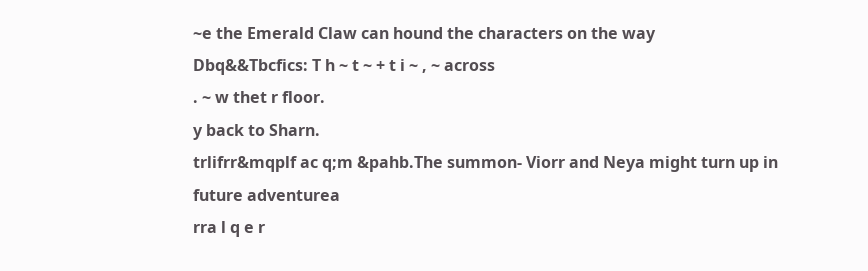~e the Emerald Claw can hound the characters on the way
Dbq&&Tbcfics: T h ~ t ~ + t i ~ , ~ across
. ~ w thet r floor.
y back to Sharn.
trlifrr&mqplf ac q;m &pahb.The summon- Viorr and Neya might turn up in future adventurea
rra l q e r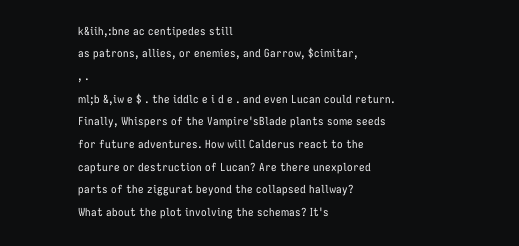k&iih,:bne ac centipedes still
as patrons, allies, or enemies, and Garrow, $cimitar,
, .
ml;b &,iw e $ . the iddlc e i d e . and even Lucan could return.
Finally, Whispers of the Vampire'sBlade plants some seeds
for future adventures. How will Calderus react to the
capture or destruction of Lucan? Are there unexplored
parts of the ziggurat beyond the collapsed hallway?
What about the plot involving the schemas? It's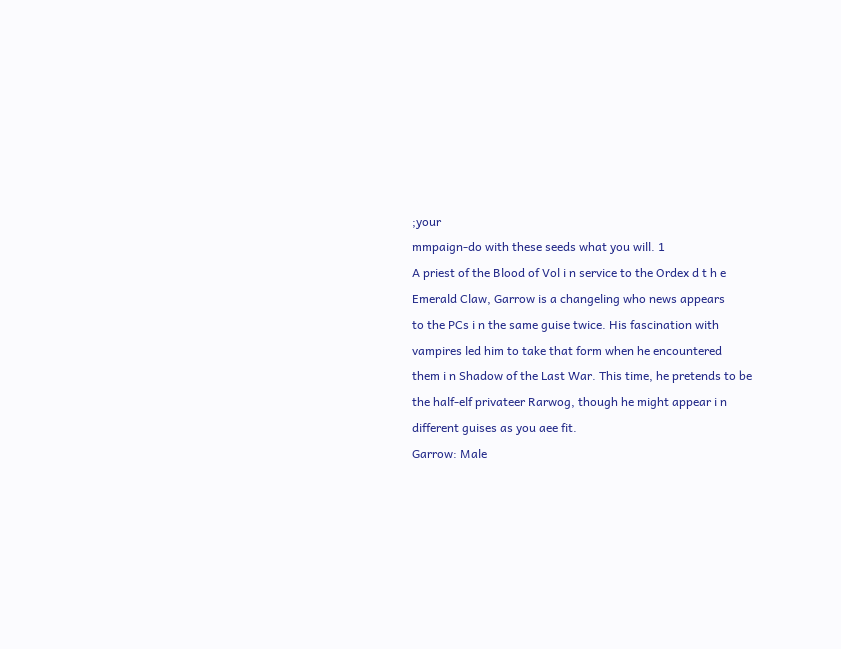;your
mmpaign-do with these seeds what you will. 1
A priest of the Blood of Vol i n service to the Ordex d t h e
Emerald Claw, Garrow is a changeling who news appears
to the PCs i n the same guise twice. His fascination with
vampires led him to take that form when he encountered
them i n Shadow of the Last War. This time, he pretends to be
the half-elf privateer Rarwog, though he might appear i n
different guises as you aee fit.
Garrow: Male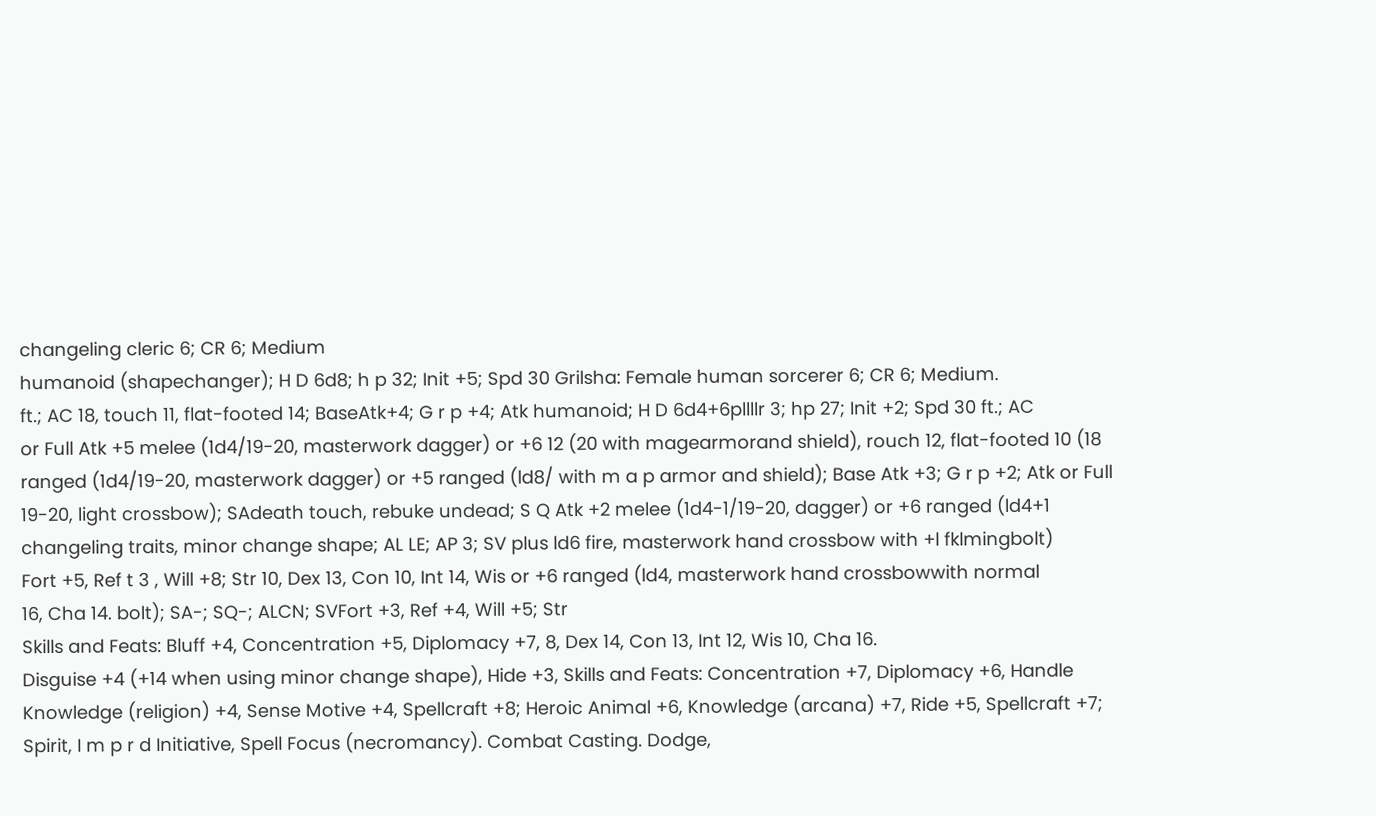changeling cleric 6; CR 6; Medium
humanoid (shapechanger); H D 6d8; h p 32; Init +5; Spd 30 Grilsha: Female human sorcerer 6; CR 6; Medium.
ft.; AC 18, touch 11, flat-footed 14; BaseAtk+4; G r p +4; Atk humanoid; H D 6d4+6pllllr 3; hp 27; Init +2; Spd 30 ft.; AC
or Full Atk +5 melee (1d4/19-20, masterwork dagger) or +6 12 (20 with magearmorand shield), rouch 12, flat-footed 10 (18
ranged (1d4/19-20, masterwork dagger) or +5 ranged (ld8/ with m a p armor and shield); Base Atk +3; G r p +2; Atk or Full
19-20, light crossbow); SAdeath touch, rebuke undead; S Q Atk +2 melee (1d4-1/19-20, dagger) or +6 ranged (ld4+1
changeling traits, minor change shape; AL LE; AP 3; SV plus ld6 fire, masterwork hand crossbow with +l fklmingbolt)
Fort +5, Ref t 3 , Will +8; Str 10, Dex 13, Con 10, Int 14, Wis or +6 ranged (ld4, masterwork hand crossbowwith normal
16, Cha 14. bolt); SA-; SQ-; ALCN; SVFort +3, Ref +4, Will +5; Str
Skills and Feats: Bluff +4, Concentration +5, Diplomacy +7, 8, Dex 14, Con 13, Int 12, Wis 10, Cha 16.
Disguise +4 (+14 when using minor change shape), Hide +3, Skills and Feats: Concentration +7, Diplomacy +6, Handle
Knowledge (religion) +4, Sense Motive +4, Spellcraft +8; Heroic Animal +6, Knowledge (arcana) +7, Ride +5, Spellcraft +7;
Spirit, I m p r d Initiative, Spell Focus (necromancy). Combat Casting. Dodge,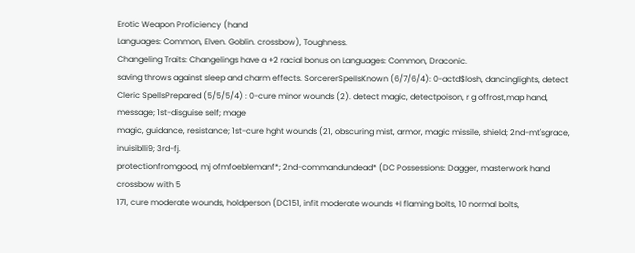Erotic Weapon Proficiency (hand
Languages: Common, Elven. Goblin. crossbow), Toughness.
Changeling Traits: Changelings have a +2 racial bonus on Languages: Common, Draconic.
saving throws against sleep and charm effects. SorcererSpeIIsKnown (6/7/6/4): 0-actd$losh, dancinglights, detect
Cleric SpellsPrepared (5/5/5/4) : 0-cure minor wounds (2). detect magic, detectpoison, r g offrost,map hand, message; 1st-disguise self; mage
magic, guidance, resistance; 1st-cure hght wounds (21, obscuring mist, armor, magic missile, shield; 2nd-mt'sgrace, inuisiblli9; 3rd-fj.
protectionfromgood, mj ofmfoeblemanf*; 2nd-commandundead* (DC Possessions: Dagger, masterwork hand crossbow with 5
171, cure moderate wounds, holdperson (DC151, infit moderate wounds +I flaming bolts, 10 normal bolts,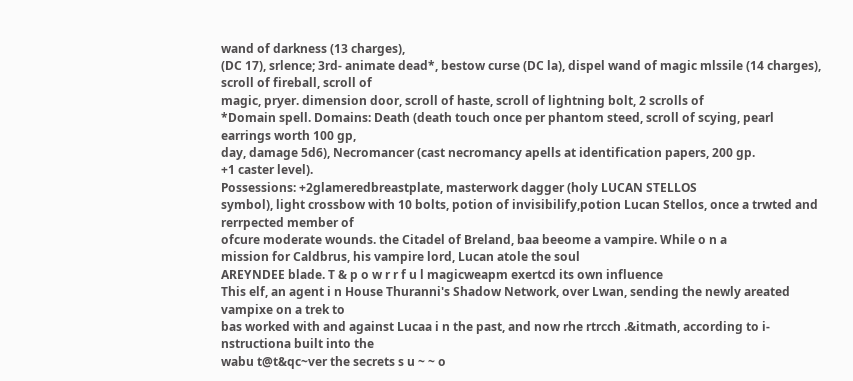wand of darkness (13 charges),
(DC 17), srlence; 3rd- animate dead*, bestow curse (DC la), dispel wand of magic mlssile (14 charges), scroll of fireball, scroll of
magic, pryer. dimension door, scroll of haste, scroll of lightning bolt, 2 scrolls of
*Domain spell. Domains: Death (death touch once per phantom steed, scroll of scying, pearl earrings worth 100 gp,
day, damage 5d6), Necromancer (cast necromancy apells at identification papers, 200 gp.
+1 caster level).
Possessions: +2glameredbreastplate, masterwork dagger (holy LUCAN STELLOS
symbol), light crossbow with 10 bolts, potion of invisibilify,potion Lucan Stellos, once a trwted and rerrpected member of
ofcure moderate wounds. the Citadel of Breland, baa beeome a vampire. While o n a
mission for Caldbrus, his vampire lord, Lucan atole the soul
AREYNDEE blade. T & p o w r r f u l magicweapm exertcd its own influence
This elf, an agent i n House Thuranni's Shadow Network, over Lwan, sending the newly areated vampixe on a trek to
bas worked with and against Lucaa i n the past, and now rhe rtrcch .&itmath, according to i-nstructiona built into the
wabu t@t&qc~ver the secrets s u ~ ~ o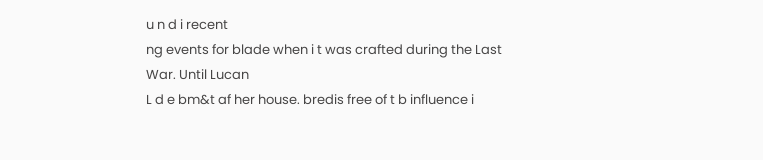u n d i recent
ng events for blade when i t was crafted during the Last War. Until Lucan
L d e bm&t af her house. bredis free of t b influence i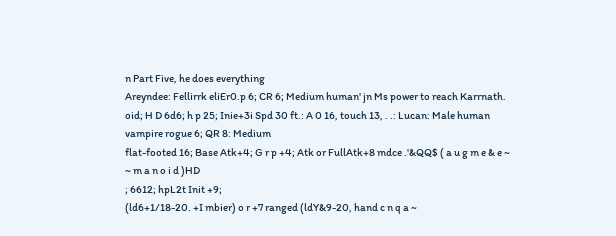n Part Five, he does everything
Areyndee: Fellirrk eliEr0.p 6; CR 6; Medium human' jn Ms power to reach Karrnath.
oid; H D 6d6; h p 25; Inie+3i Spd 30 ft.: A 0 16, touch 13, . .: Lucan: Male human vampire rogue 6; QR 8: Medium
flat-footed 16; Base Atk+4; G r p +4; Atk or FullAtk+8 mdce .'&QQ$ ( a u g m e & e ~ ~ m a n o i d )HD
; 6612; hpL2t Init +9;
(ld6+1/18-20. +I mbier) o r +7 ranged (ldY&9-20, hand c n q a ~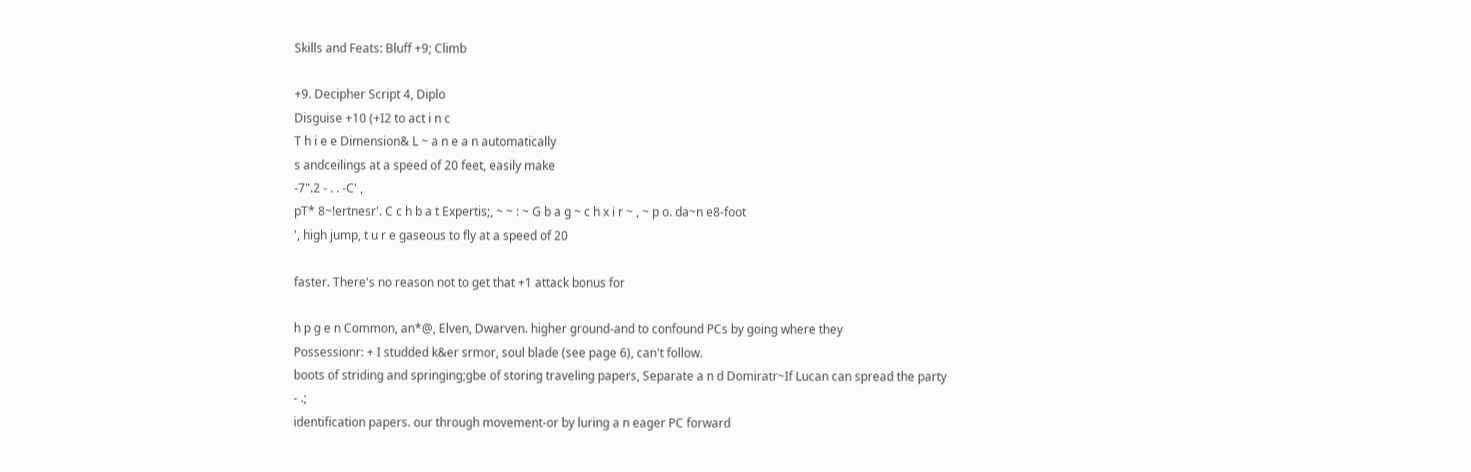Skills and Feats: Bluff +9; Climb

+9. Decipher Script 4, Diplo
Disguise +10 (+I2 to act i n c
T h i e e Dimension& L ~ a n e a n automatically
s andceilings at a speed of 20 feet, easily make
-7".2 - . . -C' ,
pT* 8~!ertnesr'. C c h b a t Expertis;, ~ ~ : ~ G b a g ~ c h x i r ~ , ~ p o. da~n e8-foot
', high jump, t u r e gaseous to fly at a speed of 20

faster. There's no reason not to get that +1 attack bonus for

h p g e n Common, an*@, Elven, Dwarven. higher ground-and to confound PCs by going where they
Possessionr: + I studded k&er srmor, soul blade (see page 6), can't follow.
boots of striding and springing;gbe of storing traveling papers, Separate a n d Domiratr~If Lucan can spread the party
- .;
identification papers. our through movement-or by luring a n eager PC forward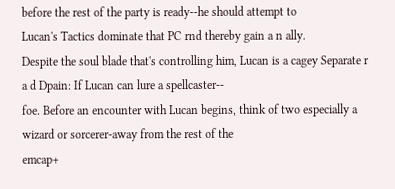before the rest of the party is ready--he should attempt to
Lucan's Tactics dominate that PC rnd thereby gain a n ally.
Despite the soul blade that's controlling him, Lucan is a cagey Separate r a d Dpain: If Lucan can lure a spellcaster--
foe. Before an encounter with Lucan begins, think of two especially a wizard or sorcerer-away from the rest of the
emcap+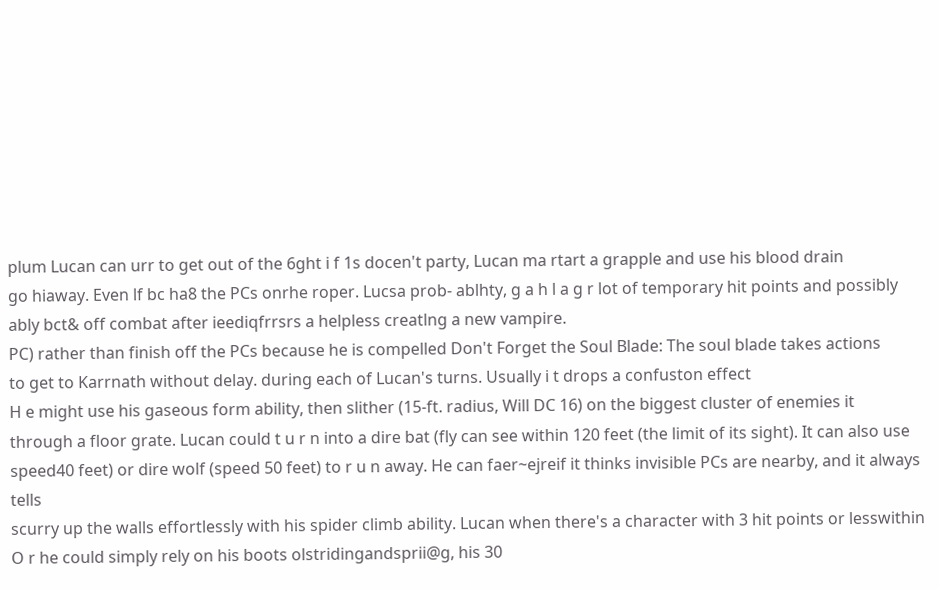plum Lucan can urr to get out of the 6ght i f 1s docen't party, Lucan ma rtart a grapple and use his blood drain
go hiaway. Even lf bc ha8 the PCs onrhe roper. Lucsa prob- ablhty, g a h l a g r lot of temporary hit points and possibly
ably bct& off combat after ieediqfrrsrs a helpless creatlng a new vampire.
PC) rather than finish off the PCs because he is compelled Don't Forget the Soul Blade: The soul blade takes actions
to get to Karrnath without delay. during each of Lucan's turns. Usually i t drops a confuston effect
H e might use his gaseous form ability, then slither (15-ft. radius, Will DC 16) on the biggest cluster of enemies it
through a floor grate. Lucan could t u r n into a dire bat (fly can see within 120 feet (the limit of its sight). It can also use
speed40 feet) or dire wolf (speed 50 feet) to r u n away. He can faer~ejreif it thinks invisible PCs are nearby, and it always tells
scurry up the walls effortlessly with his spider climb ability. Lucan when there's a character with 3 hit points or lesswithin
O r he could simply rely on his boots olstridingandsprii@g, his 30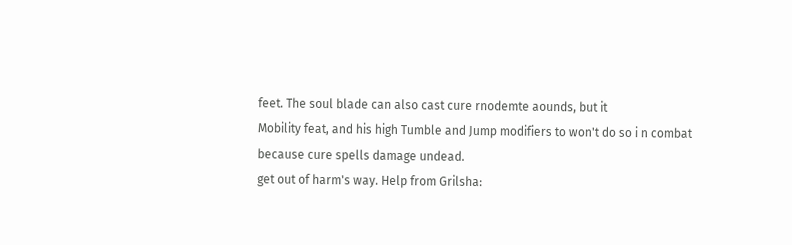feet. The soul blade can also cast cure rnodemte aounds, but it
Mobility feat, and his high Tumble and Jump modifiers to won't do so i n combat because cure spells damage undead.
get out of harm's way. Help from Grilsha: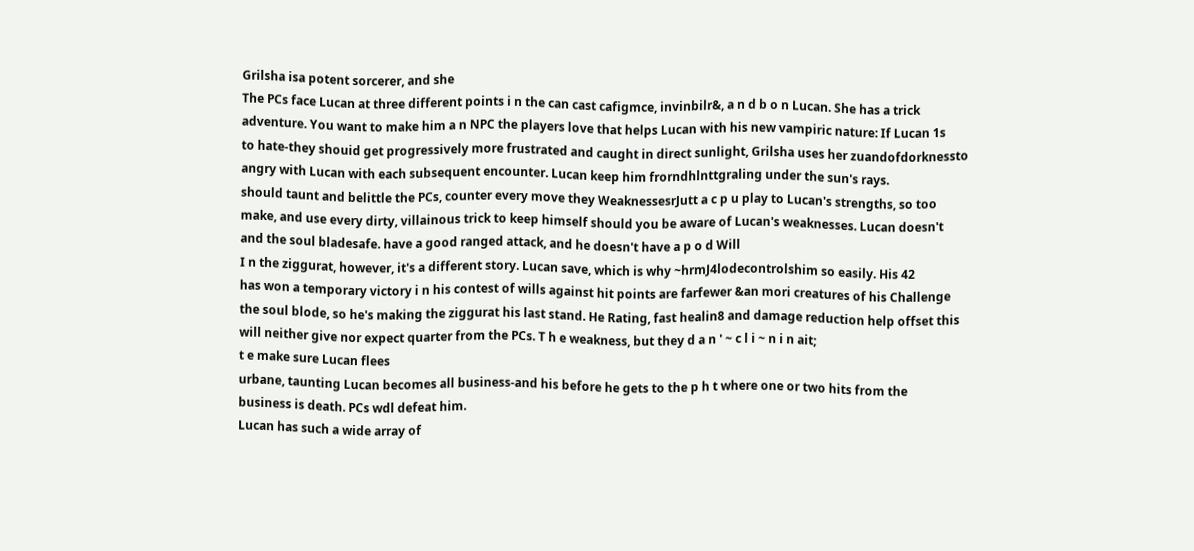Grilsha isa potent sorcerer, and she
The PCs face Lucan at three different points i n the can cast cafigmce, invinbilr&, a n d b o n Lucan. She has a trick
adventure. You want to make him a n NPC the players love that helps Lucan with his new vampiric nature: If Lucan 1s
to hate-they shouid get progressively more frustrated and caught in direct sunlight, Grilsha uses her zuandofdorknessto
angry with Lucan with each subsequent encounter. Lucan keep him frorndhlnttgraling under the sun's rays.
should taunt and belittle the PCs, counter every move they WeaknessesrJutt a c p u play to Lucan's strengths, so too
make, and use every dirty, villainous trick to keep himself should you be aware of Lucan's weaknesses. Lucan doesn't
and the soul bladesafe. have a good ranged attack, and he doesn't have a p o d Will
I n the ziggurat, however, it's a different story. Lucan save, which is why ~hrmJ4lodecontrolshim so easily. His 42
has won a temporary victory i n his contest of wills against hit points are farfewer &an mori creatures of his Challenge
the soul blode, so he's making the ziggurat his last stand. He Rating, fast healin8 and damage reduction help offset this
will neither give nor expect quarter from the PCs. T h e weakness, but they d a n ' ~ c l i ~ n i n ait;
t e make sure Lucan flees
urbane, taunting Lucan becomes all business-and his before he gets to the p h t where one or two hits from the
business is death. PCs wdl defeat him.
Lucan has such a wide array of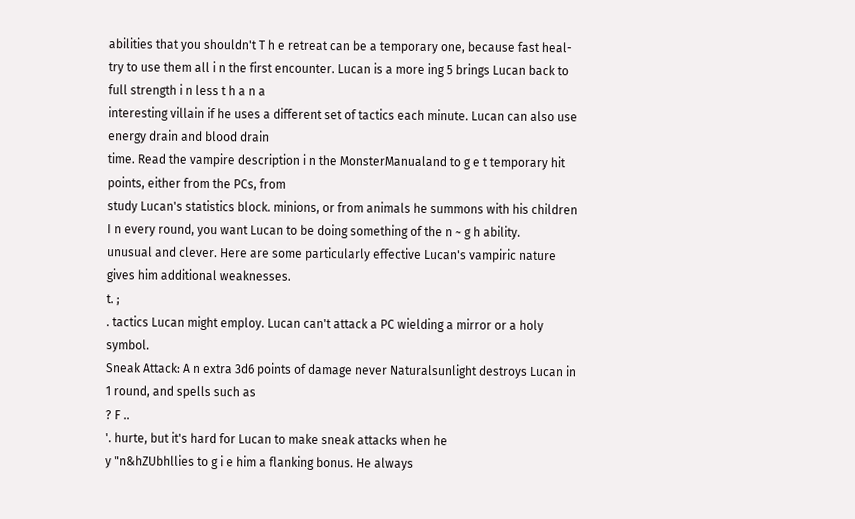abilities that you shouldn't T h e retreat can be a temporary one, because fast heal-
try to use them all i n the first encounter. Lucan is a more ing 5 brings Lucan back to full strength i n less t h a n a
interesting villain if he uses a different set of tactics each minute. Lucan can also use energy drain and blood drain
time. Read the vampire description i n the MonsterManualand to g e t temporary hit points, either from the PCs, from
study Lucan's statistics block. minions, or from animals he summons with his children
I n every round, you want Lucan to be doing something of the n ~ g h ability.
unusual and clever. Here are some particularly effective Lucan's vampiric nature gives him additional weaknesses.
t. ;
. tactics Lucan might employ. Lucan can't attack a PC wielding a mirror or a holy symbol.
Sneak Attack: A n extra 3d6 points of damage never Naturalsunlight destroys Lucan in 1 round, and spells such as
? F ..
'. hurte, but it's hard for Lucan to make sneak attacks when he
y "n&hZUbhllies to g i e him a flanking bonus. He always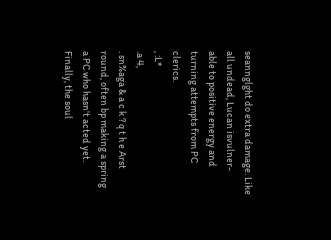seannglght do extra damage. Like all undead, Lucan isvulner-
able to positive energy and turning attempts from PC clerics.
, :L*
.a 4,
. sn%aga & a c k ? q t h e Arst round, often bp making a spring
a PC who hasn't acted yet.
Finally, the soul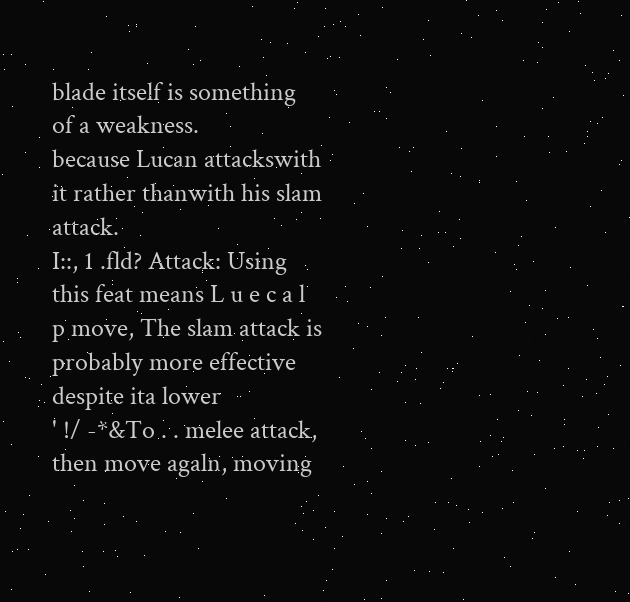blade itself is something of a weakness.
because Lucan attackswith it rather thanwith his slam attack.
I::, 1 .fld? Attack: Using this feat means L u e c a l p move, The slam attack is probably more effective despite ita lower
' !/ -*&To . . melee attack, then move agaln, moving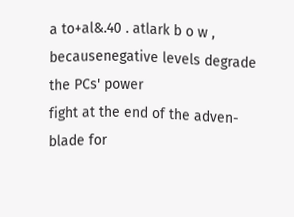a to+al&.40 . atlark b o w , becausenegative levels degrade the PCs' power
fight at the end of the adven-
blade for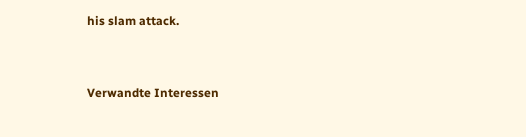his slam attack.


Verwandte Interessen